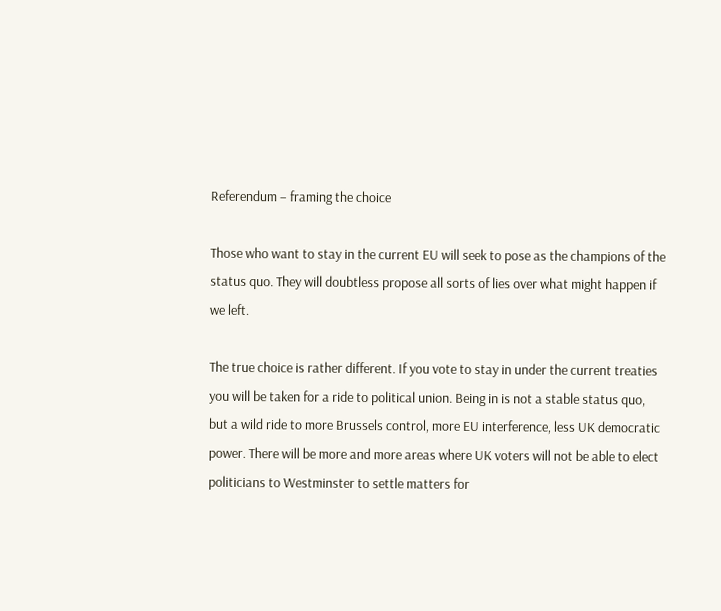Referendum – framing the choice

Those who want to stay in the current EU will seek to pose as the champions of the status quo. They will doubtless propose all sorts of lies over what might happen if we left.

The true choice is rather different. If you vote to stay in under the current treaties you will be taken for a ride to political union. Being in is not a stable status quo, but a wild ride to more Brussels control, more EU interference, less UK democratic power. There will be more and more areas where UK voters will not be able to elect politicians to Westminster to settle matters for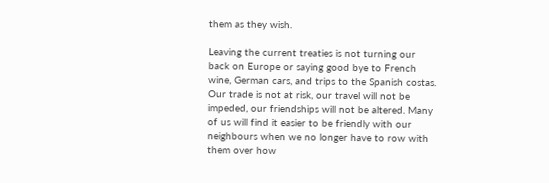them as they wish.

Leaving the current treaties is not turning our back on Europe or saying good bye to French wine, German cars, and trips to the Spanish costas. Our trade is not at risk, our travel will not be impeded, our friendships will not be altered. Many of us will find it easier to be friendly with our neighbours when we no longer have to row with them over how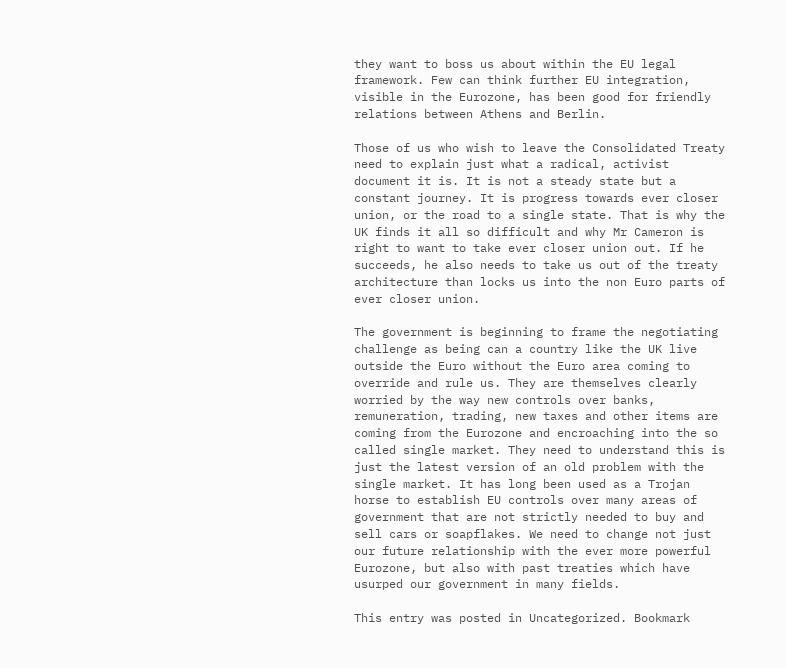they want to boss us about within the EU legal framework. Few can think further EU integration, visible in the Eurozone, has been good for friendly relations between Athens and Berlin.

Those of us who wish to leave the Consolidated Treaty need to explain just what a radical, activist document it is. It is not a steady state but a constant journey. It is progress towards ever closer union, or the road to a single state. That is why the UK finds it all so difficult and why Mr Cameron is right to want to take ever closer union out. If he succeeds, he also needs to take us out of the treaty architecture than locks us into the non Euro parts of ever closer union.

The government is beginning to frame the negotiating challenge as being can a country like the UK live outside the Euro without the Euro area coming to override and rule us. They are themselves clearly worried by the way new controls over banks, remuneration, trading, new taxes and other items are coming from the Eurozone and encroaching into the so called single market. They need to understand this is just the latest version of an old problem with the single market. It has long been used as a Trojan horse to establish EU controls over many areas of government that are not strictly needed to buy and sell cars or soapflakes. We need to change not just our future relationship with the ever more powerful Eurozone, but also with past treaties which have usurped our government in many fields.

This entry was posted in Uncategorized. Bookmark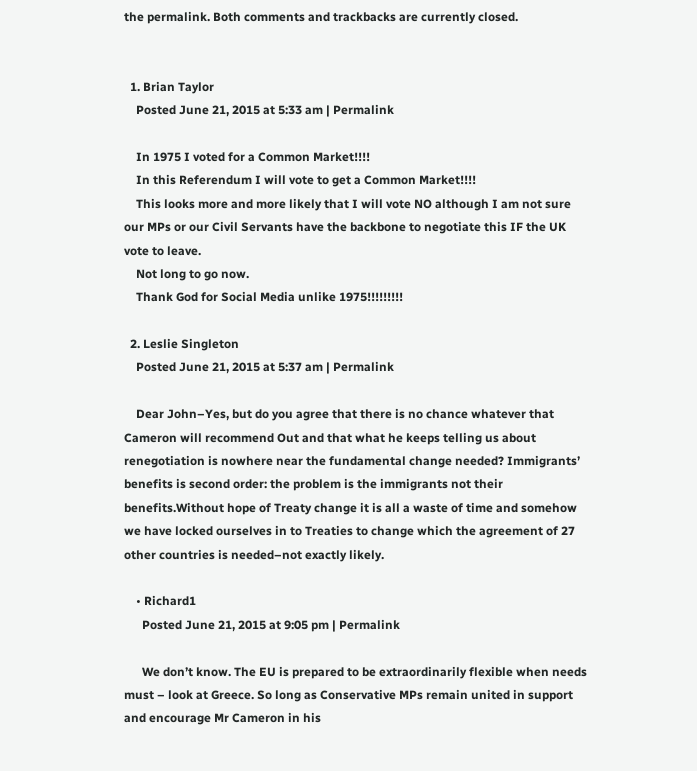the permalink. Both comments and trackbacks are currently closed.


  1. Brian Taylor
    Posted June 21, 2015 at 5:33 am | Permalink

    In 1975 I voted for a Common Market!!!!
    In this Referendum I will vote to get a Common Market!!!!
    This looks more and more likely that I will vote NO although I am not sure our MPs or our Civil Servants have the backbone to negotiate this IF the UK vote to leave.
    Not long to go now.
    Thank God for Social Media unlike 1975!!!!!!!!!

  2. Leslie Singleton
    Posted June 21, 2015 at 5:37 am | Permalink

    Dear John–Yes, but do you agree that there is no chance whatever that Cameron will recommend Out and that what he keeps telling us about renegotiation is nowhere near the fundamental change needed? Immigrants’ benefits is second order: the problem is the immigrants not their benefits.Without hope of Treaty change it is all a waste of time and somehow we have locked ourselves in to Treaties to change which the agreement of 27 other countries is needed–not exactly likely.

    • Richard1
      Posted June 21, 2015 at 9:05 pm | Permalink

      We don’t know. The EU is prepared to be extraordinarily flexible when needs must – look at Greece. So long as Conservative MPs remain united in support and encourage Mr Cameron in his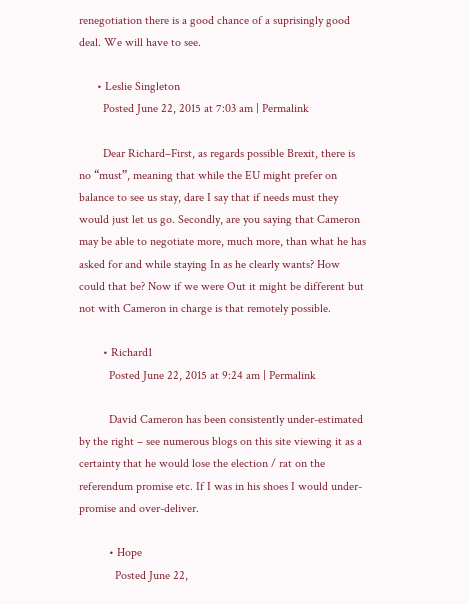renegotiation there is a good chance of a suprisingly good deal. We will have to see.

      • Leslie Singleton
        Posted June 22, 2015 at 7:03 am | Permalink

        Dear Richard–First, as regards possible Brexit, there is no “must”, meaning that while the EU might prefer on balance to see us stay, dare I say that if needs must they would just let us go. Secondly, are you saying that Cameron may be able to negotiate more, much more, than what he has asked for and while staying In as he clearly wants? How could that be? Now if we were Out it might be different but not with Cameron in charge is that remotely possible.

        • Richard1
          Posted June 22, 2015 at 9:24 am | Permalink

          David Cameron has been consistently under-estimated by the right – see numerous blogs on this site viewing it as a certainty that he would lose the election / rat on the referendum promise etc. If I was in his shoes I would under-promise and over-deliver.

          • Hope
            Posted June 22,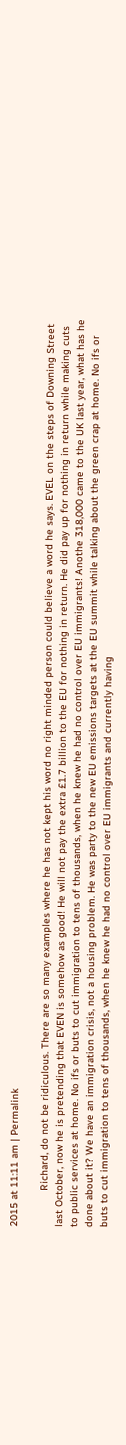2015 at 11:11 am | Permalink

            Richard, do not be ridiculous. There are so many examples where he has not kept his word no right minded person could believe a word he says. EVEL on the steps of Downing Street last October, now he is pretending that EVEN is somehow as good! He will not pay the extra £1.7 billion to the EU for nothing in return. He did pay up for nothing in return while making cuts to public services at home. No ifs or buts to cut immigration to tens of thousands, when he knew he had no control over EU immigrants! Anothe 318,000 came to the UK last year, what has he done about it? We have an immigration crisis, not a housing problem. He was party to the new EU emissions targets at the EU summit while talking about the green crap at home. No ifs or buts to cut immigration to tens of thousands, when he knew he had no control over EU immigrants and currently having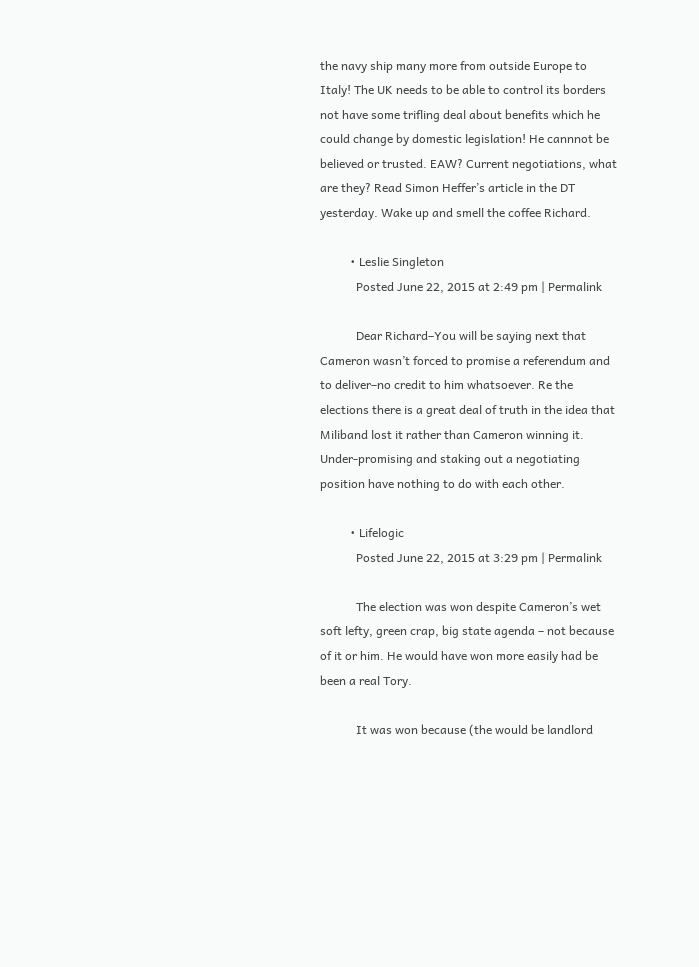the navy ship many more from outside Europe to Italy! The UK needs to be able to control its borders not have some trifling deal about benefits which he could change by domestic legislation! He cannnot be believed or trusted. EAW? Current negotiations, what are they? Read Simon Heffer’s article in the DT yesterday. Wake up and smell the coffee Richard.

          • Leslie Singleton
            Posted June 22, 2015 at 2:49 pm | Permalink

            Dear Richard–You will be saying next that Cameron wasn’t forced to promise a referendum and to deliver–no credit to him whatsoever. Re the elections there is a great deal of truth in the idea that Miliband lost it rather than Cameron winning it. Under-promising and staking out a negotiating position have nothing to do with each other.

          • Lifelogic
            Posted June 22, 2015 at 3:29 pm | Permalink

            The election was won despite Cameron’s wet soft lefty, green crap, big state agenda – not because of it or him. He would have won more easily had be been a real Tory.

            It was won because (the would be landlord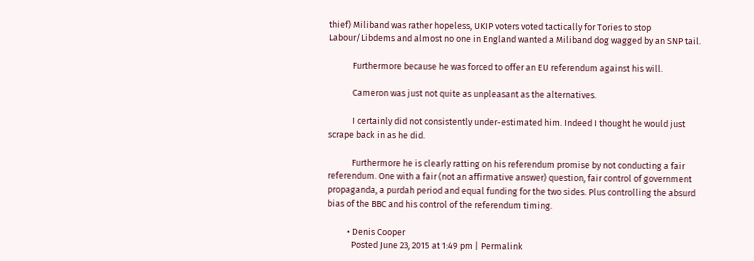thief) Miliband was rather hopeless, UKIP voters voted tactically for Tories to stop Labour/Libdems and almost no one in England wanted a Miliband dog wagged by an SNP tail.

            Furthermore because he was forced to offer an EU referendum against his will.

            Cameron was just not quite as unpleasant as the alternatives.

            I certainly did not consistently under-estimated him. Indeed I thought he would just scrape back in as he did.

            Furthermore he is clearly ratting on his referendum promise by not conducting a fair referendum. One with a fair (not an affirmative answer) question, fair control of government propaganda, a purdah period and equal funding for the two sides. Plus controlling the absurd bias of the BBC and his control of the referendum timing.

          • Denis Cooper
            Posted June 23, 2015 at 1:49 pm | Permalink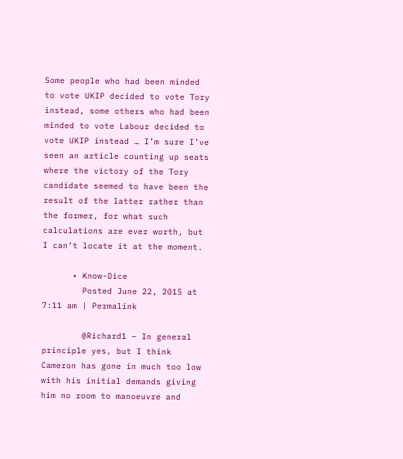Some people who had been minded to vote UKIP decided to vote Tory instead, some others who had been minded to vote Labour decided to vote UKIP instead … I’m sure I’ve seen an article counting up seats where the victory of the Tory candidate seemed to have been the result of the latter rather than the former, for what such calculations are ever worth, but I can’t locate it at the moment.

      • Know-Dice
        Posted June 22, 2015 at 7:11 am | Permalink

        @Richard1 – In general principle yes, but I think Cameron has gone in much too low with his initial demands giving him no room to manoeuvre and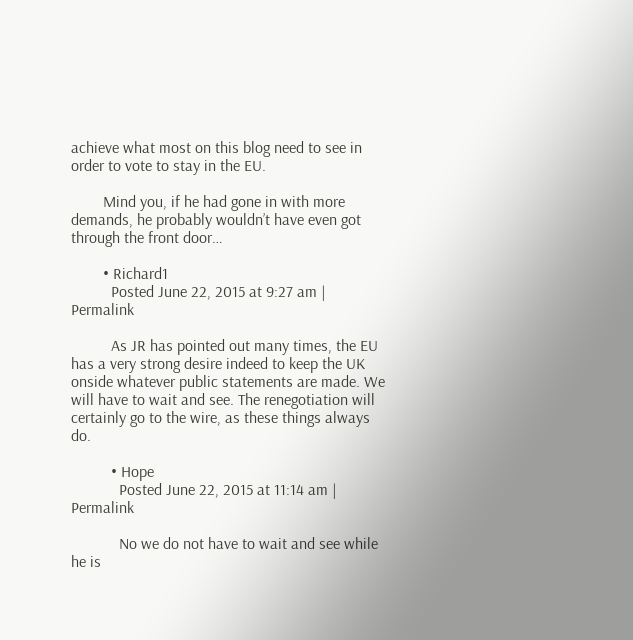achieve what most on this blog need to see in order to vote to stay in the EU.

        Mind you, if he had gone in with more demands, he probably wouldn’t have even got through the front door…

        • Richard1
          Posted June 22, 2015 at 9:27 am | Permalink

          As JR has pointed out many times, the EU has a very strong desire indeed to keep the UK onside whatever public statements are made. We will have to wait and see. The renegotiation will certainly go to the wire, as these things always do.

          • Hope
            Posted June 22, 2015 at 11:14 am | Permalink

            No we do not have to wait and see while he is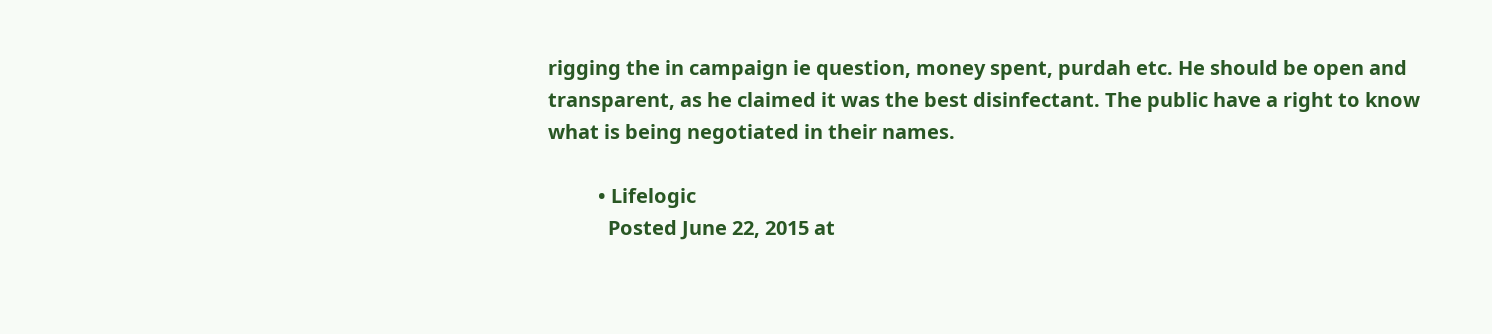rigging the in campaign ie question, money spent, purdah etc. He should be open and transparent, as he claimed it was the best disinfectant. The public have a right to know what is being negotiated in their names.

          • Lifelogic
            Posted June 22, 2015 at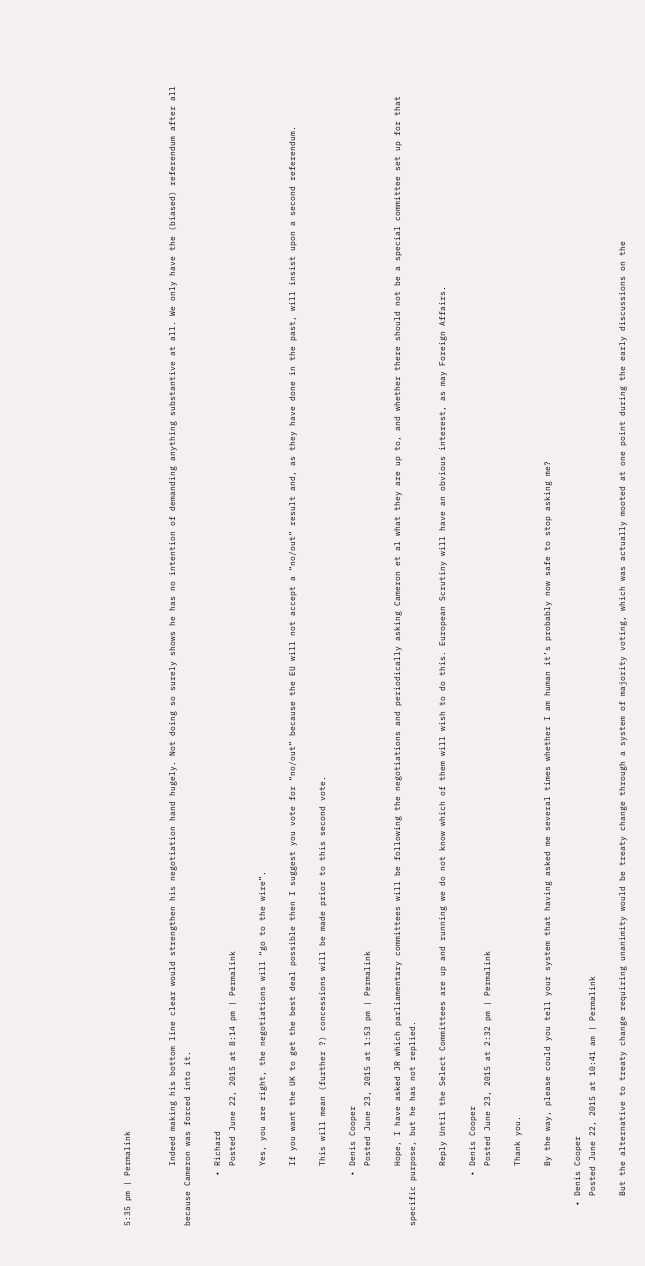5:35 pm | Permalink


            Indeed making his bottom line clear would strengthen his negotiation hand hugely. Not doing so surely shows he has no intention of demanding anything substantive at all. We only have the (biased) referendum after all because Cameron was forced into it.

          • Richard
            Posted June 22, 2015 at 8:14 pm | Permalink

            Yes, you are right, the negotiations will “go to the wire”.

            If you want the UK to get the best deal possible then I suggest you vote for “no/out” because the EU will not accept a “no/out” result and, as they have done in the past, will insist upon a second referendum.

            This will mean (further ?) concessions will be made prior to this second vote.

          • Denis Cooper
            Posted June 23, 2015 at 1:53 pm | Permalink

            Hope, I have asked JR which parliamentary committees will be following the negotiations and periodically asking Cameron et al what they are up to, and whether there should not be a special committee set up for that specific purpose, but he has not replied.

            Reply Until the Select Committees are up and running we do not know which of them will wish to do this. European Scrutiny will have an obvious interest, as may Foreign Affairs.

          • Denis Cooper
            Posted June 23, 2015 at 2:32 pm | Permalink

            Thank you.

            By the way, please could you tell your system that having asked me several times whether I am human it’s probably now safe to stop asking me?

    • Denis Cooper
      Posted June 22, 2015 at 10:41 am | Permalink

      But the alternative to treaty change requiring unanimity would be treaty change through a system of majority voting, which was actually mooted at one point during the early discussions on the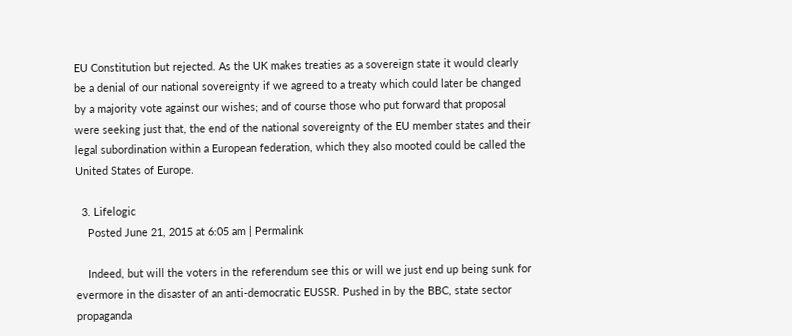EU Constitution but rejected. As the UK makes treaties as a sovereign state it would clearly be a denial of our national sovereignty if we agreed to a treaty which could later be changed by a majority vote against our wishes; and of course those who put forward that proposal were seeking just that, the end of the national sovereignty of the EU member states and their legal subordination within a European federation, which they also mooted could be called the United States of Europe.

  3. Lifelogic
    Posted June 21, 2015 at 6:05 am | Permalink

    Indeed, but will the voters in the referendum see this or will we just end up being sunk for evermore in the disaster of an anti-democratic EUSSR. Pushed in by the BBC, state sector propaganda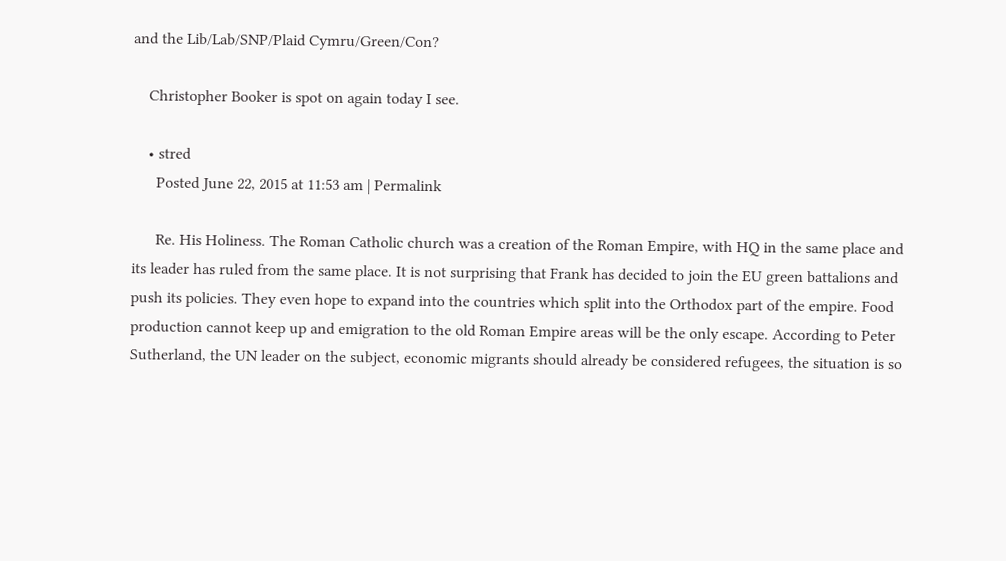and the Lib/Lab/SNP/Plaid Cymru/Green/Con?

    Christopher Booker is spot on again today I see.

    • stred
      Posted June 22, 2015 at 11:53 am | Permalink

      Re. His Holiness. The Roman Catholic church was a creation of the Roman Empire, with HQ in the same place and its leader has ruled from the same place. It is not surprising that Frank has decided to join the EU green battalions and push its policies. They even hope to expand into the countries which split into the Orthodox part of the empire. Food production cannot keep up and emigration to the old Roman Empire areas will be the only escape. According to Peter Sutherland, the UN leader on the subject, economic migrants should already be considered refugees, the situation is so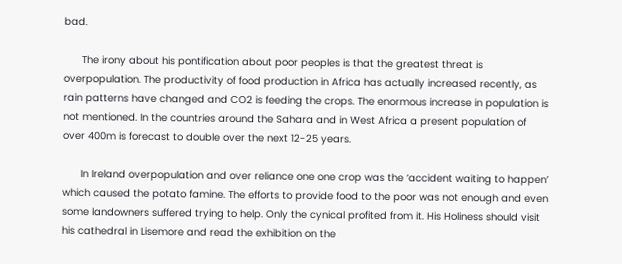bad.

      The irony about his pontification about poor peoples is that the greatest threat is overpopulation. The productivity of food production in Africa has actually increased recently, as rain patterns have changed and CO2 is feeding the crops. The enormous increase in population is not mentioned. In the countries around the Sahara and in West Africa a present population of over 400m is forecast to double over the next 12-25 years.

      In Ireland overpopulation and over reliance one one crop was the ‘accident waiting to happen’ which caused the potato famine. The efforts to provide food to the poor was not enough and even some landowners suffered trying to help. Only the cynical profited from it. His Holiness should visit his cathedral in Lisemore and read the exhibition on the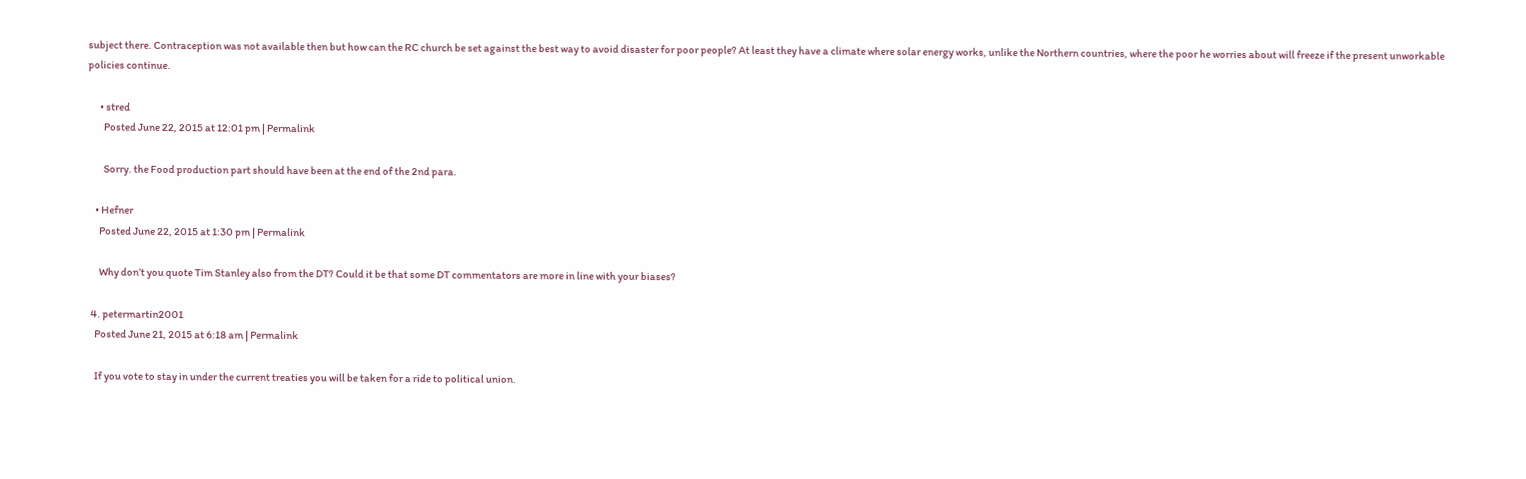subject there. Contraception was not available then but how can the RC church be set against the best way to avoid disaster for poor people? At least they have a climate where solar energy works, unlike the Northern countries, where the poor he worries about will freeze if the present unworkable policies continue.

      • stred
        Posted June 22, 2015 at 12:01 pm | Permalink

        Sorry. the Food production part should have been at the end of the 2nd para.

    • Hefner
      Posted June 22, 2015 at 1:30 pm | Permalink

      Why don’t you quote Tim Stanley also from the DT? Could it be that some DT commentators are more in line with your biases?

  4. petermartin2001
    Posted June 21, 2015 at 6:18 am | Permalink

    If you vote to stay in under the current treaties you will be taken for a ride to political union.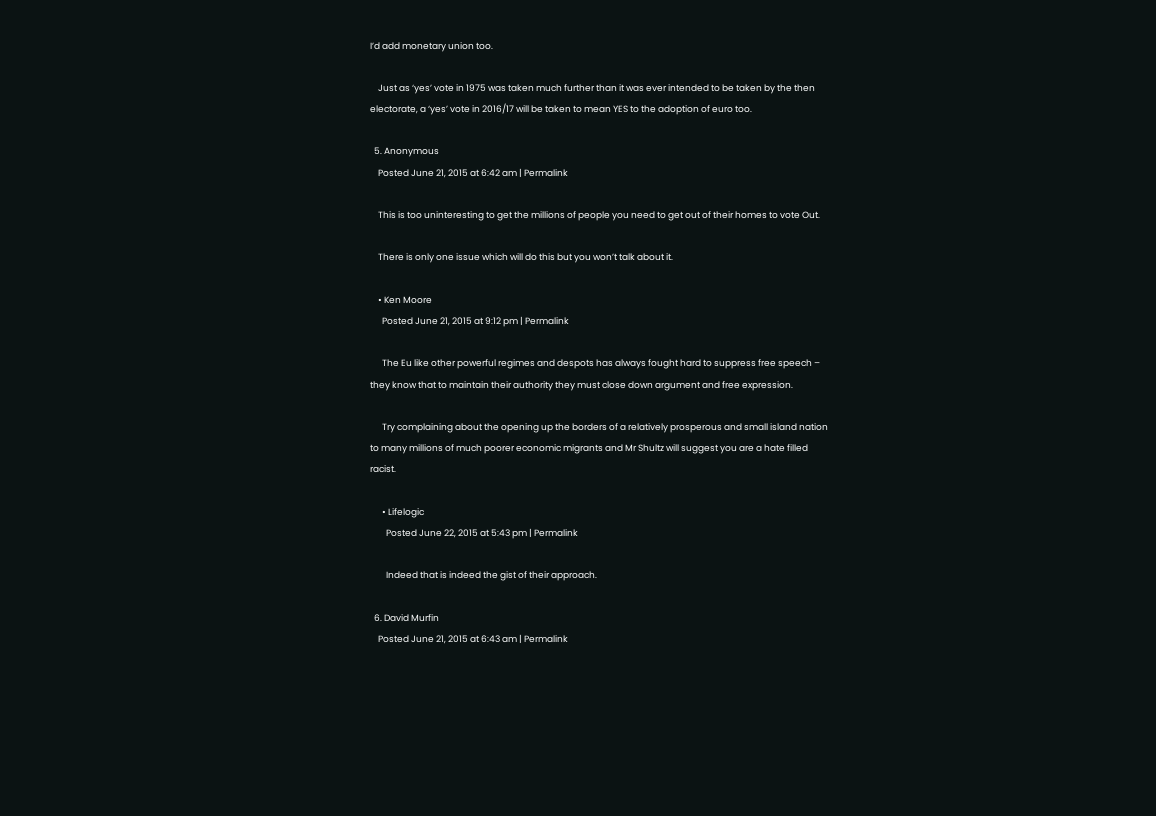I’d add monetary union too.

    Just as ‘yes’ vote in 1975 was taken much further than it was ever intended to be taken by the then electorate, a ‘yes’ vote in 2016/17 will be taken to mean YES to the adoption of euro too.

  5. Anonymous
    Posted June 21, 2015 at 6:42 am | Permalink

    This is too uninteresting to get the millions of people you need to get out of their homes to vote Out.

    There is only one issue which will do this but you won’t talk about it.

    • Ken Moore
      Posted June 21, 2015 at 9:12 pm | Permalink

      The Eu like other powerful regimes and despots has always fought hard to suppress free speech – they know that to maintain their authority they must close down argument and free expression.

      Try complaining about the opening up the borders of a relatively prosperous and small island nation to many millions of much poorer economic migrants and Mr Shultz will suggest you are a hate filled racist.

      • Lifelogic
        Posted June 22, 2015 at 5:43 pm | Permalink

        Indeed that is indeed the gist of their approach.

  6. David Murfin
    Posted June 21, 2015 at 6:43 am | Permalink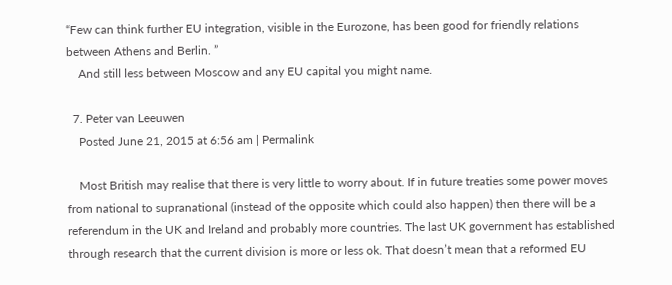“Few can think further EU integration, visible in the Eurozone, has been good for friendly relations between Athens and Berlin. ”
    And still less between Moscow and any EU capital you might name.

  7. Peter van Leeuwen
    Posted June 21, 2015 at 6:56 am | Permalink

    Most British may realise that there is very little to worry about. If in future treaties some power moves from national to supranational (instead of the opposite which could also happen) then there will be a referendum in the UK and Ireland and probably more countries. The last UK government has established through research that the current division is more or less ok. That doesn’t mean that a reformed EU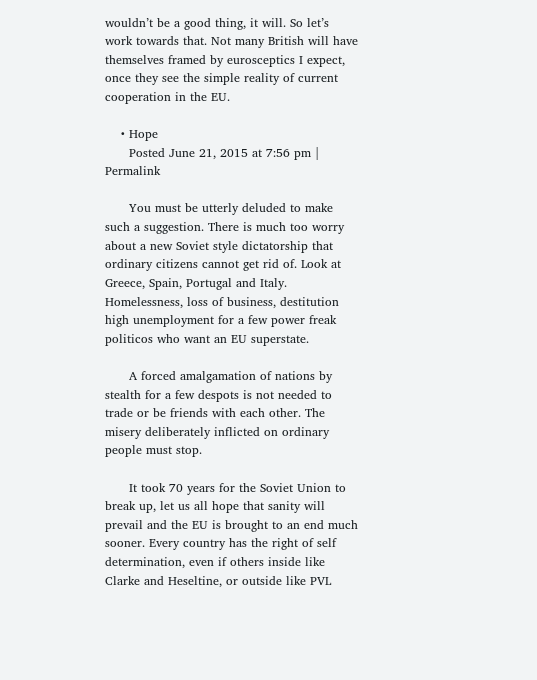wouldn’t be a good thing, it will. So let’s work towards that. Not many British will have themselves framed by eurosceptics I expect, once they see the simple reality of current cooperation in the EU.

    • Hope
      Posted June 21, 2015 at 7:56 pm | Permalink

      You must be utterly deluded to make such a suggestion. There is much too worry about a new Soviet style dictatorship that ordinary citizens cannot get rid of. Look at Greece, Spain, Portugal and Italy. Homelessness, loss of business, destitution high unemployment for a few power freak politicos who want an EU superstate.

      A forced amalgamation of nations by stealth for a few despots is not needed to trade or be friends with each other. The misery deliberately inflicted on ordinary people must stop.

      It took 70 years for the Soviet Union to break up, let us all hope that sanity will prevail and the EU is brought to an end much sooner. Every country has the right of self determination, even if others inside like Clarke and Heseltine, or outside like PVL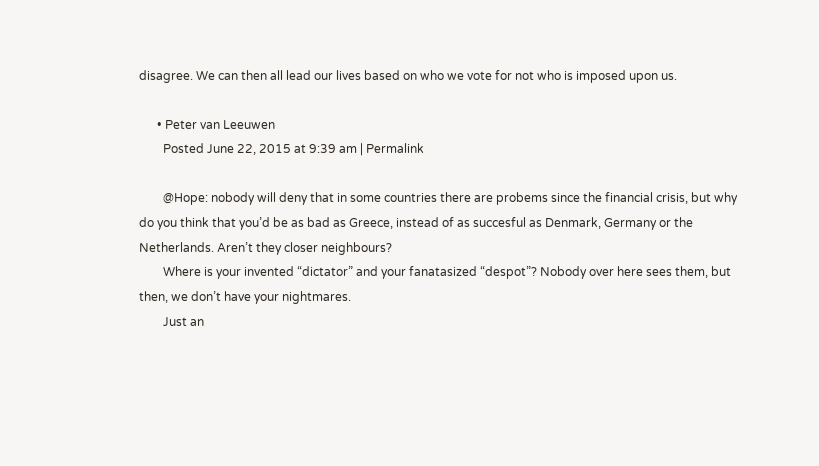disagree. We can then all lead our lives based on who we vote for not who is imposed upon us.

      • Peter van Leeuwen
        Posted June 22, 2015 at 9:39 am | Permalink

        @Hope: nobody will deny that in some countries there are probems since the financial crisis, but why do you think that you’d be as bad as Greece, instead of as succesful as Denmark, Germany or the Netherlands. Aren’t they closer neighbours?
        Where is your invented “dictator” and your fanatasized “despot”? Nobody over here sees them, but then, we don’t have your nightmares.
        Just an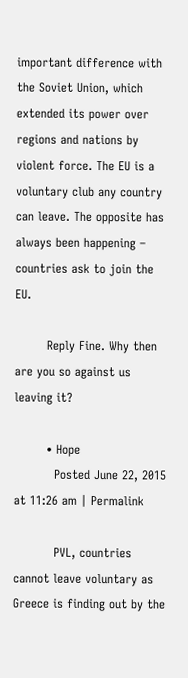important difference with the Soviet Union, which extended its power over regions and nations by violent force. The EU is a voluntary club any country can leave. The opposite has always been happening – countries ask to join the EU.

        Reply Fine. Why then are you so against us leaving it?

        • Hope
          Posted June 22, 2015 at 11:26 am | Permalink

          PVL, countries cannot leave voluntary as Greece is finding out by the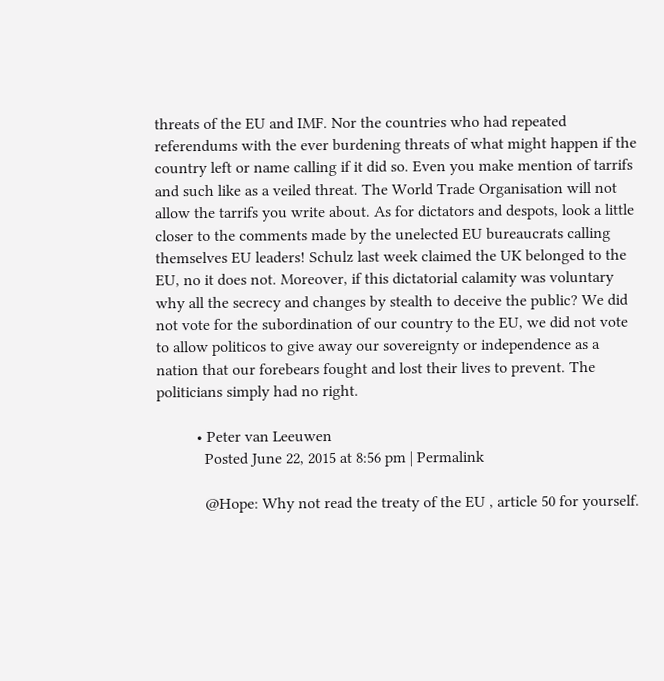threats of the EU and IMF. Nor the countries who had repeated referendums with the ever burdening threats of what might happen if the country left or name calling if it did so. Even you make mention of tarrifs and such like as a veiled threat. The World Trade Organisation will not allow the tarrifs you write about. As for dictators and despots, look a little closer to the comments made by the unelected EU bureaucrats calling themselves EU leaders! Schulz last week claimed the UK belonged to the EU, no it does not. Moreover, if this dictatorial calamity was voluntary why all the secrecy and changes by stealth to deceive the public? We did not vote for the subordination of our country to the EU, we did not vote to allow politicos to give away our sovereignty or independence as a nation that our forebears fought and lost their lives to prevent. The politicians simply had no right.

          • Peter van Leeuwen
            Posted June 22, 2015 at 8:56 pm | Permalink

            @Hope: Why not read the treaty of the EU , article 50 for yourself.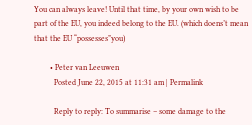You can always leave! Until that time, by your own wish to be part of the EU, you indeed belong to the EU. (which doens’t mean that the EU “possesses”you)

        • Peter van Leeuwen
          Posted June 22, 2015 at 11:31 am | Permalink

          Reply to reply: To summarise – some damage to the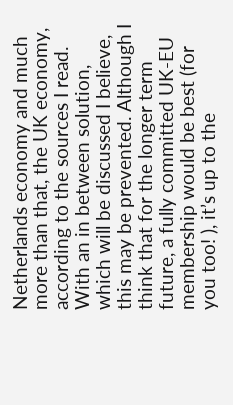Netherlands economy and much more than that, the UK economy, according to the sources I read. With an in between solution, which will be discussed I believe, this may be prevented. Although I think that for the longer term future, a fully committed UK-EU membership would be best (for you too! ), it’s up to the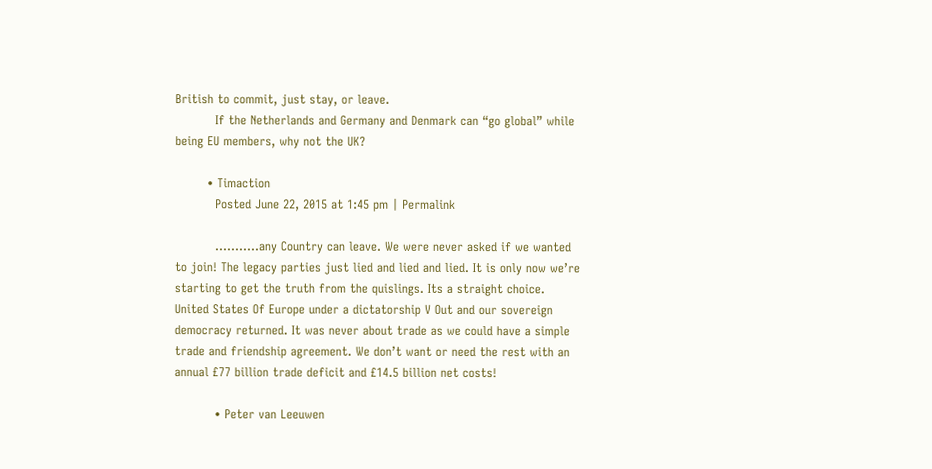British to commit, just stay, or leave.
          If the Netherlands and Germany and Denmark can “go global” while being EU members, why not the UK?

        • Timaction
          Posted June 22, 2015 at 1:45 pm | Permalink

          ………..any Country can leave. We were never asked if we wanted to join! The legacy parties just lied and lied and lied. It is only now we’re starting to get the truth from the quislings. Its a straight choice. United States Of Europe under a dictatorship V Out and our sovereign democracy returned. It was never about trade as we could have a simple trade and friendship agreement. We don’t want or need the rest with an annual £77 billion trade deficit and £14.5 billion net costs!

          • Peter van Leeuwen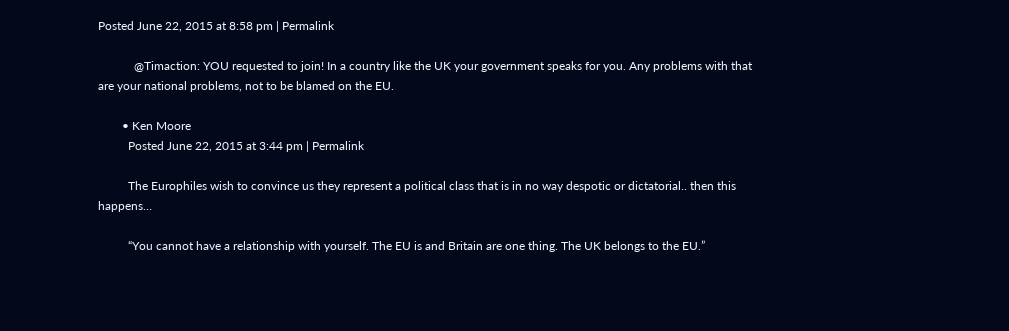Posted June 22, 2015 at 8:58 pm | Permalink

            @Timaction: YOU requested to join! In a country like the UK your government speaks for you. Any problems with that are your national problems, not to be blamed on the EU.

        • Ken Moore
          Posted June 22, 2015 at 3:44 pm | Permalink

          The Europhiles wish to convince us they represent a political class that is in no way despotic or dictatorial.. then this happens…

          “You cannot have a relationship with yourself. The EU is and Britain are one thing. The UK belongs to the EU.”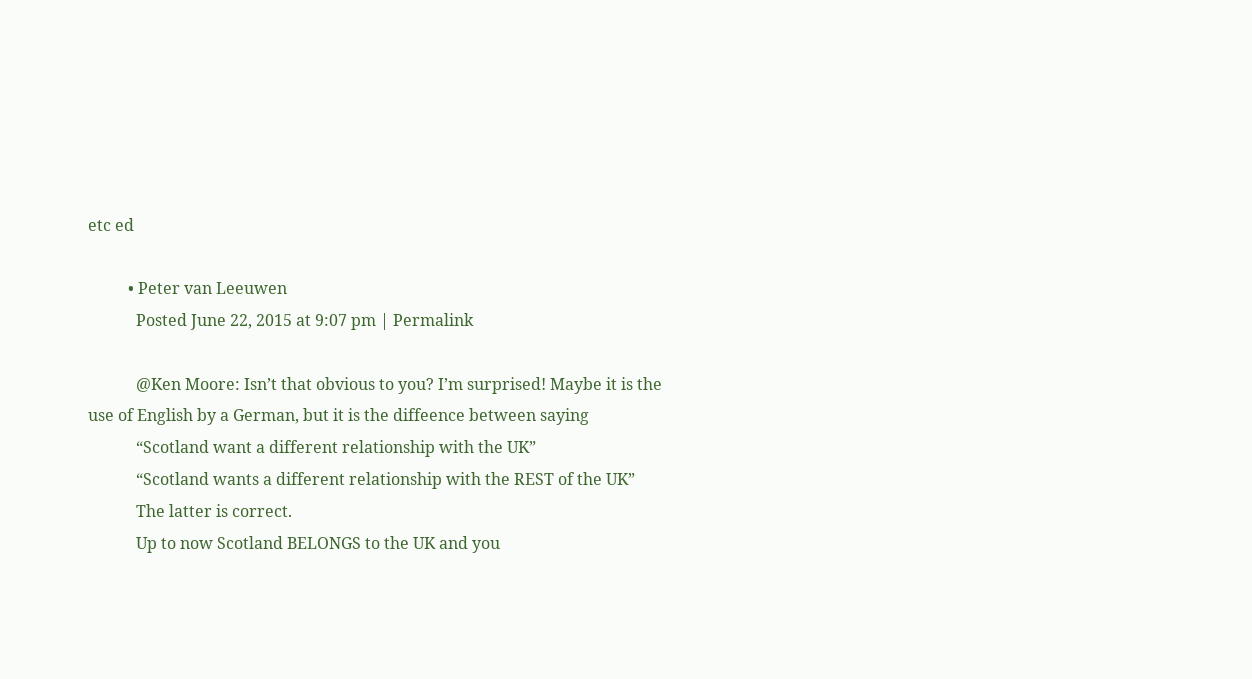etc ed

          • Peter van Leeuwen
            Posted June 22, 2015 at 9:07 pm | Permalink

            @Ken Moore: Isn’t that obvious to you? I’m surprised! Maybe it is the use of English by a German, but it is the diffeence between saying
            “Scotland want a different relationship with the UK”
            “Scotland wants a different relationship with the REST of the UK”
            The latter is correct.
            Up to now Scotland BELONGS to the UK and you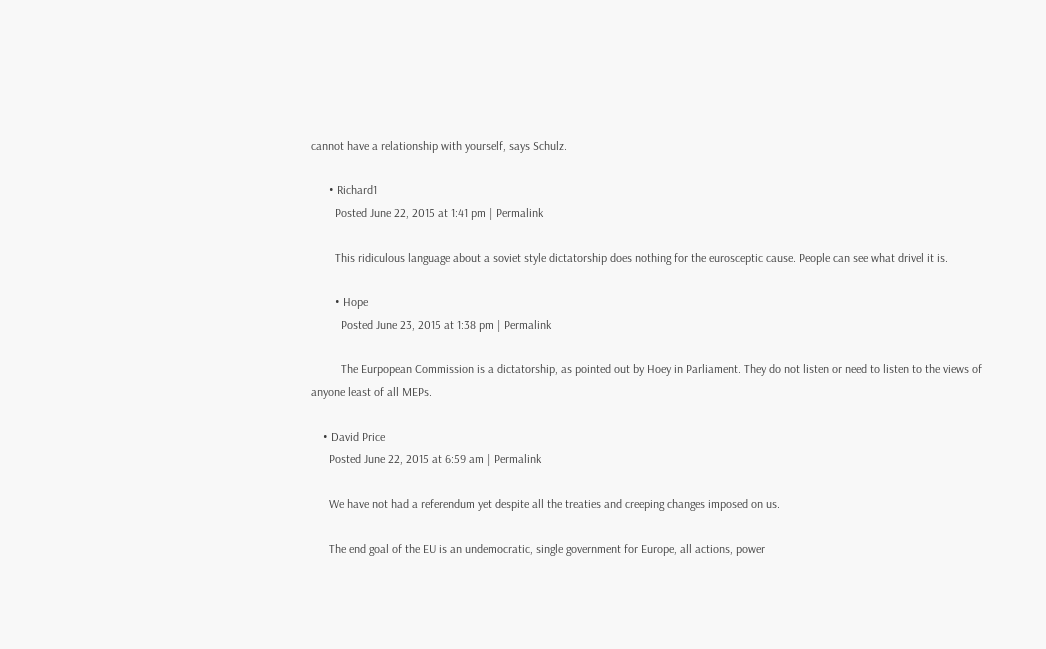cannot have a relationship with yourself, says Schulz.

      • Richard1
        Posted June 22, 2015 at 1:41 pm | Permalink

        This ridiculous language about a soviet style dictatorship does nothing for the eurosceptic cause. People can see what drivel it is.

        • Hope
          Posted June 23, 2015 at 1:38 pm | Permalink

          The Eurpopean Commission is a dictatorship, as pointed out by Hoey in Parliament. They do not listen or need to listen to the views of anyone least of all MEPs.

    • David Price
      Posted June 22, 2015 at 6:59 am | Permalink

      We have not had a referendum yet despite all the treaties and creeping changes imposed on us.

      The end goal of the EU is an undemocratic, single government for Europe, all actions, power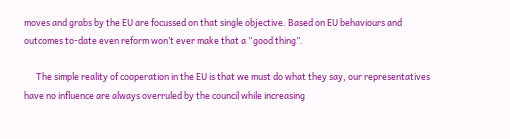moves and grabs by the EU are focussed on that single objective. Based on EU behaviours and outcomes to-date even reform won’t ever make that a “good thing”.

      The simple reality of cooperation in the EU is that we must do what they say, our representatives have no influence are always overruled by the council while increasing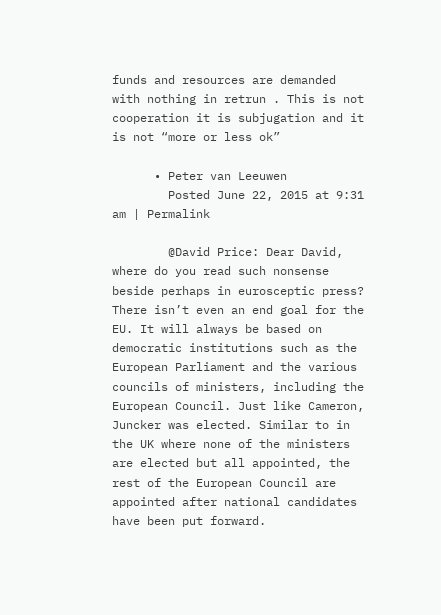funds and resources are demanded with nothing in retrun . This is not cooperation it is subjugation and it is not “more or less ok”

      • Peter van Leeuwen
        Posted June 22, 2015 at 9:31 am | Permalink

        @David Price: Dear David, where do you read such nonsense beside perhaps in eurosceptic press? There isn’t even an end goal for the EU. It will always be based on democratic institutions such as the European Parliament and the various councils of ministers, including the European Council. Just like Cameron, Juncker was elected. Similar to in the UK where none of the ministers are elected but all appointed, the rest of the European Council are appointed after national candidates have been put forward.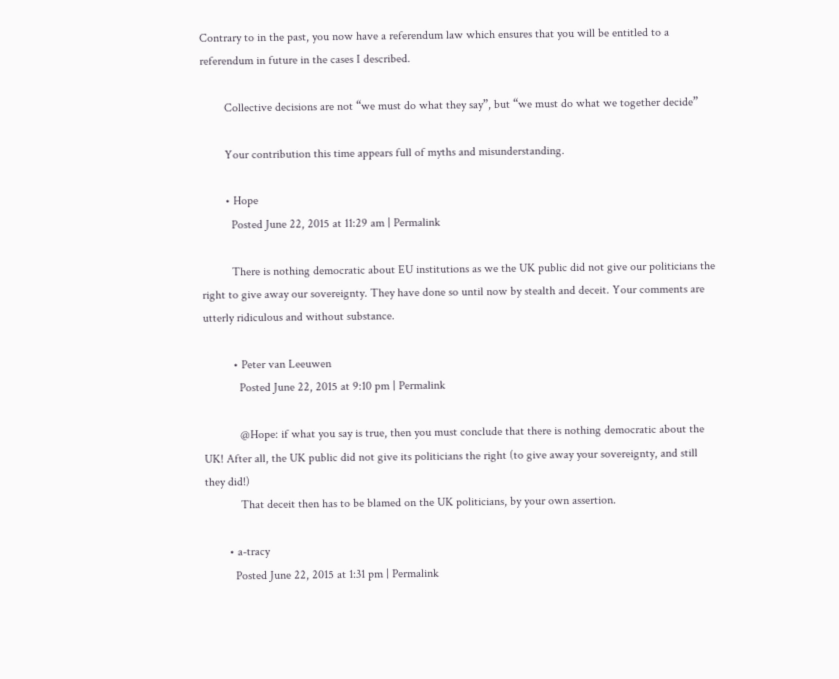Contrary to in the past, you now have a referendum law which ensures that you will be entitled to a referendum in future in the cases I described.

        Collective decisions are not “we must do what they say”, but “we must do what we together decide”

        Your contribution this time appears full of myths and misunderstanding.

        • Hope
          Posted June 22, 2015 at 11:29 am | Permalink

          There is nothing democratic about EU institutions as we the UK public did not give our politicians the right to give away our sovereignty. They have done so until now by stealth and deceit. Your comments are utterly ridiculous and without substance.

          • Peter van Leeuwen
            Posted June 22, 2015 at 9:10 pm | Permalink

            @Hope: if what you say is true, then you must conclude that there is nothing democratic about the UK! After all, the UK public did not give its politicians the right (to give away your sovereignty, and still they did!)
            That deceit then has to be blamed on the UK politicians, by your own assertion.

        • a-tracy
          Posted June 22, 2015 at 1:31 pm | Permalink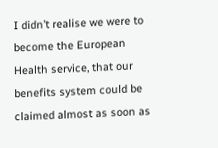I didn’t realise we were to become the European Health service, that our benefits system could be claimed almost as soon as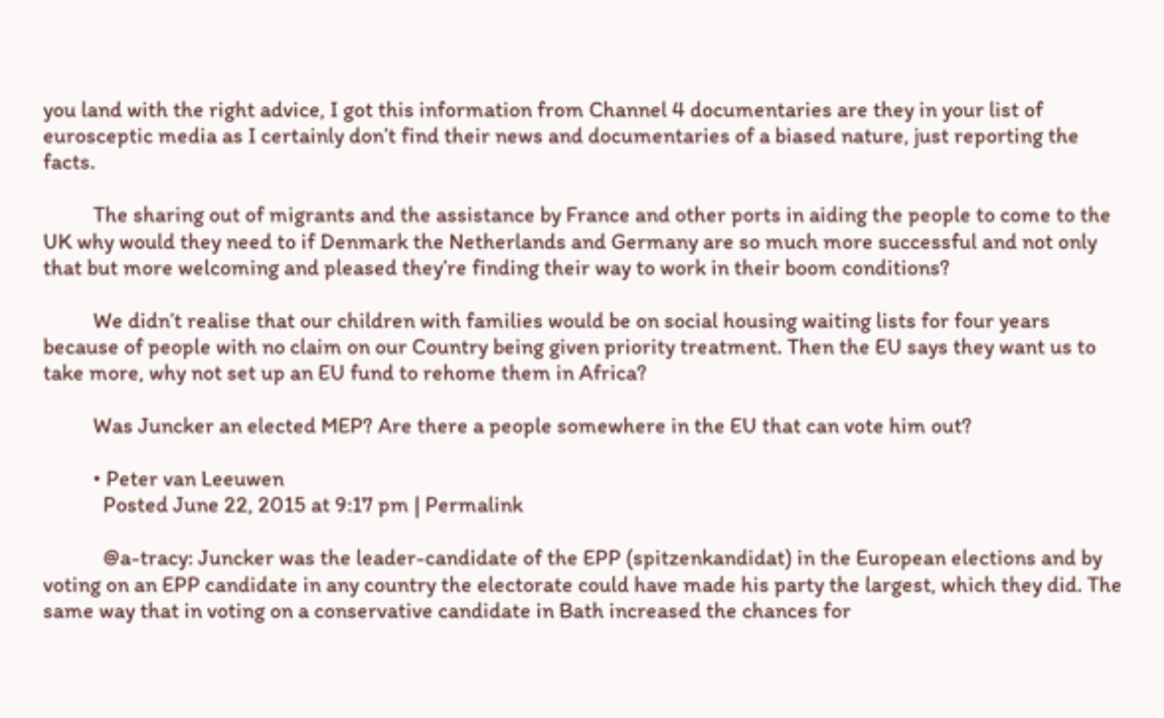you land with the right advice, I got this information from Channel 4 documentaries are they in your list of eurosceptic media as I certainly don’t find their news and documentaries of a biased nature, just reporting the facts.

          The sharing out of migrants and the assistance by France and other ports in aiding the people to come to the UK why would they need to if Denmark the Netherlands and Germany are so much more successful and not only that but more welcoming and pleased they’re finding their way to work in their boom conditions?

          We didn’t realise that our children with families would be on social housing waiting lists for four years because of people with no claim on our Country being given priority treatment. Then the EU says they want us to take more, why not set up an EU fund to rehome them in Africa?

          Was Juncker an elected MEP? Are there a people somewhere in the EU that can vote him out?

          • Peter van Leeuwen
            Posted June 22, 2015 at 9:17 pm | Permalink

            @a-tracy: Juncker was the leader-candidate of the EPP (spitzenkandidat) in the European elections and by voting on an EPP candidate in any country the electorate could have made his party the largest, which they did. The same way that in voting on a conservative candidate in Bath increased the chances for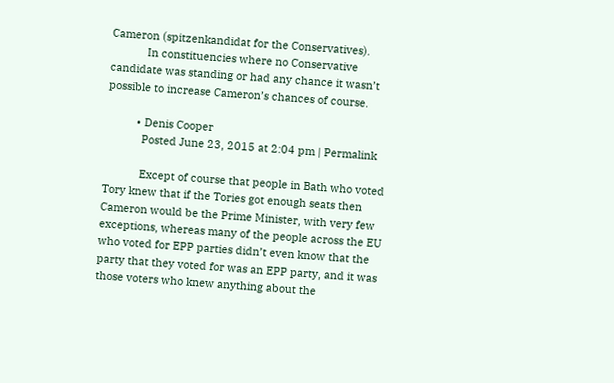Cameron (spitzenkandidat for the Conservatives).
            In constituencies where no Conservative candidate was standing or had any chance it wasn’t possible to increase Cameron’s chances of course.

          • Denis Cooper
            Posted June 23, 2015 at 2:04 pm | Permalink

            Except of course that people in Bath who voted Tory knew that if the Tories got enough seats then Cameron would be the Prime Minister, with very few exceptions, whereas many of the people across the EU who voted for EPP parties didn’t even know that the party that they voted for was an EPP party, and it was those voters who knew anything about the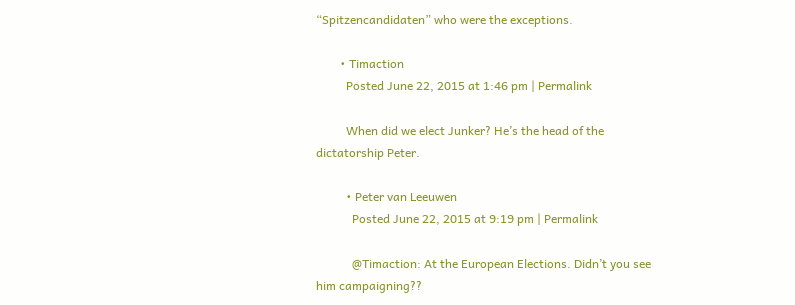“Spitzencandidaten” who were the exceptions.

        • Timaction
          Posted June 22, 2015 at 1:46 pm | Permalink

          When did we elect Junker? He’s the head of the dictatorship Peter.

          • Peter van Leeuwen
            Posted June 22, 2015 at 9:19 pm | Permalink

            @Timaction: At the European Elections. Didn’t you see him campaigning??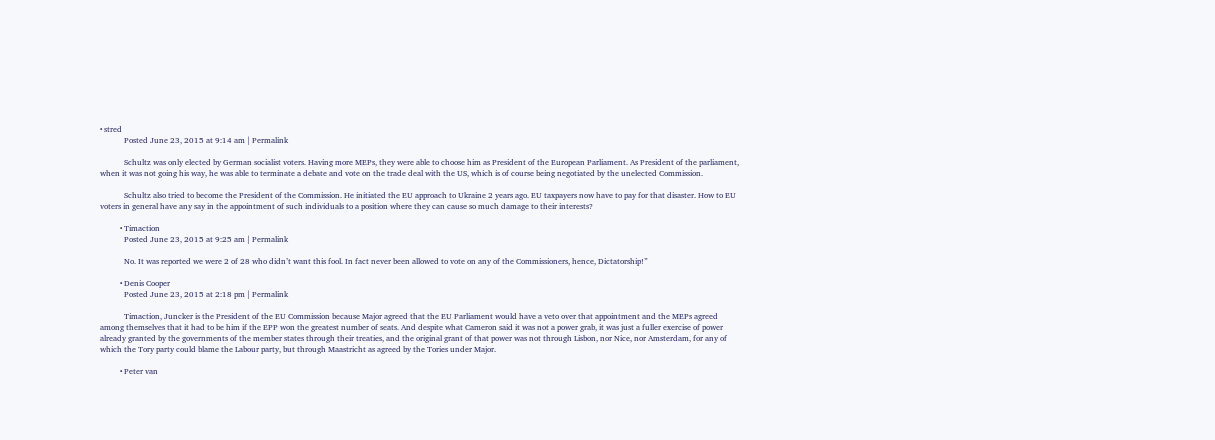• stred
            Posted June 23, 2015 at 9:14 am | Permalink

            Schultz was only elected by German socialist voters. Having more MEPs, they were able to choose him as President of the European Parliament. As President of the parliament, when it was not going his way, he was able to terminate a debate and vote on the trade deal with the US, which is of course being negotiated by the unelected Commission.

            Schultz also tried to become the President of the Commission. He initiated the EU approach to Ukraine 2 years ago. EU taxpayers now have to pay for that disaster. How to EU voters in general have any say in the appointment of such individuals to a position where they can cause so much damage to their interests?

          • Timaction
            Posted June 23, 2015 at 9:25 am | Permalink

            No. It was reported we were 2 of 28 who didn’t want this fool. In fact never been allowed to vote on any of the Commissioners, hence, Dictatorship!”

          • Denis Cooper
            Posted June 23, 2015 at 2:18 pm | Permalink

            Timaction, Juncker is the President of the EU Commission because Major agreed that the EU Parliament would have a veto over that appointment and the MEPs agreed among themselves that it had to be him if the EPP won the greatest number of seats. And despite what Cameron said it was not a power grab, it was just a fuller exercise of power already granted by the governments of the member states through their treaties, and the original grant of that power was not through Lisbon, nor Nice, nor Amsterdam, for any of which the Tory party could blame the Labour party, but through Maastricht as agreed by the Tories under Major.

          • Peter van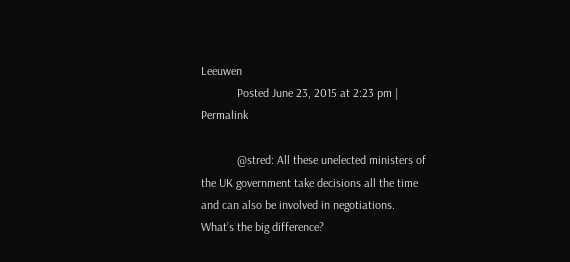Leeuwen
            Posted June 23, 2015 at 2:23 pm | Permalink

            @stred: All these unelected ministers of the UK government take decisions all the time and can also be involved in negotiations. What’s the big difference?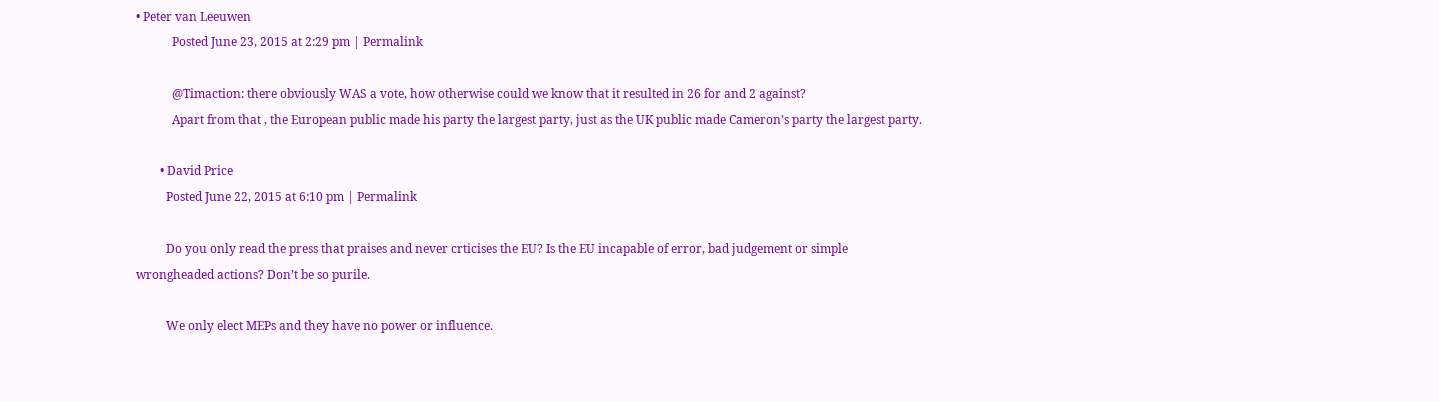• Peter van Leeuwen
            Posted June 23, 2015 at 2:29 pm | Permalink

            @Timaction: there obviously WAS a vote, how otherwise could we know that it resulted in 26 for and 2 against?
            Apart from that , the European public made his party the largest party, just as the UK public made Cameron’s party the largest party.

        • David Price
          Posted June 22, 2015 at 6:10 pm | Permalink

          Do you only read the press that praises and never crticises the EU? Is the EU incapable of error, bad judgement or simple wrongheaded actions? Don’t be so purile.

          We only elect MEPs and they have no power or influence.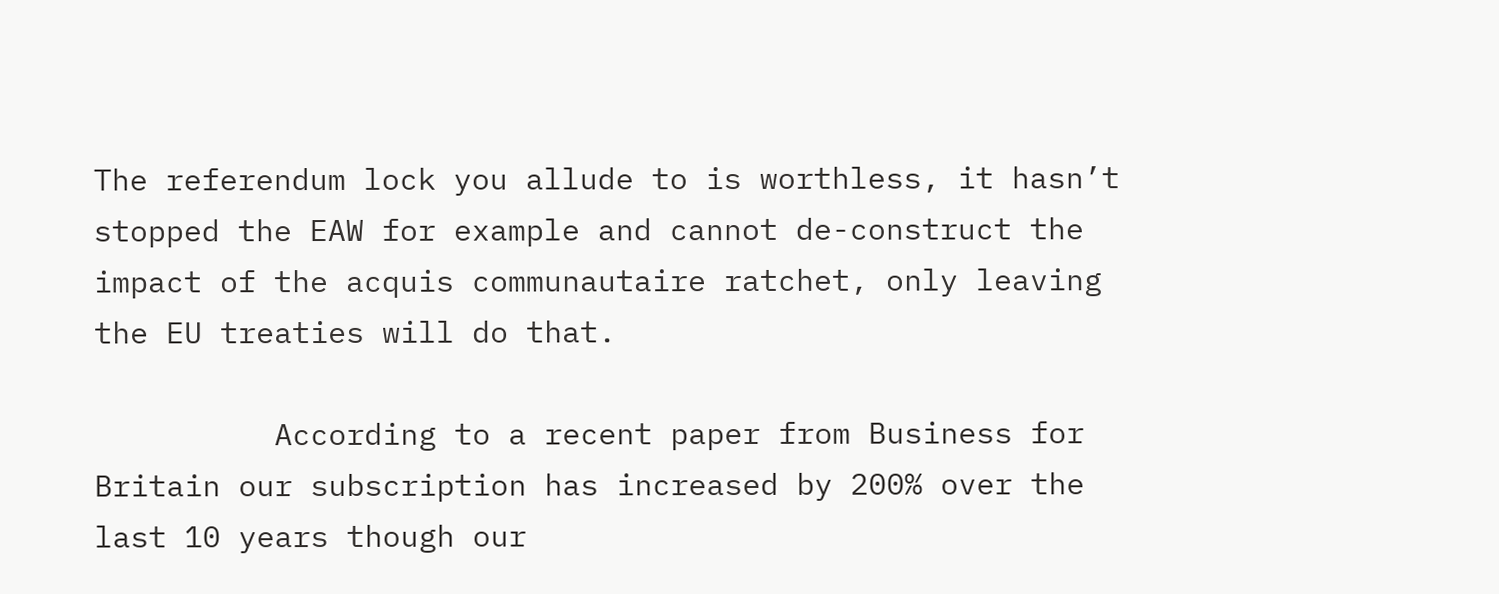The referendum lock you allude to is worthless, it hasn’t stopped the EAW for example and cannot de-construct the impact of the acquis communautaire ratchet, only leaving the EU treaties will do that.

          According to a recent paper from Business for Britain our subscription has increased by 200% over the last 10 years though our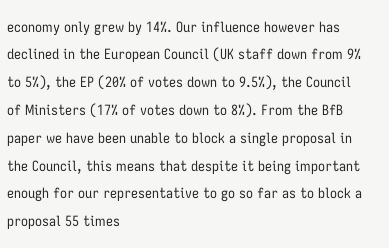economy only grew by 14%. Our influence however has declined in the European Council (UK staff down from 9% to 5%), the EP (20% of votes down to 9.5%), the Council of Ministers (17% of votes down to 8%). From the BfB paper we have been unable to block a single proposal in the Council, this means that despite it being important enough for our representative to go so far as to block a proposal 55 times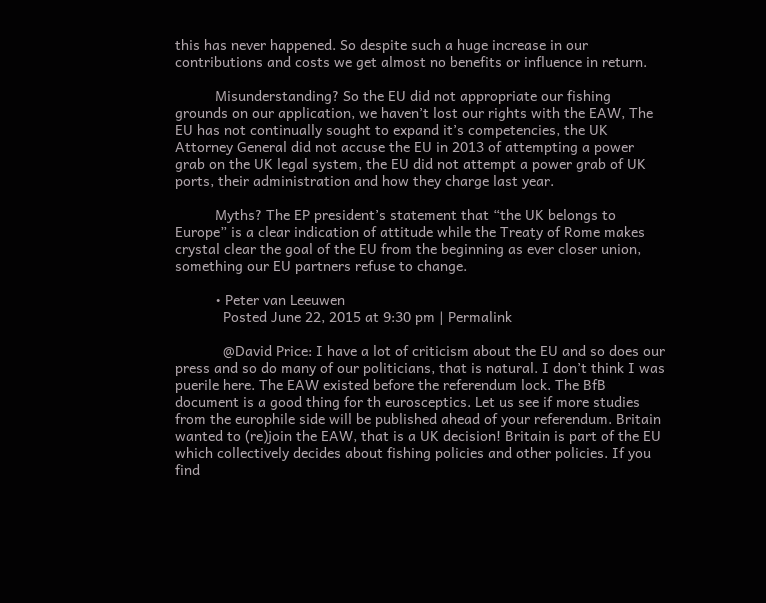this has never happened. So despite such a huge increase in our contributions and costs we get almost no benefits or influence in return.

          Misunderstanding? So the EU did not appropriate our fishing grounds on our application, we haven’t lost our rights with the EAW, The EU has not continually sought to expand it’s competencies, the UK Attorney General did not accuse the EU in 2013 of attempting a power grab on the UK legal system, the EU did not attempt a power grab of UK ports, their administration and how they charge last year.

          Myths? The EP president’s statement that “the UK belongs to Europe” is a clear indication of attitude while the Treaty of Rome makes crystal clear the goal of the EU from the beginning as ever closer union, something our EU partners refuse to change.

          • Peter van Leeuwen
            Posted June 22, 2015 at 9:30 pm | Permalink

            @David Price: I have a lot of criticism about the EU and so does our press and so do many of our politicians, that is natural. I don’t think I was puerile here. The EAW existed before the referendum lock. The BfB document is a good thing for th eurosceptics. Let us see if more studies from the europhile side will be published ahead of your referendum. Britain wanted to (re)join the EAW, that is a UK decision! Britain is part of the EU which collectively decides about fishing policies and other policies. If you find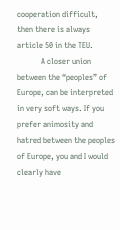cooperation difficult, then there is always article 50 in the TEU.
            A closer union between the “peoples” of Europe, can be interpreted in very soft ways. If you prefer animosity and hatred between the peoples of Europe, you and I would clearly have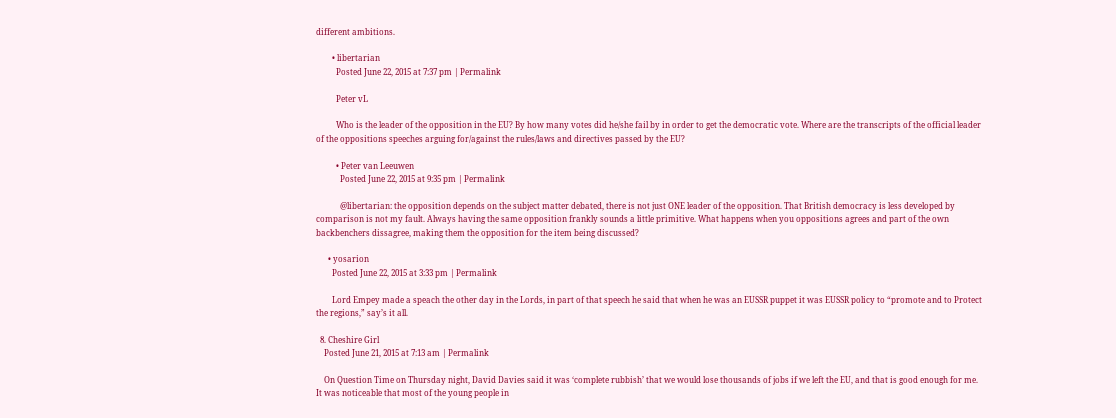different ambitions.

        • libertarian
          Posted June 22, 2015 at 7:37 pm | Permalink

          Peter vL

          Who is the leader of the opposition in the EU? By how many votes did he/she fail by in order to get the democratic vote. Where are the transcripts of the official leader of the oppositions speeches arguing for/against the rules/laws and directives passed by the EU?

          • Peter van Leeuwen
            Posted June 22, 2015 at 9:35 pm | Permalink

            @libertarian: the opposition depends on the subject matter debated, there is not just ONE leader of the opposition. That British democracy is less developed by comparison is not my fault. Always having the same opposition frankly sounds a little primitive. What happens when you oppositions agrees and part of the own backbenchers dissagree, making them the opposition for the item being discussed?

      • yosarion
        Posted June 22, 2015 at 3:33 pm | Permalink

        Lord Empey made a speach the other day in the Lords, in part of that speech he said that when he was an EUSSR puppet it was EUSSR policy to “promote and to Protect the regions,” say’s it all.

  8. Cheshire Girl
    Posted June 21, 2015 at 7:13 am | Permalink

    On Question Time on Thursday night, David Davies said it was ‘complete rubbish’ that we would lose thousands of jobs if we left the EU, and that is good enough for me. It was noticeable that most of the young people in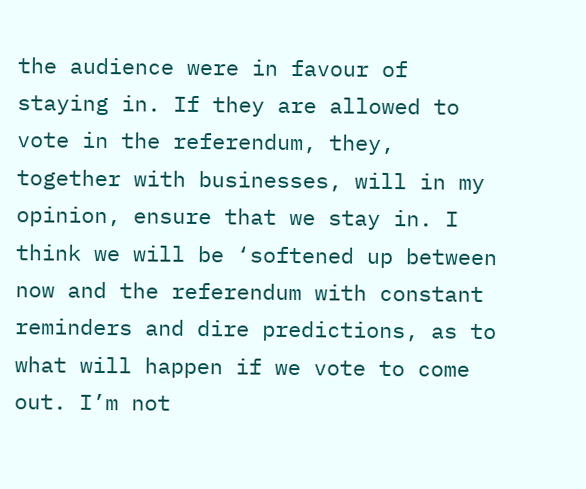the audience were in favour of staying in. If they are allowed to vote in the referendum, they, together with businesses, will in my opinion, ensure that we stay in. I think we will be ‘softened up between now and the referendum with constant reminders and dire predictions, as to what will happen if we vote to come out. I’m not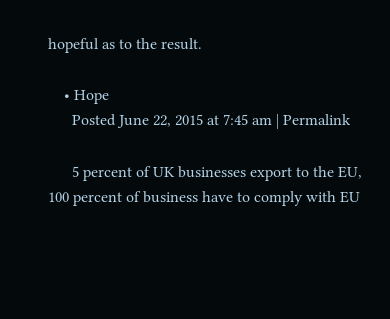hopeful as to the result.

    • Hope
      Posted June 22, 2015 at 7:45 am | Permalink

      5 percent of UK businesses export to the EU, 100 percent of business have to comply with EU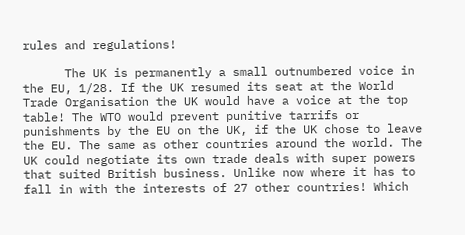rules and regulations!

      The UK is permanently a small outnumbered voice in the EU, 1/28. If the UK resumed its seat at the World Trade Organisation the UK would have a voice at the top table! The WTO would prevent punitive tarrifs or punishments by the EU on the UK, if the UK chose to leave the EU. The same as other countries around the world. The UK could negotiate its own trade deals with super powers that suited British business. Unlike now where it has to fall in with the interests of 27 other countries! Which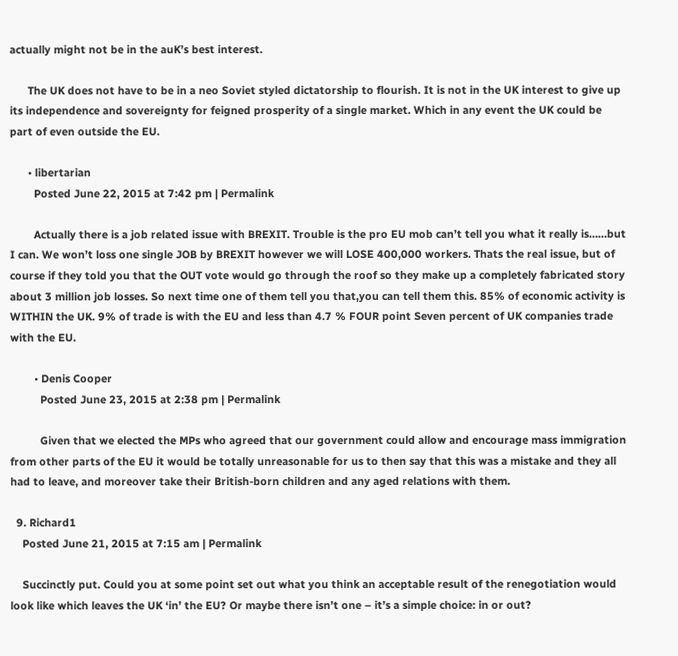actually might not be in the auK’s best interest.

      The UK does not have to be in a neo Soviet styled dictatorship to flourish. It is not in the UK interest to give up its independence and sovereignty for feigned prosperity of a single market. Which in any event the UK could be part of even outside the EU.

      • libertarian
        Posted June 22, 2015 at 7:42 pm | Permalink

        Actually there is a job related issue with BREXIT. Trouble is the pro EU mob can’t tell you what it really is……but I can. We won’t loss one single JOB by BREXIT however we will LOSE 400,000 workers. Thats the real issue, but of course if they told you that the OUT vote would go through the roof so they make up a completely fabricated story about 3 million job losses. So next time one of them tell you that,you can tell them this. 85% of economic activity is WITHIN the UK. 9% of trade is with the EU and less than 4.7 % FOUR point Seven percent of UK companies trade with the EU.

        • Denis Cooper
          Posted June 23, 2015 at 2:38 pm | Permalink

          Given that we elected the MPs who agreed that our government could allow and encourage mass immigration from other parts of the EU it would be totally unreasonable for us to then say that this was a mistake and they all had to leave, and moreover take their British-born children and any aged relations with them.

  9. Richard1
    Posted June 21, 2015 at 7:15 am | Permalink

    Succinctly put. Could you at some point set out what you think an acceptable result of the renegotiation would look like which leaves the UK ‘in’ the EU? Or maybe there isn’t one – it’s a simple choice: in or out?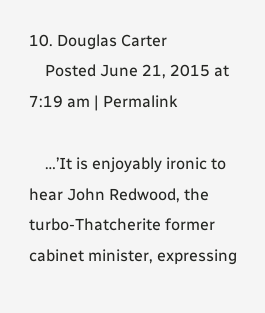10. Douglas Carter
    Posted June 21, 2015 at 7:19 am | Permalink

    …’It is enjoyably ironic to hear John Redwood, the turbo-Thatcherite former cabinet minister, expressing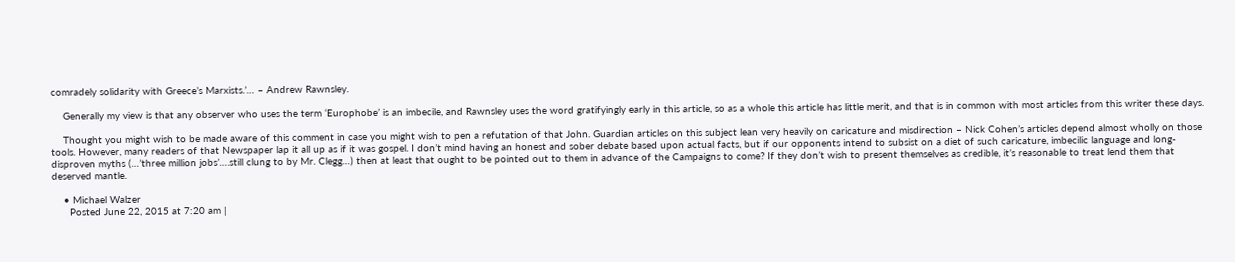comradely solidarity with Greece’s Marxists.’… – Andrew Rawnsley.

    Generally my view is that any observer who uses the term ‘Europhobe’ is an imbecile, and Rawnsley uses the word gratifyingly early in this article, so as a whole this article has little merit, and that is in common with most articles from this writer these days.

    Thought you might wish to be made aware of this comment in case you might wish to pen a refutation of that John. Guardian articles on this subject lean very heavily on caricature and misdirection – Nick Cohen’s articles depend almost wholly on those tools. However, many readers of that Newspaper lap it all up as if it was gospel. I don’t mind having an honest and sober debate based upon actual facts, but if our opponents intend to subsist on a diet of such caricature, imbecilic language and long-disproven myths (…’three million jobs’….still clung to by Mr. Clegg…) then at least that ought to be pointed out to them in advance of the Campaigns to come? If they don’t wish to present themselves as credible, it’s reasonable to treat lend them that deserved mantle.

    • Michael Walzer
      Posted June 22, 2015 at 7:20 am |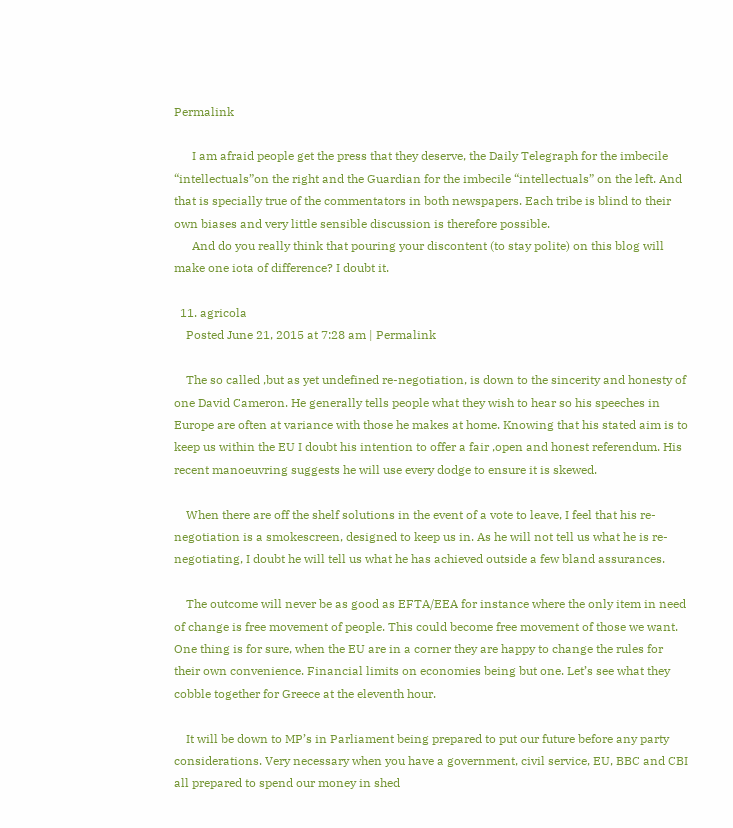Permalink

      I am afraid people get the press that they deserve, the Daily Telegraph for the imbecile “intellectuals”on the right and the Guardian for the imbecile “intellectuals” on the left. And that is specially true of the commentators in both newspapers. Each tribe is blind to their own biases and very little sensible discussion is therefore possible.
      And do you really think that pouring your discontent (to stay polite) on this blog will make one iota of difference? I doubt it.

  11. agricola
    Posted June 21, 2015 at 7:28 am | Permalink

    The so called ,but as yet undefined re-negotiation, is down to the sincerity and honesty of one David Cameron. He generally tells people what they wish to hear so his speeches in Europe are often at variance with those he makes at home. Knowing that his stated aim is to keep us within the EU I doubt his intention to offer a fair ,open and honest referendum. His recent manoeuvring suggests he will use every dodge to ensure it is skewed.

    When there are off the shelf solutions in the event of a vote to leave, I feel that his re-negotiation is a smokescreen, designed to keep us in. As he will not tell us what he is re-negotiating, I doubt he will tell us what he has achieved outside a few bland assurances.

    The outcome will never be as good as EFTA/EEA for instance where the only item in need of change is free movement of people. This could become free movement of those we want. One thing is for sure, when the EU are in a corner they are happy to change the rules for their own convenience. Financial limits on economies being but one. Let’s see what they cobble together for Greece at the eleventh hour.

    It will be down to MP’s in Parliament being prepared to put our future before any party considerations. Very necessary when you have a government, civil service, EU, BBC and CBI all prepared to spend our money in shed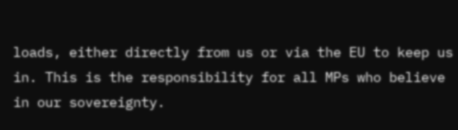loads, either directly from us or via the EU to keep us in. This is the responsibility for all MPs who believe in our sovereignty.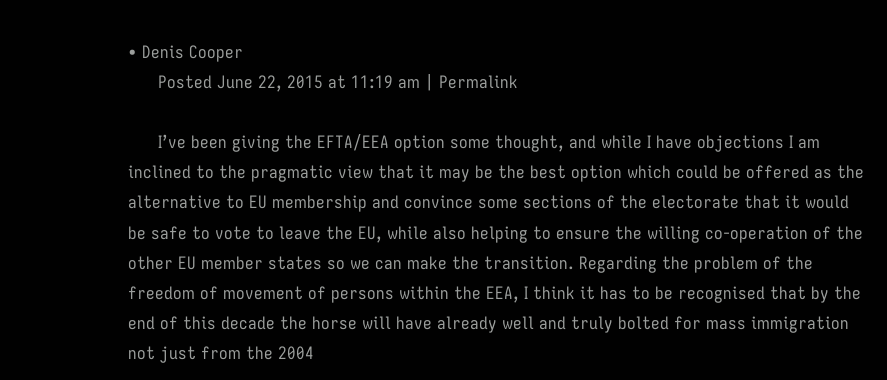• Denis Cooper
      Posted June 22, 2015 at 11:19 am | Permalink

      I’ve been giving the EFTA/EEA option some thought, and while I have objections I am inclined to the pragmatic view that it may be the best option which could be offered as the alternative to EU membership and convince some sections of the electorate that it would be safe to vote to leave the EU, while also helping to ensure the willing co-operation of the other EU member states so we can make the transition. Regarding the problem of the freedom of movement of persons within the EEA, I think it has to be recognised that by the end of this decade the horse will have already well and truly bolted for mass immigration not just from the 2004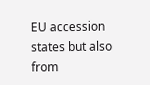EU accession states but also from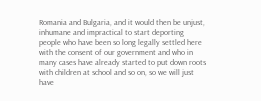Romania and Bulgaria, and it would then be unjust, inhumane and impractical to start deporting people who have been so long legally settled here with the consent of our government and who in many cases have already started to put down roots with children at school and so on, so we will just have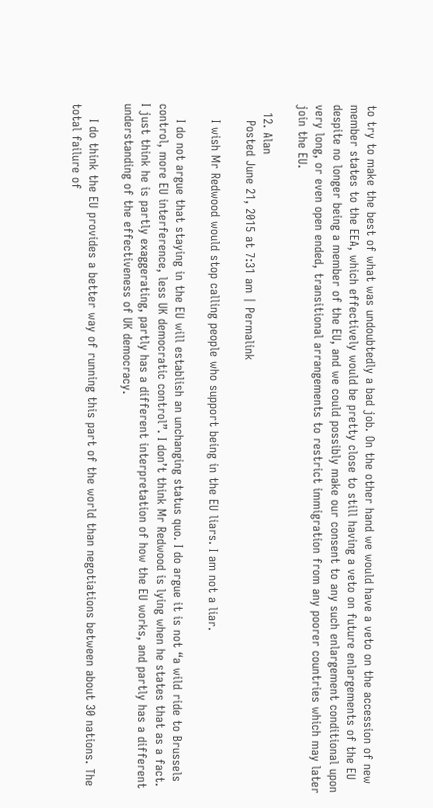to try to make the best of what was undoubtedly a bad job. On the other hand we would have a veto on the accession of new member states to the EEA, which effectively would be pretty close to still having a veto on future enlargements of the EU despite no longer being a member of the EU, and we could possibly make our consent to any such enlargement conditional upon very long, or even open ended, transitional arrangements to restrict immigration from any poorer countries which may later join the EU.

  12. Alan
    Posted June 21, 2015 at 7:31 am | Permalink

    I wish Mr Redwood would stop calling people who support being in the EU liars. I am not a liar.

    I do not argue that staying in the EU will establish an unchanging status quo. I do argue it is not “a wild ride to Brussels control, more EU interference, less UK democratic control”. I don’t think Mr Redwood is lying when he states that as a fact. I just think he is partly exaggerating, partly has a different interpretation of how the EU works, and partly has a different understanding of the effectiveness of UK democracy.

    I do think the EU provides a better way of running this part of the world than negotiations between about 30 nations. The total failure of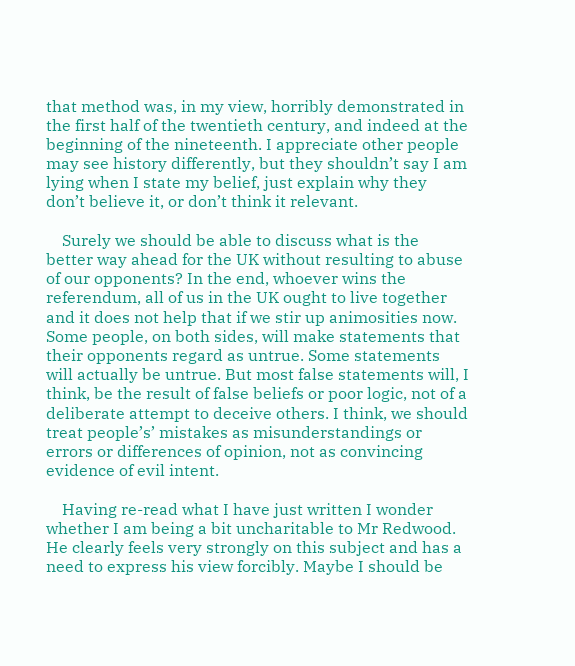that method was, in my view, horribly demonstrated in the first half of the twentieth century, and indeed at the beginning of the nineteenth. I appreciate other people may see history differently, but they shouldn’t say I am lying when I state my belief, just explain why they don’t believe it, or don’t think it relevant.

    Surely we should be able to discuss what is the better way ahead for the UK without resulting to abuse of our opponents? In the end, whoever wins the referendum, all of us in the UK ought to live together and it does not help that if we stir up animosities now. Some people, on both sides, will make statements that their opponents regard as untrue. Some statements will actually be untrue. But most false statements will, I think, be the result of false beliefs or poor logic, not of a deliberate attempt to deceive others. I think, we should treat people’s’ mistakes as misunderstandings or errors or differences of opinion, not as convincing evidence of evil intent.

    Having re-read what I have just written I wonder whether I am being a bit uncharitable to Mr Redwood. He clearly feels very strongly on this subject and has a need to express his view forcibly. Maybe I should be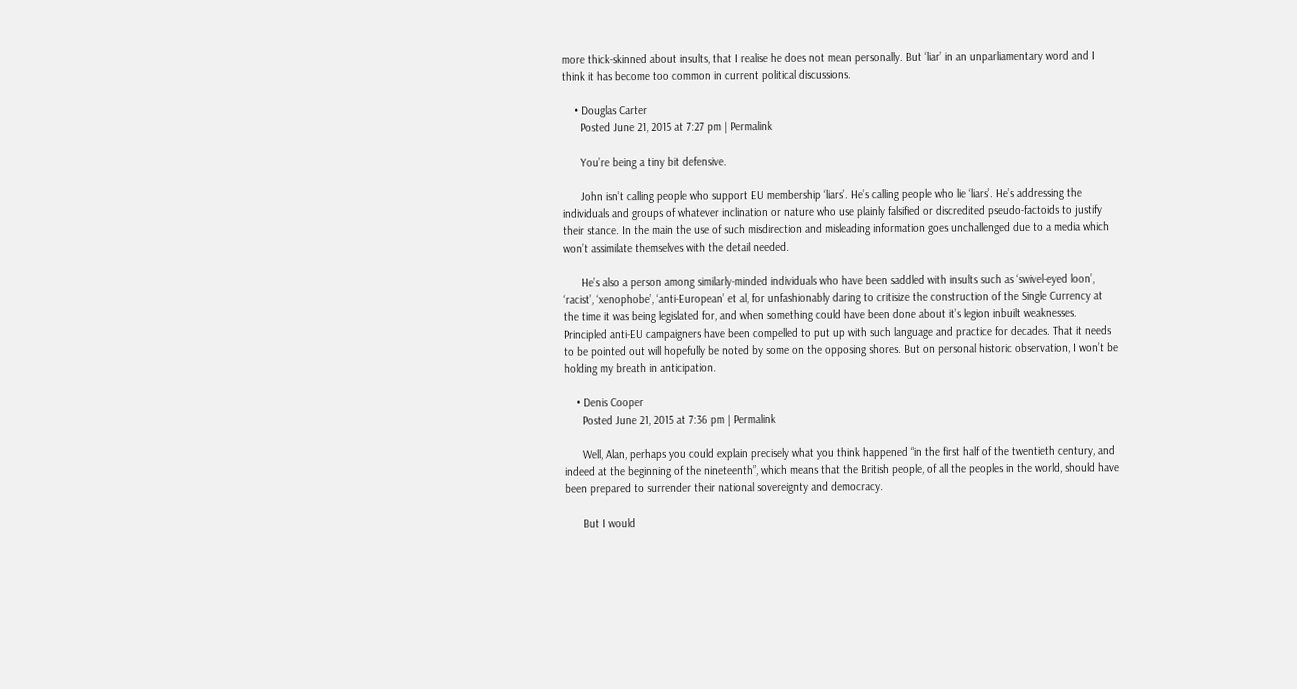more thick-skinned about insults, that I realise he does not mean personally. But ‘liar’ in an unparliamentary word and I think it has become too common in current political discussions.

    • Douglas Carter
      Posted June 21, 2015 at 7:27 pm | Permalink

      You’re being a tiny bit defensive.

      John isn’t calling people who support EU membership ‘liars’. He’s calling people who lie ‘liars’. He’s addressing the individuals and groups of whatever inclination or nature who use plainly falsified or discredited pseudo-factoids to justify their stance. In the main the use of such misdirection and misleading information goes unchallenged due to a media which won’t assimilate themselves with the detail needed.

      He’s also a person among similarly-minded individuals who have been saddled with insults such as ‘swivel-eyed loon’, ‘racist’, ‘xenophobe’, ‘anti-European’ et al, for unfashionably daring to critisize the construction of the Single Currency at the time it was being legislated for, and when something could have been done about it’s legion inbuilt weaknesses. Principled anti-EU campaigners have been compelled to put up with such language and practice for decades. That it needs to be pointed out will hopefully be noted by some on the opposing shores. But on personal historic observation, I won’t be holding my breath in anticipation.

    • Denis Cooper
      Posted June 21, 2015 at 7:36 pm | Permalink

      Well, Alan, perhaps you could explain precisely what you think happened “in the first half of the twentieth century, and indeed at the beginning of the nineteenth”, which means that the British people, of all the peoples in the world, should have been prepared to surrender their national sovereignty and democracy.

      But I would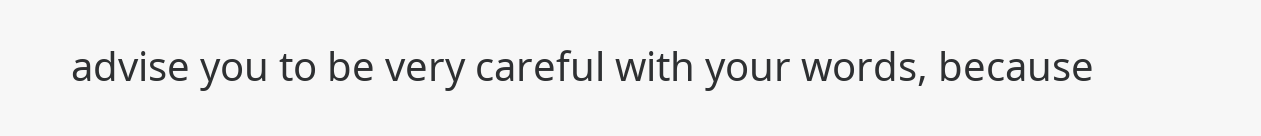advise you to be very careful with your words, because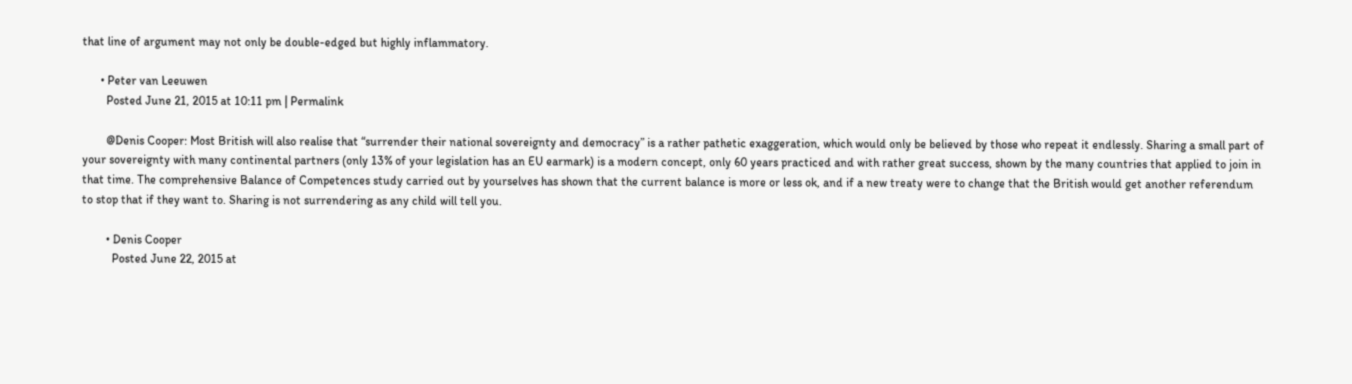that line of argument may not only be double-edged but highly inflammatory.

      • Peter van Leeuwen
        Posted June 21, 2015 at 10:11 pm | Permalink

        @Denis Cooper: Most British will also realise that “surrender their national sovereignty and democracy” is a rather pathetic exaggeration, which would only be believed by those who repeat it endlessly. Sharing a small part of your sovereignty with many continental partners (only 13% of your legislation has an EU earmark) is a modern concept, only 60 years practiced and with rather great success, shown by the many countries that applied to join in that time. The comprehensive Balance of Competences study carried out by yourselves has shown that the current balance is more or less ok, and if a new treaty were to change that the British would get another referendum to stop that if they want to. Sharing is not surrendering as any child will tell you.

        • Denis Cooper
          Posted June 22, 2015 at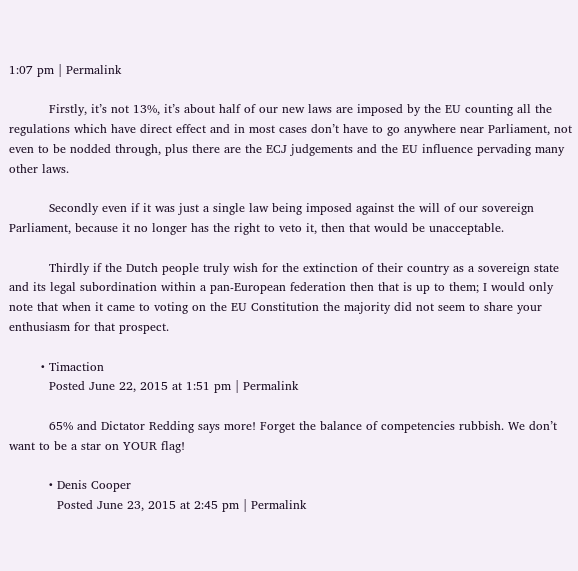1:07 pm | Permalink

          Firstly, it’s not 13%, it’s about half of our new laws are imposed by the EU counting all the regulations which have direct effect and in most cases don’t have to go anywhere near Parliament, not even to be nodded through, plus there are the ECJ judgements and the EU influence pervading many other laws.

          Secondly even if it was just a single law being imposed against the will of our sovereign Parliament, because it no longer has the right to veto it, then that would be unacceptable.

          Thirdly if the Dutch people truly wish for the extinction of their country as a sovereign state and its legal subordination within a pan-European federation then that is up to them; I would only note that when it came to voting on the EU Constitution the majority did not seem to share your enthusiasm for that prospect.

        • Timaction
          Posted June 22, 2015 at 1:51 pm | Permalink

          65% and Dictator Redding says more! Forget the balance of competencies rubbish. We don’t want to be a star on YOUR flag!

          • Denis Cooper
            Posted June 23, 2015 at 2:45 pm | Permalink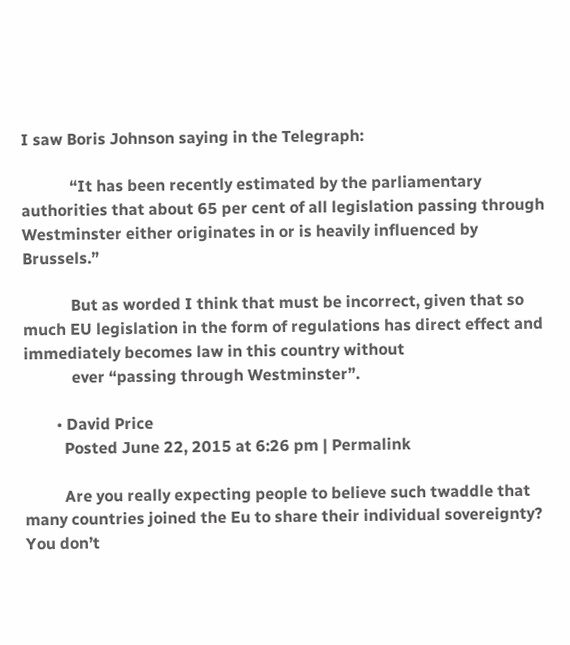I saw Boris Johnson saying in the Telegraph:

            “It has been recently estimated by the parliamentary authorities that about 65 per cent of all legislation passing through Westminster either originates in or is heavily influenced by Brussels.”

            But as worded I think that must be incorrect, given that so much EU legislation in the form of regulations has direct effect and immediately becomes law in this country without
            ever “passing through Westminster”.

        • David Price
          Posted June 22, 2015 at 6:26 pm | Permalink

          Are you really expecting people to believe such twaddle that many countries joined the Eu to share their individual sovereignty? You don’t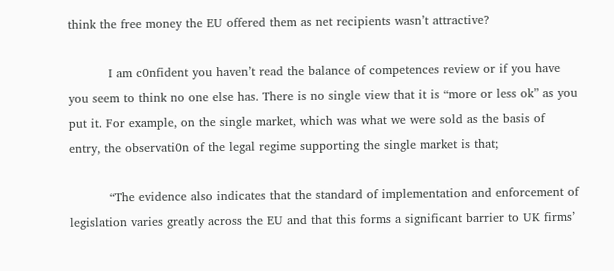think the free money the EU offered them as net recipients wasn’t attractive?

          I am c0nfident you haven’t read the balance of competences review or if you have you seem to think no one else has. There is no single view that it is “more or less ok” as you put it. For example, on the single market, which was what we were sold as the basis of entry, the observati0n of the legal regime supporting the single market is that;

          “The evidence also indicates that the standard of implementation and enforcement of legislation varies greatly across the EU and that this forms a significant barrier to UK firms’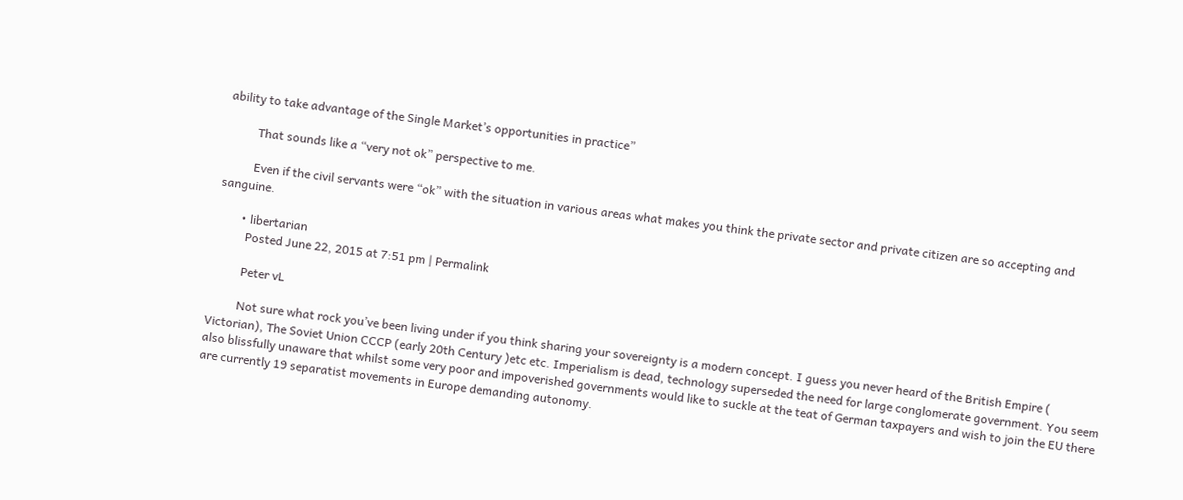ability to take advantage of the Single Market’s opportunities in practice”

          That sounds like a “very not ok” perspective to me.

          Even if the civil servants were “ok” with the situation in various areas what makes you think the private sector and private citizen are so accepting and sanguine.

        • libertarian
          Posted June 22, 2015 at 7:51 pm | Permalink

          Peter vL

          Not sure what rock you’ve been living under if you think sharing your sovereignty is a modern concept. I guess you never heard of the British Empire ( Victorian), The Soviet Union CCCP (early 20th Century )etc etc. Imperialism is dead, technology superseded the need for large conglomerate government. You seem also blissfully unaware that whilst some very poor and impoverished governments would like to suckle at the teat of German taxpayers and wish to join the EU there are currently 19 separatist movements in Europe demanding autonomy.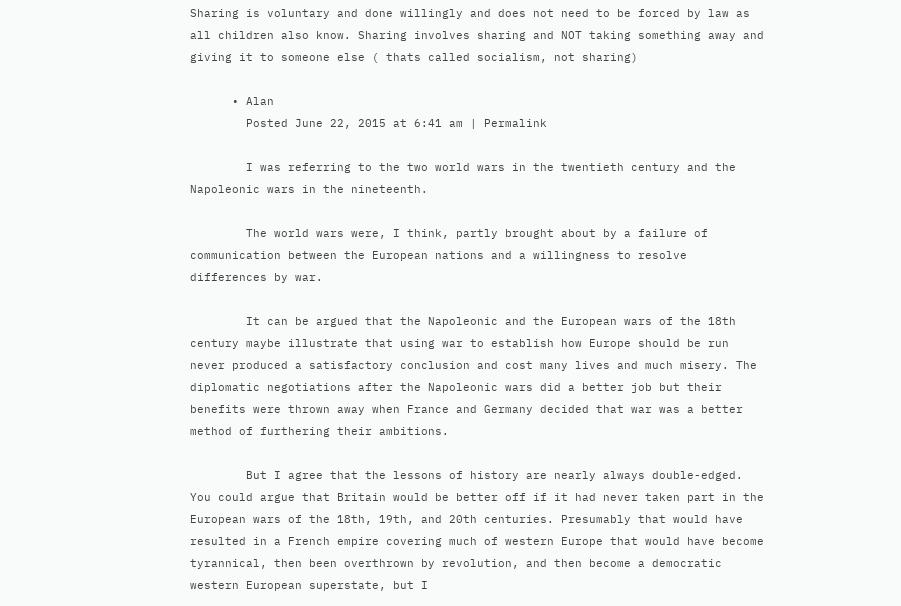Sharing is voluntary and done willingly and does not need to be forced by law as all children also know. Sharing involves sharing and NOT taking something away and giving it to someone else ( thats called socialism, not sharing)

      • Alan
        Posted June 22, 2015 at 6:41 am | Permalink

        I was referring to the two world wars in the twentieth century and the Napoleonic wars in the nineteenth.

        The world wars were, I think, partly brought about by a failure of communication between the European nations and a willingness to resolve differences by war.

        It can be argued that the Napoleonic and the European wars of the 18th century maybe illustrate that using war to establish how Europe should be run never produced a satisfactory conclusion and cost many lives and much misery. The diplomatic negotiations after the Napoleonic wars did a better job but their benefits were thrown away when France and Germany decided that war was a better method of furthering their ambitions.

        But I agree that the lessons of history are nearly always double-edged. You could argue that Britain would be better off if it had never taken part in the European wars of the 18th, 19th, and 20th centuries. Presumably that would have resulted in a French empire covering much of western Europe that would have become tyrannical, then been overthrown by revolution, and then become a democratic western European superstate, but I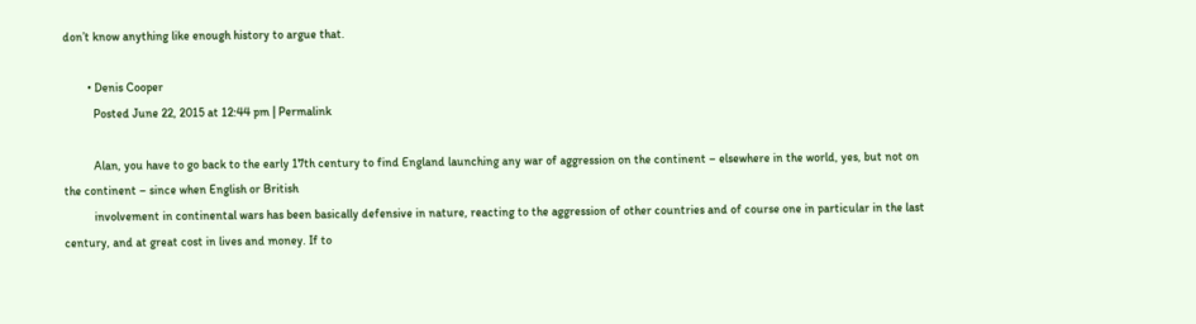don’t know anything like enough history to argue that.

        • Denis Cooper
          Posted June 22, 2015 at 12:44 pm | Permalink

          Alan, you have to go back to the early 17th century to find England launching any war of aggression on the continent – elsewhere in the world, yes, but not on the continent – since when English or British
          involvement in continental wars has been basically defensive in nature, reacting to the aggression of other countries and of course one in particular in the last century, and at great cost in lives and money. If to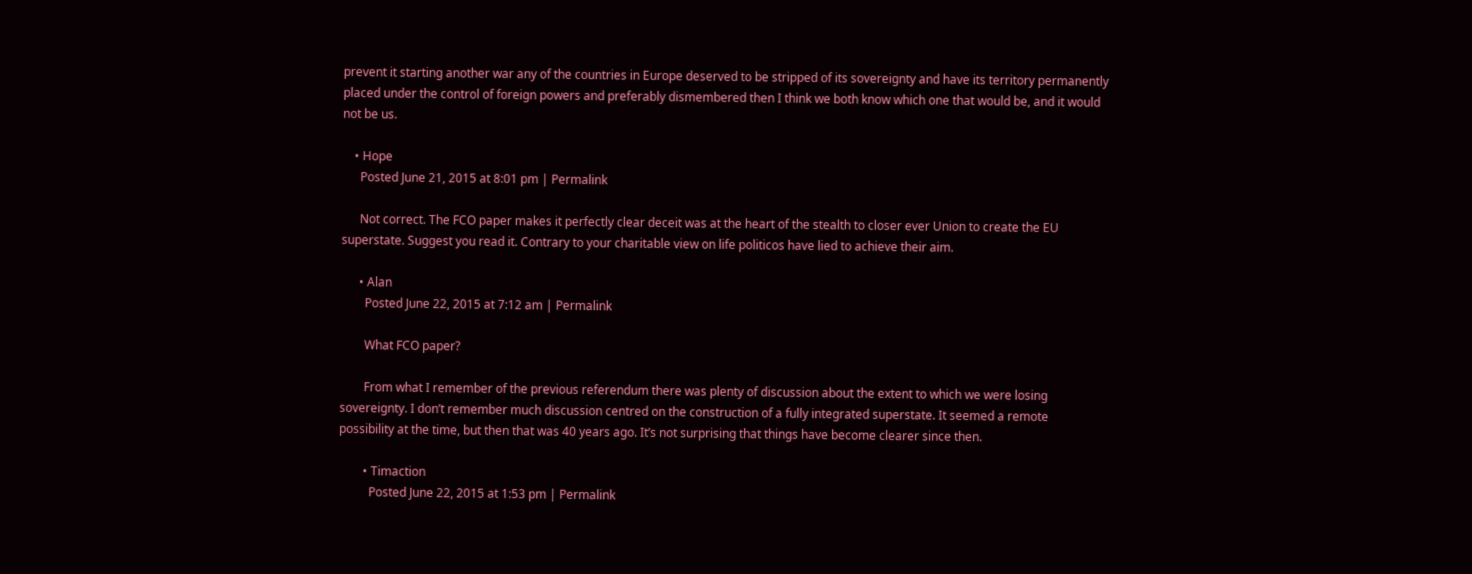prevent it starting another war any of the countries in Europe deserved to be stripped of its sovereignty and have its territory permanently placed under the control of foreign powers and preferably dismembered then I think we both know which one that would be, and it would not be us.

    • Hope
      Posted June 21, 2015 at 8:01 pm | Permalink

      Not correct. The FCO paper makes it perfectly clear deceit was at the heart of the stealth to closer ever Union to create the EU superstate. Suggest you read it. Contrary to your charitable view on life politicos have lied to achieve their aim.

      • Alan
        Posted June 22, 2015 at 7:12 am | Permalink

        What FCO paper?

        From what I remember of the previous referendum there was plenty of discussion about the extent to which we were losing sovereignty. I don’t remember much discussion centred on the construction of a fully integrated superstate. It seemed a remote possibility at the time, but then that was 40 years ago. It’s not surprising that things have become clearer since then.

        • Timaction
          Posted June 22, 2015 at 1:53 pm | Permalink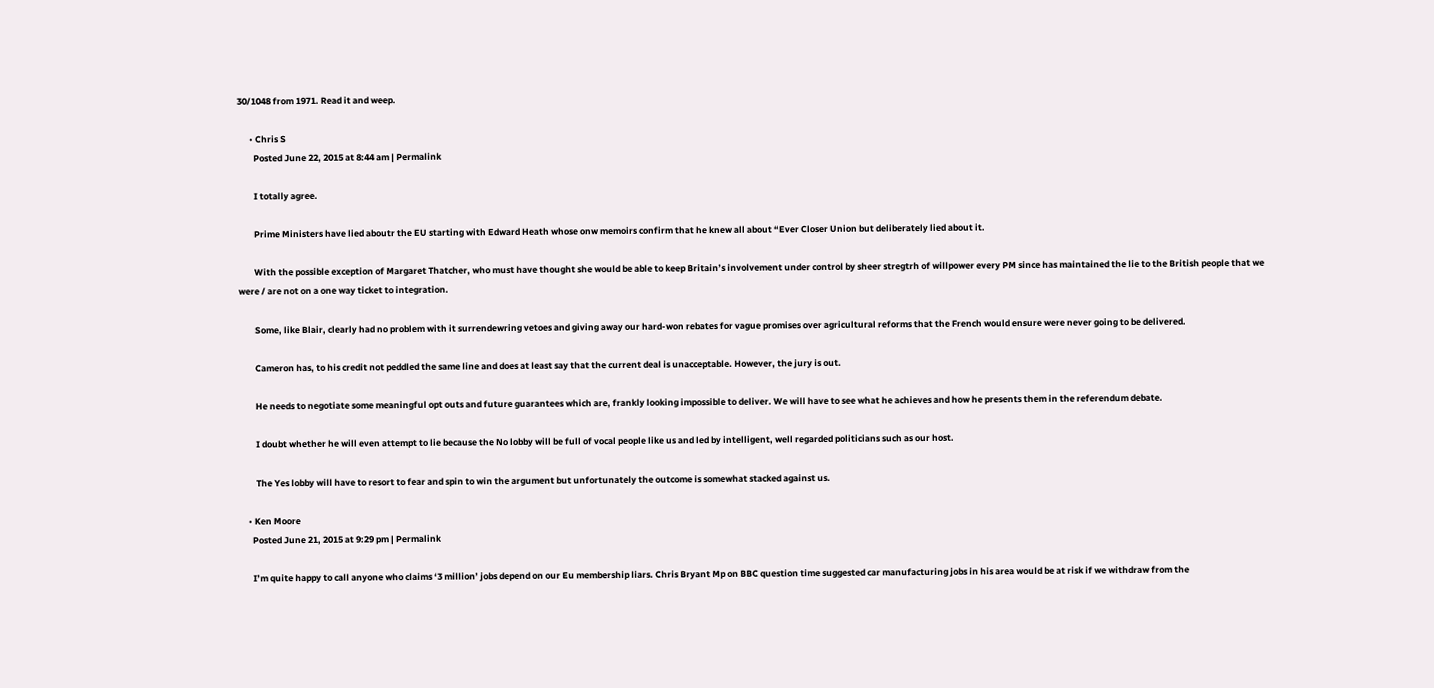30/1048 from 1971. Read it and weep.

      • Chris S
        Posted June 22, 2015 at 8:44 am | Permalink

        I totally agree.

        Prime Ministers have lied aboutr the EU starting with Edward Heath whose onw memoirs confirm that he knew all about “Ever Closer Union but deliberately lied about it.

        With the possible exception of Margaret Thatcher, who must have thought she would be able to keep Britain’s involvement under control by sheer stregtrh of willpower every PM since has maintained the lie to the British people that we were / are not on a one way ticket to integration.

        Some, like Blair, clearly had no problem with it surrendewring vetoes and giving away our hard-won rebates for vague promises over agricultural reforms that the French would ensure were never going to be delivered.

        Cameron has, to his credit not peddled the same line and does at least say that the current deal is unacceptable. However, the jury is out.

        He needs to negotiate some meaningful opt outs and future guarantees which are, frankly looking impossible to deliver. We will have to see what he achieves and how he presents them in the referendum debate.

        I doubt whether he will even attempt to lie because the No lobby will be full of vocal people like us and led by intelligent, well regarded politicians such as our host.

        The Yes lobby will have to resort to fear and spin to win the argument but unfortunately the outcome is somewhat stacked against us.

    • Ken Moore
      Posted June 21, 2015 at 9:29 pm | Permalink

      I’m quite happy to call anyone who claims ‘3 million’ jobs depend on our Eu membership liars. Chris Bryant Mp on BBC question time suggested car manufacturing jobs in his area would be at risk if we withdraw from the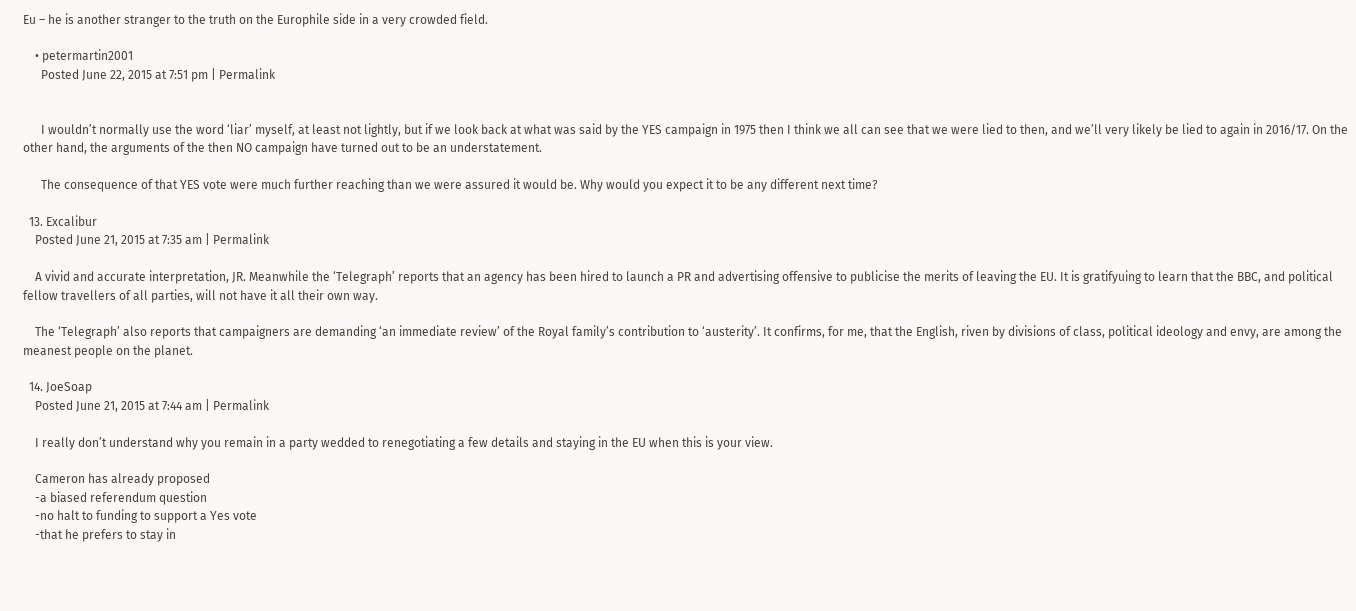Eu – he is another stranger to the truth on the Europhile side in a very crowded field.

    • petermartin2001
      Posted June 22, 2015 at 7:51 pm | Permalink


      I wouldn’t normally use the word ‘liar’ myself, at least not lightly, but if we look back at what was said by the YES campaign in 1975 then I think we all can see that we were lied to then, and we’ll very likely be lied to again in 2016/17. On the other hand, the arguments of the then NO campaign have turned out to be an understatement.

      The consequence of that YES vote were much further reaching than we were assured it would be. Why would you expect it to be any different next time?

  13. Excalibur
    Posted June 21, 2015 at 7:35 am | Permalink

    A vivid and accurate interpretation, JR. Meanwhile the ‘Telegraph’ reports that an agency has been hired to launch a PR and advertising offensive to publicise the merits of leaving the EU. It is gratifyuing to learn that the BBC, and political fellow travellers of all parties, will not have it all their own way.

    The ‘Telegraph’ also reports that campaigners are demanding ‘an immediate review’ of the Royal family’s contribution to ‘austerity’. It confirms, for me, that the English, riven by divisions of class, political ideology and envy, are among the meanest people on the planet.

  14. JoeSoap
    Posted June 21, 2015 at 7:44 am | Permalink

    I really don’t understand why you remain in a party wedded to renegotiating a few details and staying in the EU when this is your view.

    Cameron has already proposed
    -a biased referendum question
    -no halt to funding to support a Yes vote
    -that he prefers to stay in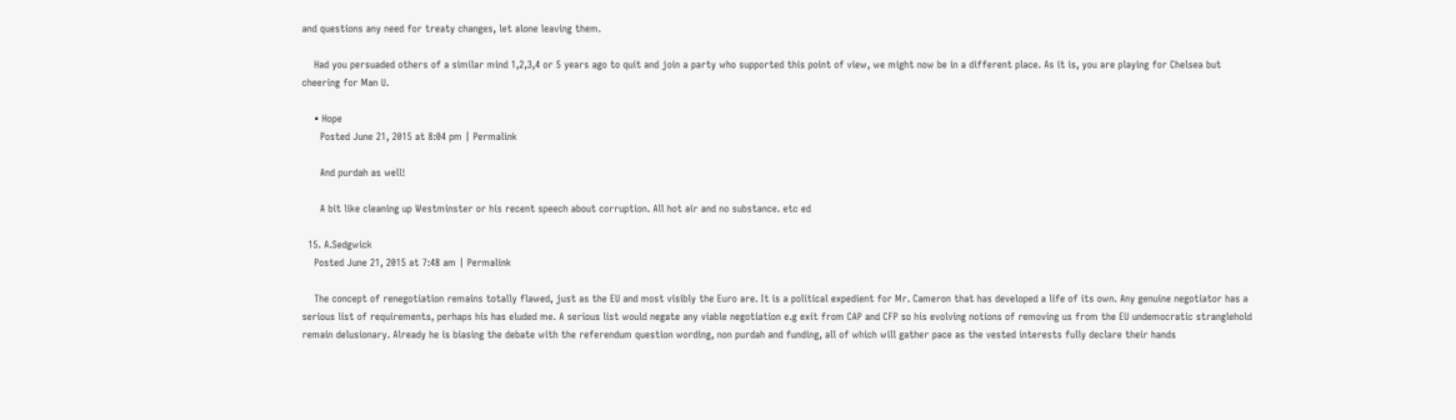and questions any need for treaty changes, let alone leaving them.

    Had you persuaded others of a similar mind 1,2,3,4 or 5 years ago to quit and join a party who supported this point of view, we might now be in a different place. As it is, you are playing for Chelsea but cheering for Man U.

    • Hope
      Posted June 21, 2015 at 8:04 pm | Permalink

      And purdah as well!

      A bit like cleaning up Westminster or his recent speech about corruption. All hot air and no substance. etc ed

  15. A.Sedgwick
    Posted June 21, 2015 at 7:48 am | Permalink

    The concept of renegotiation remains totally flawed, just as the EU and most visibly the Euro are. It is a political expedient for Mr. Cameron that has developed a life of its own. Any genuine negotiator has a serious list of requirements, perhaps his has eluded me. A serious list would negate any viable negotiation e.g exit from CAP and CFP so his evolving notions of removing us from the EU undemocratic stranglehold remain delusionary. Already he is biasing the debate with the referendum question wording, non purdah and funding, all of which will gather pace as the vested interests fully declare their hands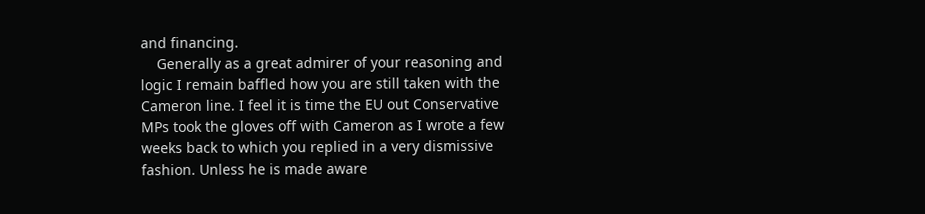and financing.
    Generally as a great admirer of your reasoning and logic I remain baffled how you are still taken with the Cameron line. I feel it is time the EU out Conservative MPs took the gloves off with Cameron as I wrote a few weeks back to which you replied in a very dismissive fashion. Unless he is made aware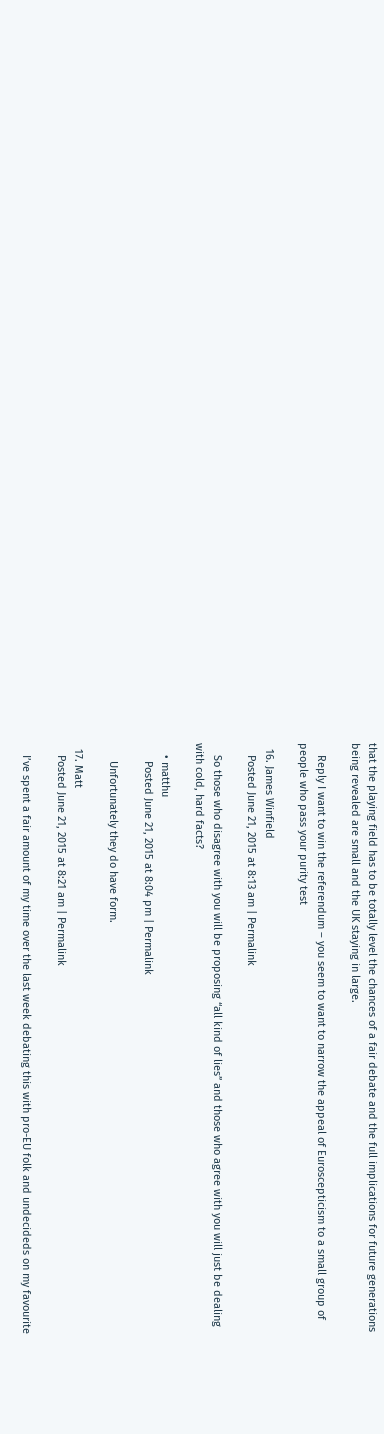that the playing field has to be totally level the chances of a fair debate and the full implications for future generations being revealed are small and the UK staying in large.

    Reply I want to win the referendum – you seem to want to narrow the appeal of Euroscepticism to a small group of people who pass your purity test

  16. James Winfield
    Posted June 21, 2015 at 8:13 am | Permalink

    So those who disagree with you will be proposing “all kind of lies” and those who agree with you will just be dealing with cold, hard facts?

    • matthu
      Posted June 21, 2015 at 8:04 pm | Permalink

      Unfortunately they do have form.

  17. Matt
    Posted June 21, 2015 at 8:21 am | Permalink

    I’ve spent a fair amount of my time over the last week debating this with pro-EU folk and undecideds on my favourite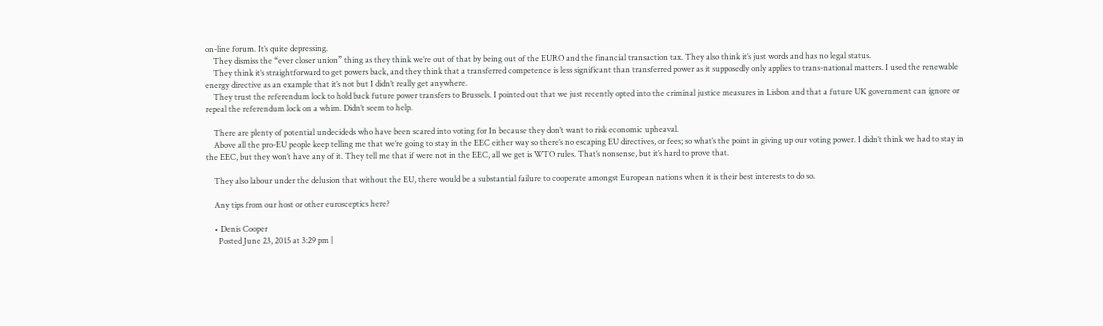on-line forum. It’s quite depressing.
    They dismiss the “ever closer union” thing as they think we’re out of that by being out of the EURO and the financial transaction tax. They also think it’s just words and has no legal status.
    They think it’s straightforward to get powers back, and they think that a transferred competence is less significant than transferred power as it supposedly only applies to trans-national matters. I used the renewable energy directive as an example that it’s not but I didn’t really get anywhere.
    They trust the referendum lock to hold back future power transfers to Brussels. I pointed out that we just recently opted into the criminal justice measures in Lisbon and that a future UK government can ignore or repeal the referendum lock on a whim. Didn’t seem to help.

    There are plenty of potential undecideds who have been scared into voting for In because they don’t want to risk economic upheaval.
    Above all the pro-EU people keep telling me that we’re going to stay in the EEC either way so there’s no escaping EU directives, or fees; so what’s the point in giving up our voting power. I didn’t think we had to stay in the EEC, but they won’t have any of it. They tell me that if were not in the EEC, all we get is WTO rules. That’s nonsense, but it’s hard to prove that.

    They also labour under the delusion that without the EU, there would be a substantial failure to cooperate amongst European nations when it is their best interests to do so.

    Any tips from our host or other eurosceptics here?

    • Denis Cooper
      Posted June 23, 2015 at 3:29 pm |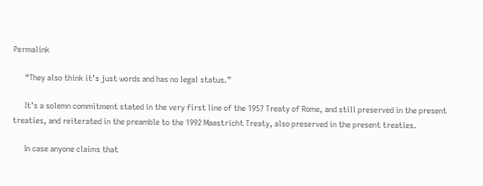Permalink

      “They also think it’s just words and has no legal status.”

      It’s a solemn commitment stated in the very first line of the 1957 Treaty of Rome, and still preserved in the present treaties, and reiterated in the preamble to the 1992 Maastricht Treaty, also preserved in the present treaties.

      In case anyone claims that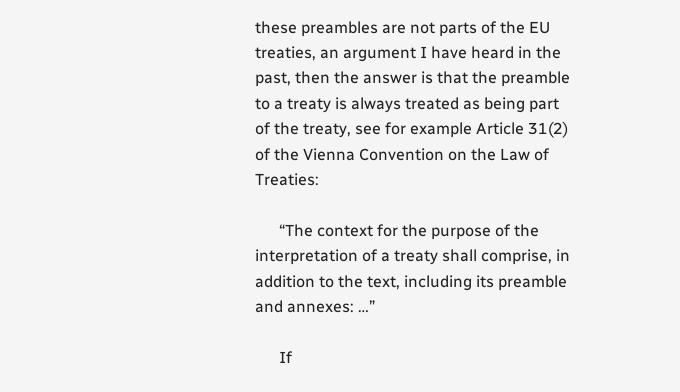these preambles are not parts of the EU treaties, an argument I have heard in the past, then the answer is that the preamble to a treaty is always treated as being part of the treaty, see for example Article 31(2) of the Vienna Convention on the Law of Treaties:

      “The context for the purpose of the interpretation of a treaty shall comprise, in addition to the text, including its preamble and annexes: …”

      If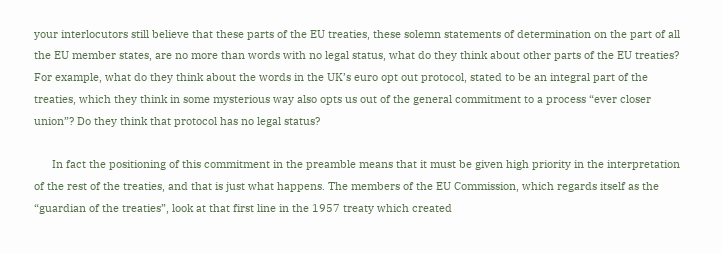your interlocutors still believe that these parts of the EU treaties, these solemn statements of determination on the part of all the EU member states, are no more than words with no legal status, what do they think about other parts of the EU treaties? For example, what do they think about the words in the UK’s euro opt out protocol, stated to be an integral part of the treaties, which they think in some mysterious way also opts us out of the general commitment to a process “ever closer union”? Do they think that protocol has no legal status?

      In fact the positioning of this commitment in the preamble means that it must be given high priority in the interpretation of the rest of the treaties, and that is just what happens. The members of the EU Commission, which regards itself as the “guardian of the treaties”, look at that first line in the 1957 treaty which created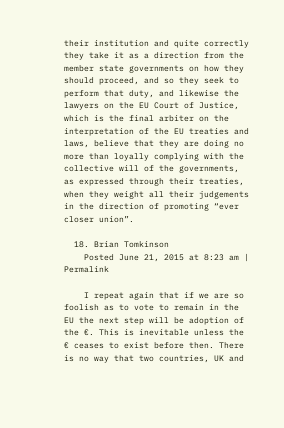their institution and quite correctly they take it as a direction from the member state governments on how they should proceed, and so they seek to perform that duty, and likewise the lawyers on the EU Court of Justice, which is the final arbiter on the interpretation of the EU treaties and laws, believe that they are doing no more than loyally complying with the collective will of the governments, as expressed through their treaties, when they weight all their judgements in the direction of promoting “ever closer union”.

  18. Brian Tomkinson
    Posted June 21, 2015 at 8:23 am | Permalink

    I repeat again that if we are so foolish as to vote to remain in the EU the next step will be adoption of the €. This is inevitable unless the € ceases to exist before then. There is no way that two countries, UK and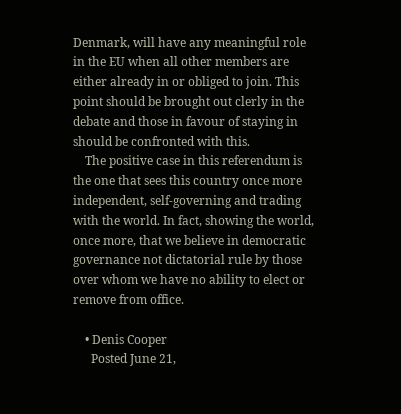Denmark, will have any meaningful role in the EU when all other members are either already in or obliged to join. This point should be brought out clerly in the debate and those in favour of staying in should be confronted with this.
    The positive case in this referendum is the one that sees this country once more independent, self-governing and trading with the world. In fact, showing the world, once more, that we believe in democratic governance not dictatorial rule by those over whom we have no ability to elect or remove from office.

    • Denis Cooper
      Posted June 21,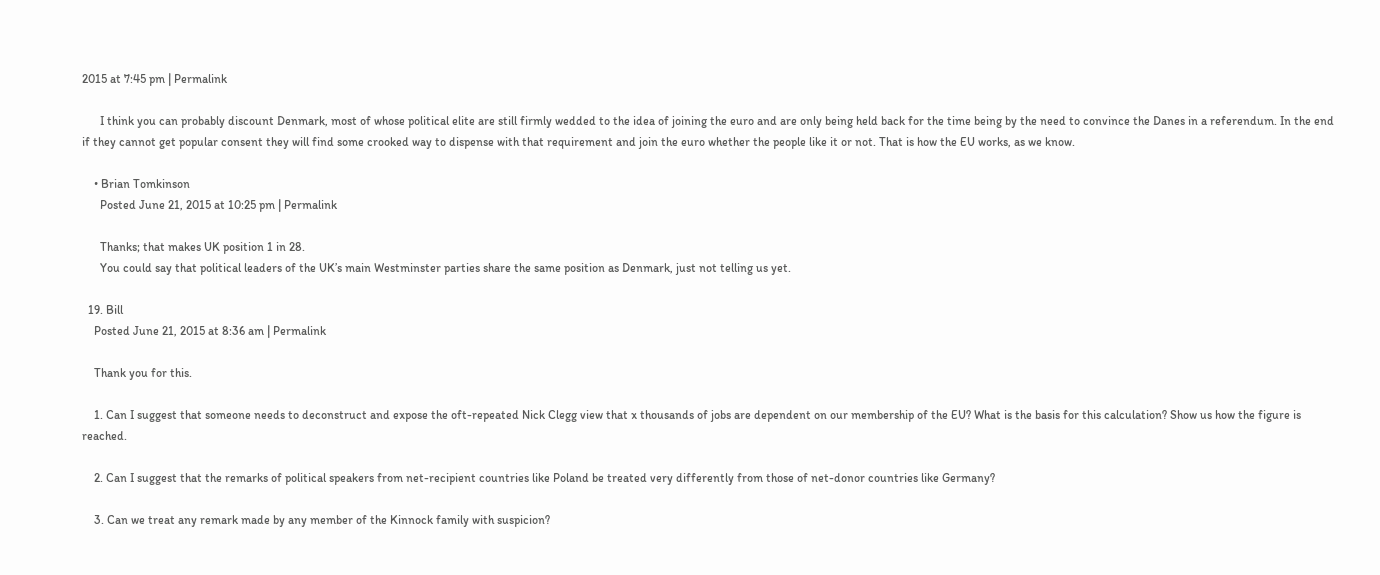2015 at 7:45 pm | Permalink

      I think you can probably discount Denmark, most of whose political elite are still firmly wedded to the idea of joining the euro and are only being held back for the time being by the need to convince the Danes in a referendum. In the end if they cannot get popular consent they will find some crooked way to dispense with that requirement and join the euro whether the people like it or not. That is how the EU works, as we know.

    • Brian Tomkinson
      Posted June 21, 2015 at 10:25 pm | Permalink

      Thanks; that makes UK position 1 in 28.
      You could say that political leaders of the UK’s main Westminster parties share the same position as Denmark, just not telling us yet.

  19. Bill
    Posted June 21, 2015 at 8:36 am | Permalink

    Thank you for this.

    1. Can I suggest that someone needs to deconstruct and expose the oft-repeated Nick Clegg view that x thousands of jobs are dependent on our membership of the EU? What is the basis for this calculation? Show us how the figure is reached.

    2. Can I suggest that the remarks of political speakers from net-recipient countries like Poland be treated very differently from those of net-donor countries like Germany?

    3. Can we treat any remark made by any member of the Kinnock family with suspicion?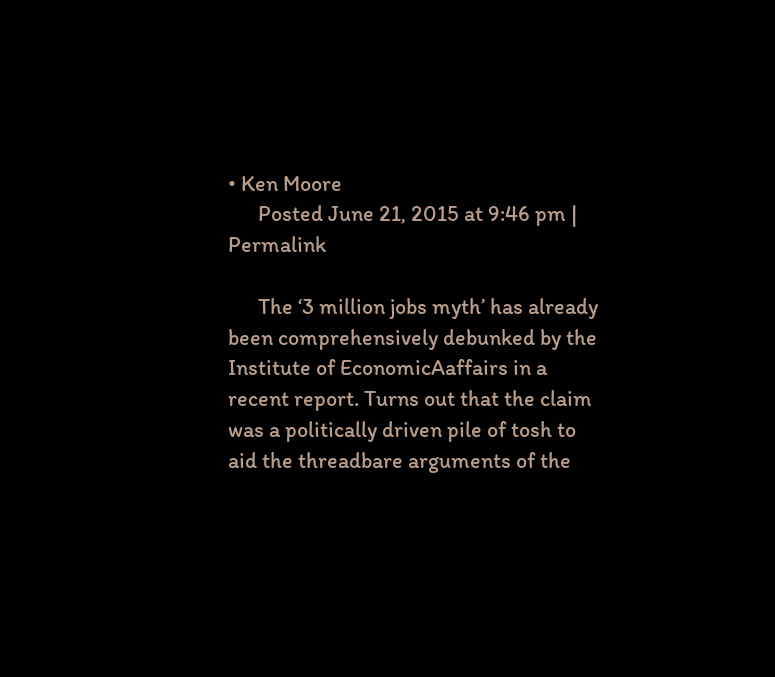• Ken Moore
      Posted June 21, 2015 at 9:46 pm | Permalink

      The ‘3 million jobs myth’ has already been comprehensively debunked by the Institute of EconomicAaffairs in a recent report. Turns out that the claim was a politically driven pile of tosh to aid the threadbare arguments of the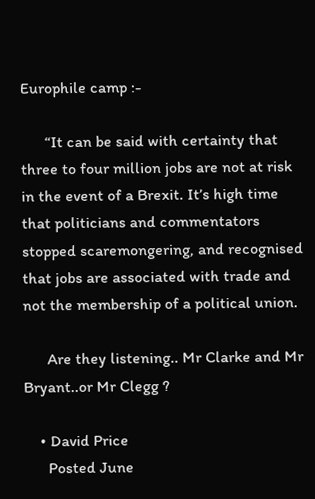Europhile camp :-

      “It can be said with certainty that three to four million jobs are not at risk in the event of a Brexit. It’s high time that politicians and commentators stopped scaremongering, and recognised that jobs are associated with trade and not the membership of a political union.

      Are they listening.. Mr Clarke and Mr Bryant..or Mr Clegg ?

    • David Price
      Posted June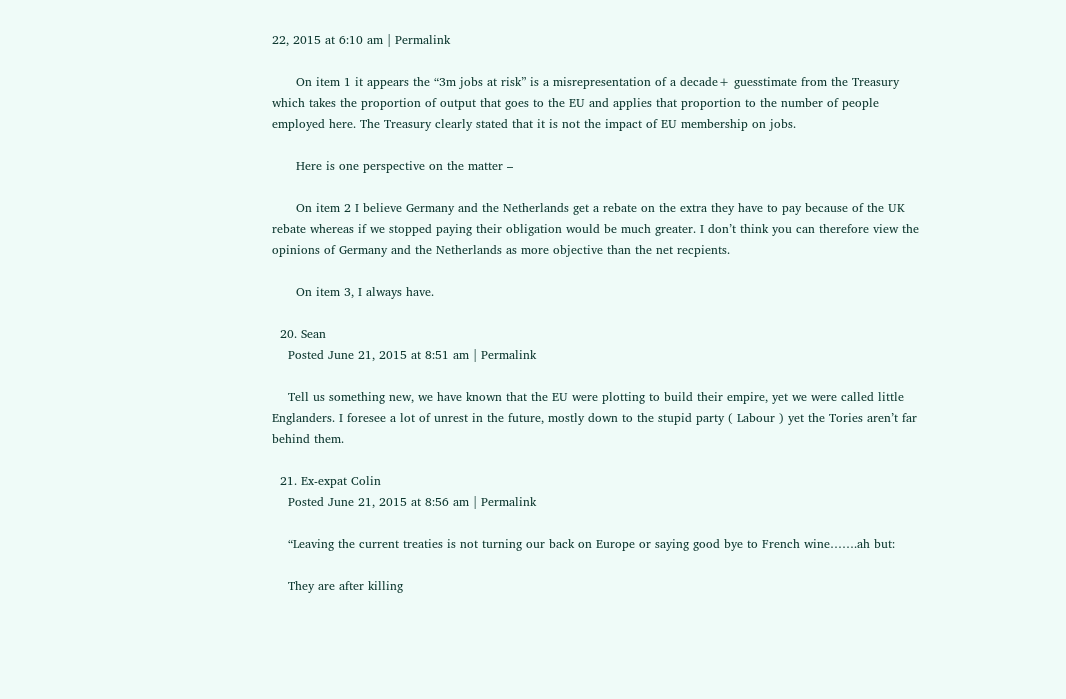22, 2015 at 6:10 am | Permalink

      On item 1 it appears the “3m jobs at risk” is a misrepresentation of a decade+ guesstimate from the Treasury which takes the proportion of output that goes to the EU and applies that proportion to the number of people employed here. The Treasury clearly stated that it is not the impact of EU membership on jobs.

      Here is one perspective on the matter –

      On item 2 I believe Germany and the Netherlands get a rebate on the extra they have to pay because of the UK rebate whereas if we stopped paying their obligation would be much greater. I don’t think you can therefore view the opinions of Germany and the Netherlands as more objective than the net recpients.

      On item 3, I always have.

  20. Sean
    Posted June 21, 2015 at 8:51 am | Permalink

    Tell us something new, we have known that the EU were plotting to build their empire, yet we were called little Englanders. I foresee a lot of unrest in the future, mostly down to the stupid party ( Labour ) yet the Tories aren’t far behind them.

  21. Ex-expat Colin
    Posted June 21, 2015 at 8:56 am | Permalink

    “Leaving the current treaties is not turning our back on Europe or saying good bye to French wine…….ah but:

    They are after killing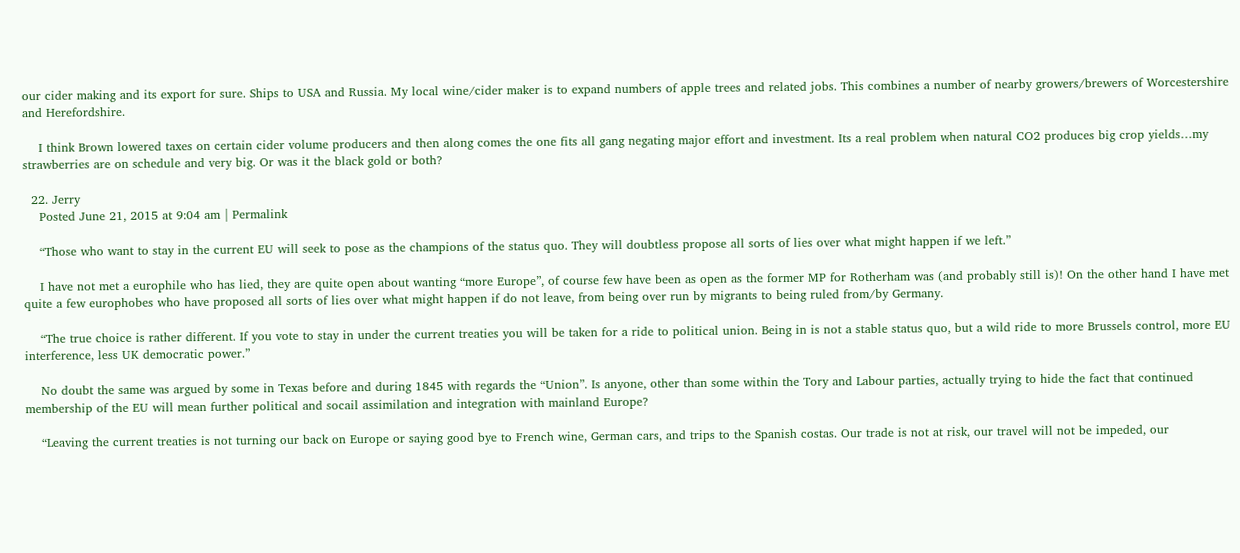our cider making and its export for sure. Ships to USA and Russia. My local wine/cider maker is to expand numbers of apple trees and related jobs. This combines a number of nearby growers/brewers of Worcestershire and Herefordshire.

    I think Brown lowered taxes on certain cider volume producers and then along comes the one fits all gang negating major effort and investment. Its a real problem when natural CO2 produces big crop yields…my strawberries are on schedule and very big. Or was it the black gold or both?

  22. Jerry
    Posted June 21, 2015 at 9:04 am | Permalink

    “Those who want to stay in the current EU will seek to pose as the champions of the status quo. They will doubtless propose all sorts of lies over what might happen if we left.”

    I have not met a europhile who has lied, they are quite open about wanting “more Europe”, of course few have been as open as the former MP for Rotherham was (and probably still is)! On the other hand I have met quite a few europhobes who have proposed all sorts of lies over what might happen if do not leave, from being over run by migrants to being ruled from/by Germany.

    “The true choice is rather different. If you vote to stay in under the current treaties you will be taken for a ride to political union. Being in is not a stable status quo, but a wild ride to more Brussels control, more EU interference, less UK democratic power.”

    No doubt the same was argued by some in Texas before and during 1845 with regards the “Union”. Is anyone, other than some within the Tory and Labour parties, actually trying to hide the fact that continued membership of the EU will mean further political and socail assimilation and integration with mainland Europe?

    “Leaving the current treaties is not turning our back on Europe or saying good bye to French wine, German cars, and trips to the Spanish costas. Our trade is not at risk, our travel will not be impeded, our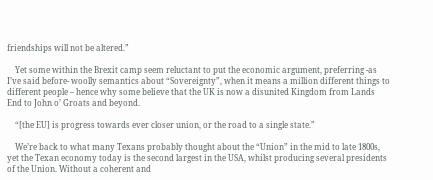friendships will not be altered.”

    Yet some within the Brexit camp seem reluctant to put the economic argument, preferring -as I’ve said before- woolly semantics about “Sovereignty”, when it means a million different things to different people – hence why some believe that the UK is now a disunited Kingdom from Lands End to John o’ Groats and beyond.

    “[the EU] is progress towards ever closer union, or the road to a single state.”

    We’re back to what many Texans probably thought about the “Union” in the mid to late 1800s, yet the Texan economy today is the second largest in the USA, whilst producing several presidents of the Union. Without a coherent and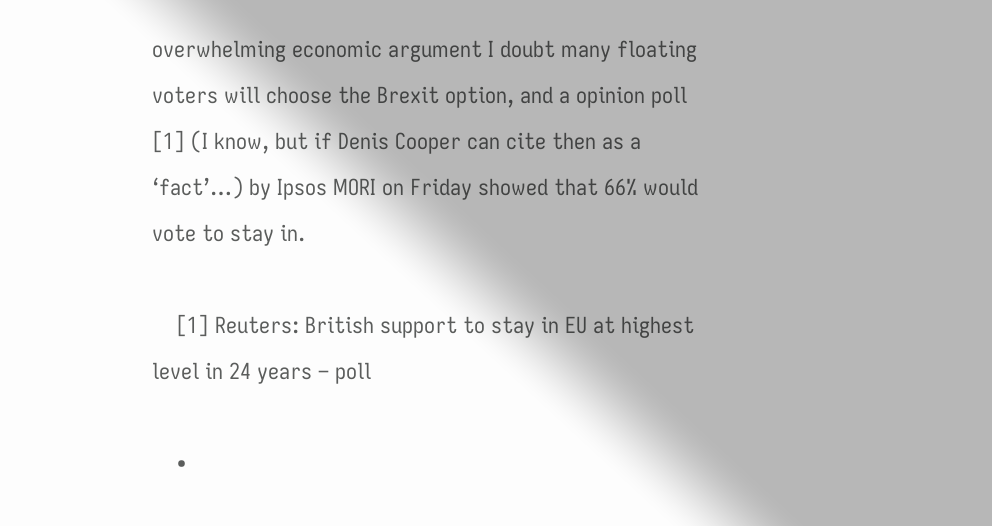overwhelming economic argument I doubt many floating voters will choose the Brexit option, and a opinion poll [1] (I know, but if Denis Cooper can cite then as a ‘fact’…) by Ipsos MORI on Friday showed that 66% would vote to stay in.

    [1] Reuters: British support to stay in EU at highest level in 24 years – poll

    •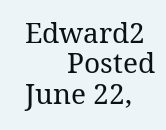Edward2
      Posted June 22,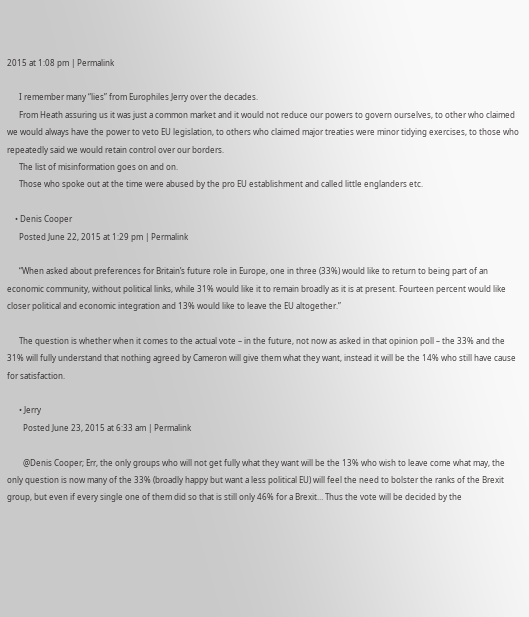2015 at 1:08 pm | Permalink

      I remember many “lies” from Europhiles Jerry over the decades.
      From Heath assuring us it was just a common market and it would not reduce our powers to govern ourselves, to other who claimed we would always have the power to veto EU legislation, to others who claimed major treaties were minor tidying exercises, to those who repeatedly said we would retain control over our borders.
      The list of misinformation goes on and on.
      Those who spoke out at the time were abused by the pro EU establishment and called little englanders etc.

    • Denis Cooper
      Posted June 22, 2015 at 1:29 pm | Permalink

      “When asked about preferences for Britain’s future role in Europe, one in three (33%) would like to return to being part of an economic community, without political links, while 31% would like it to remain broadly as it is at present. Fourteen percent would like closer political and economic integration and 13% would like to leave the EU altogether.”

      The question is whether when it comes to the actual vote – in the future, not now as asked in that opinion poll – the 33% and the 31% will fully understand that nothing agreed by Cameron will give them what they want, instead it will be the 14% who still have cause for satisfaction.

      • Jerry
        Posted June 23, 2015 at 6:33 am | Permalink

        @Denis Cooper; Err, the only groups who will not get fully what they want will be the 13% who wish to leave come what may, the only question is now many of the 33% (broadly happy but want a less political EU) will feel the need to bolster the ranks of the Brexit group, but even if every single one of them did so that is still only 46% for a Brexit… Thus the vote will be decided by the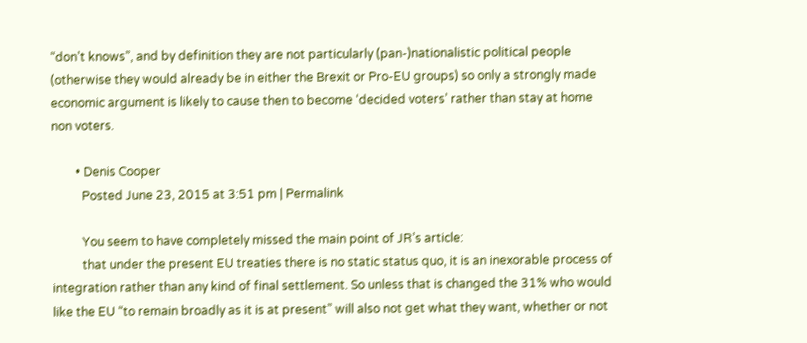“don’t knows”, and by definition they are not particularly (pan-)nationalistic political people (otherwise they would already be in either the Brexit or Pro-EU groups) so only a strongly made economic argument is likely to cause then to become ‘decided voters’ rather than stay at home non voters.

        • Denis Cooper
          Posted June 23, 2015 at 3:51 pm | Permalink

          You seem to have completely missed the main point of JR’s article:
          that under the present EU treaties there is no static status quo, it is an inexorable process of integration rather than any kind of final settlement. So unless that is changed the 31% who would like the EU “to remain broadly as it is at present” will also not get what they want, whether or not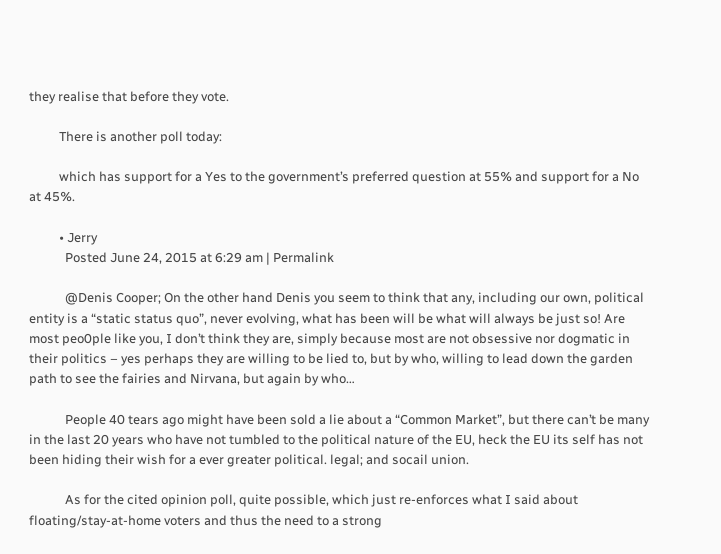they realise that before they vote.

          There is another poll today:

          which has support for a Yes to the government’s preferred question at 55% and support for a No at 45%.

          • Jerry
            Posted June 24, 2015 at 6:29 am | Permalink

            @Denis Cooper; On the other hand Denis you seem to think that any, including our own, political entity is a “static status quo”, never evolving, what has been will be what will always be just so! Are most peo0ple like you, I don’t think they are, simply because most are not obsessive nor dogmatic in their politics – yes perhaps they are willing to be lied to, but by who, willing to lead down the garden path to see the fairies and Nirvana, but again by who…

            People 40 tears ago might have been sold a lie about a “Common Market”, but there can’t be many in the last 20 years who have not tumbled to the political nature of the EU, heck the EU its self has not been hiding their wish for a ever greater political. legal; and socail union.

            As for the cited opinion poll, quite possible, which just re-enforces what I said about floating/stay-at-home voters and thus the need to a strong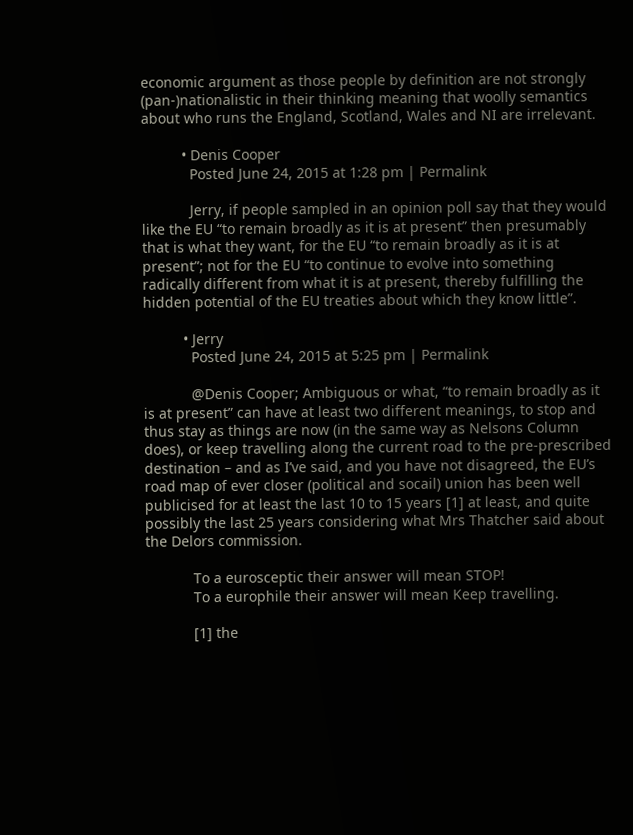economic argument as those people by definition are not strongly (pan-)nationalistic in their thinking meaning that woolly semantics about who runs the England, Scotland, Wales and NI are irrelevant.

          • Denis Cooper
            Posted June 24, 2015 at 1:28 pm | Permalink

            Jerry, if people sampled in an opinion poll say that they would like the EU “to remain broadly as it is at present” then presumably that is what they want, for the EU “to remain broadly as it is at present”; not for the EU “to continue to evolve into something radically different from what it is at present, thereby fulfilling the hidden potential of the EU treaties about which they know little”.

          • Jerry
            Posted June 24, 2015 at 5:25 pm | Permalink

            @Denis Cooper; Ambiguous or what, “to remain broadly as it is at present” can have at least two different meanings, to stop and thus stay as things are now (in the same way as Nelsons Column does), or keep travelling along the current road to the pre-prescribed destination – and as I’ve said, and you have not disagreed, the EU’s road map of ever closer (political and socail) union has been well publicised for at least the last 10 to 15 years [1] at least, and quite possibly the last 25 years considering what Mrs Thatcher said about the Delors commission.

            To a eurosceptic their answer will mean STOP!
            To a europhile their answer will mean Keep travelling.

            [1] the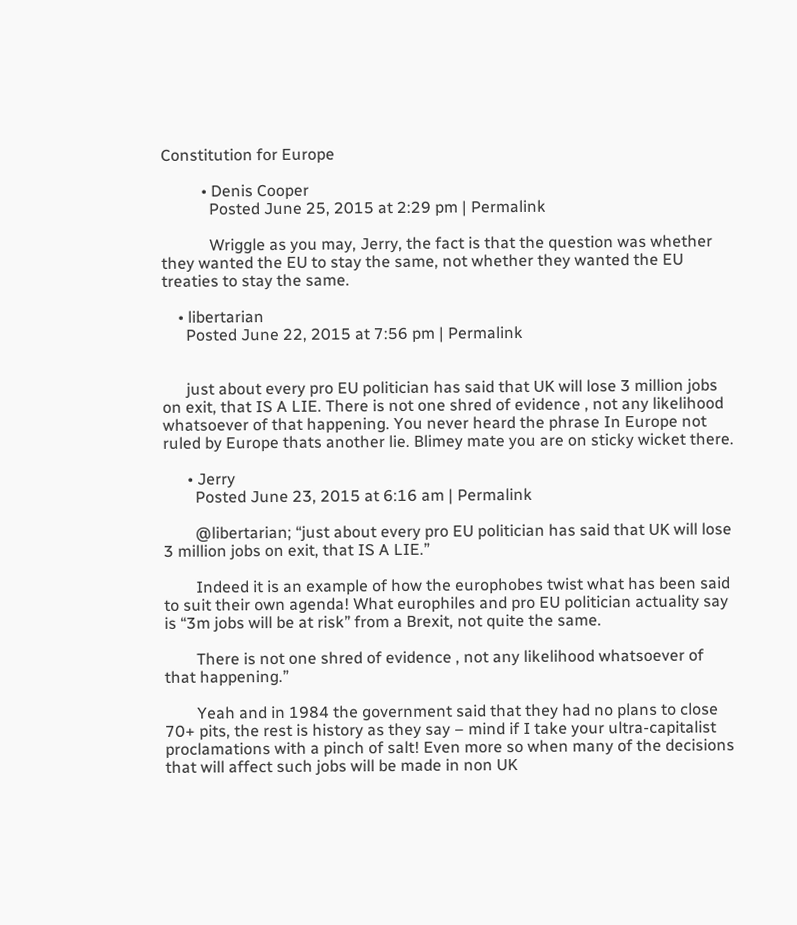Constitution for Europe

          • Denis Cooper
            Posted June 25, 2015 at 2:29 pm | Permalink

            Wriggle as you may, Jerry, the fact is that the question was whether they wanted the EU to stay the same, not whether they wanted the EU treaties to stay the same.

    • libertarian
      Posted June 22, 2015 at 7:56 pm | Permalink


      just about every pro EU politician has said that UK will lose 3 million jobs on exit, that IS A LIE. There is not one shred of evidence , not any likelihood whatsoever of that happening. You never heard the phrase In Europe not ruled by Europe thats another lie. Blimey mate you are on sticky wicket there.

      • Jerry
        Posted June 23, 2015 at 6:16 am | Permalink

        @libertarian; “just about every pro EU politician has said that UK will lose 3 million jobs on exit, that IS A LIE.”

        Indeed it is an example of how the europhobes twist what has been said to suit their own agenda! What europhiles and pro EU politician actuality say is “3m jobs will be at risk” from a Brexit, not quite the same.

        There is not one shred of evidence , not any likelihood whatsoever of that happening.”

        Yeah and in 1984 the government said that they had no plans to close 70+ pits, the rest is history as they say – mind if I take your ultra-capitalist proclamations with a pinch of salt! Even more so when many of the decisions that will affect such jobs will be made in non UK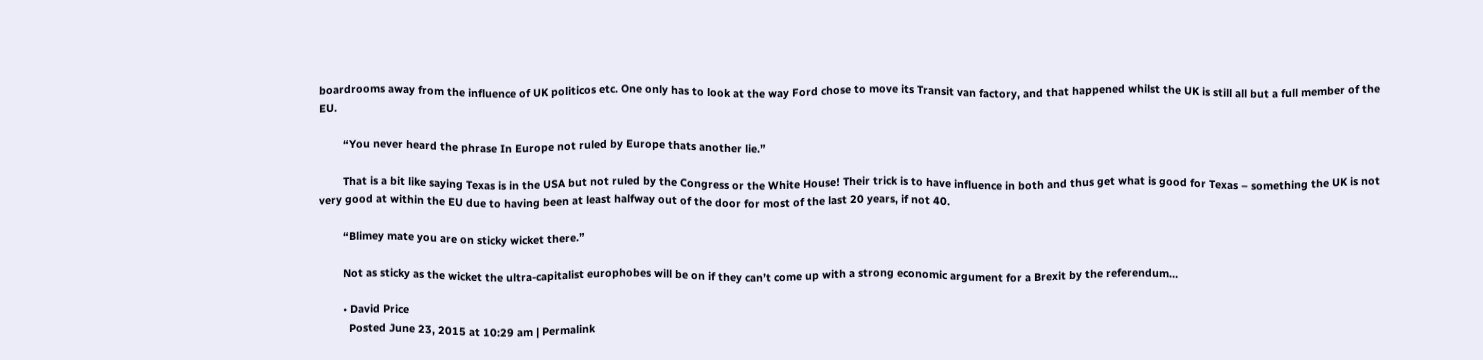boardrooms away from the influence of UK politicos etc. One only has to look at the way Ford chose to move its Transit van factory, and that happened whilst the UK is still all but a full member of the EU.

        “You never heard the phrase In Europe not ruled by Europe thats another lie.”

        That is a bit like saying Texas is in the USA but not ruled by the Congress or the White House! Their trick is to have influence in both and thus get what is good for Texas – something the UK is not very good at within the EU due to having been at least halfway out of the door for most of the last 20 years, if not 40.

        “Blimey mate you are on sticky wicket there.”

        Not as sticky as the wicket the ultra-capitalist europhobes will be on if they can’t come up with a strong economic argument for a Brexit by the referendum…

        • David Price
          Posted June 23, 2015 at 10:29 am | Permalink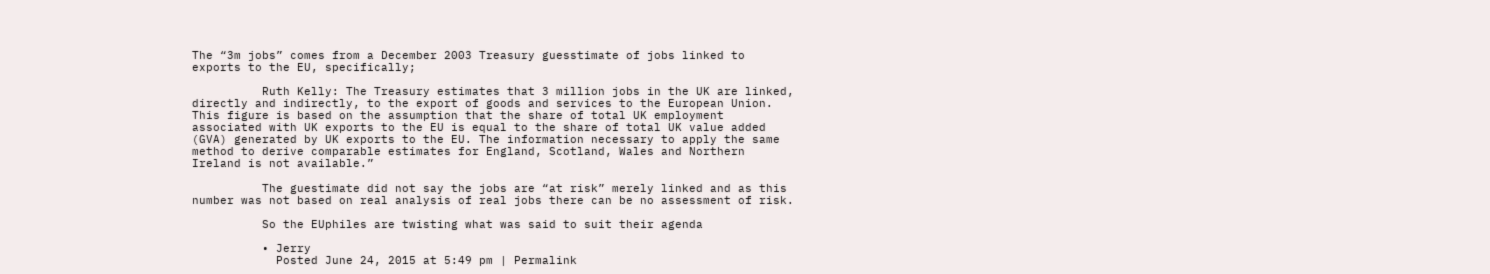The “3m jobs” comes from a December 2003 Treasury guesstimate of jobs linked to exports to the EU, specifically;

          Ruth Kelly: The Treasury estimates that 3 million jobs in the UK are linked, directly and indirectly, to the export of goods and services to the European Union. This figure is based on the assumption that the share of total UK employment associated with UK exports to the EU is equal to the share of total UK value added (GVA) generated by UK exports to the EU. The information necessary to apply the same method to derive comparable estimates for England, Scotland, Wales and Northern Ireland is not available.”

          The guestimate did not say the jobs are “at risk” merely linked and as this number was not based on real analysis of real jobs there can be no assessment of risk.

          So the EUphiles are twisting what was said to suit their agenda

          • Jerry
            Posted June 24, 2015 at 5:49 pm | Permalink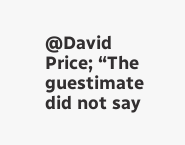@David Price; “The guestimate did not say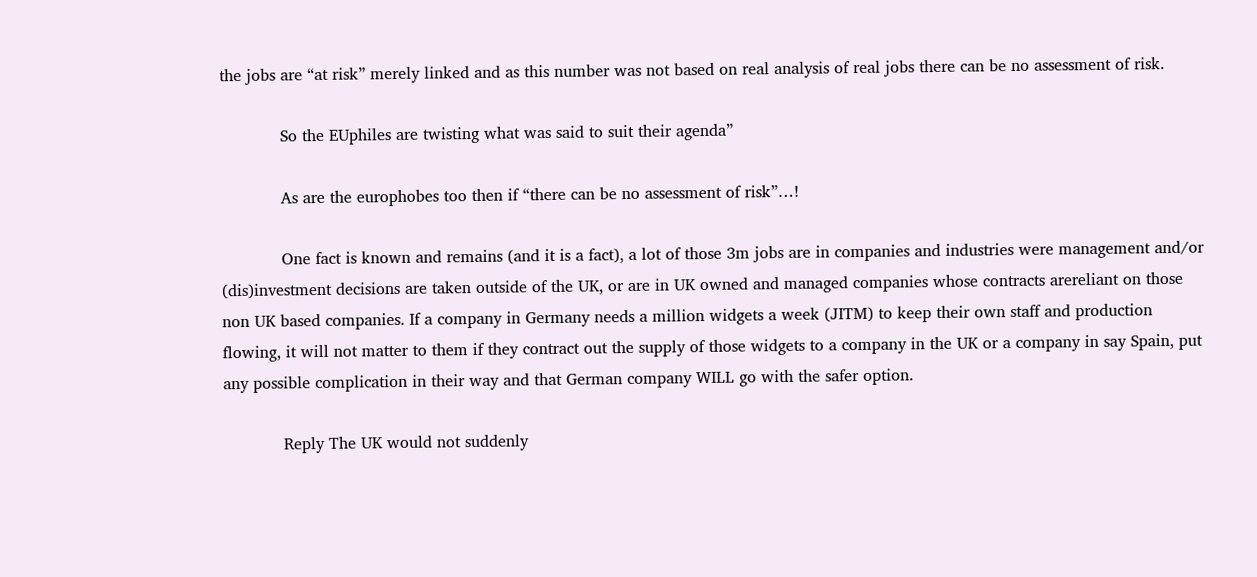the jobs are “at risk” merely linked and as this number was not based on real analysis of real jobs there can be no assessment of risk.

            So the EUphiles are twisting what was said to suit their agenda”

            As are the europhobes too then if “there can be no assessment of risk”…!

            One fact is known and remains (and it is a fact), a lot of those 3m jobs are in companies and industries were management and/or (dis)investment decisions are taken outside of the UK, or are in UK owned and managed companies whose contracts arereliant on those non UK based companies. If a company in Germany needs a million widgets a week (JITM) to keep their own staff and production flowing, it will not matter to them if they contract out the supply of those widgets to a company in the UK or a company in say Spain, put any possible complication in their way and that German company WILL go with the safer option.

            Reply The UK would not suddenly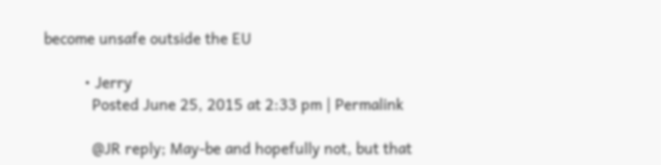become unsafe outside the EU

          • Jerry
            Posted June 25, 2015 at 2:33 pm | Permalink

            @JR reply; May-be and hopefully not, but that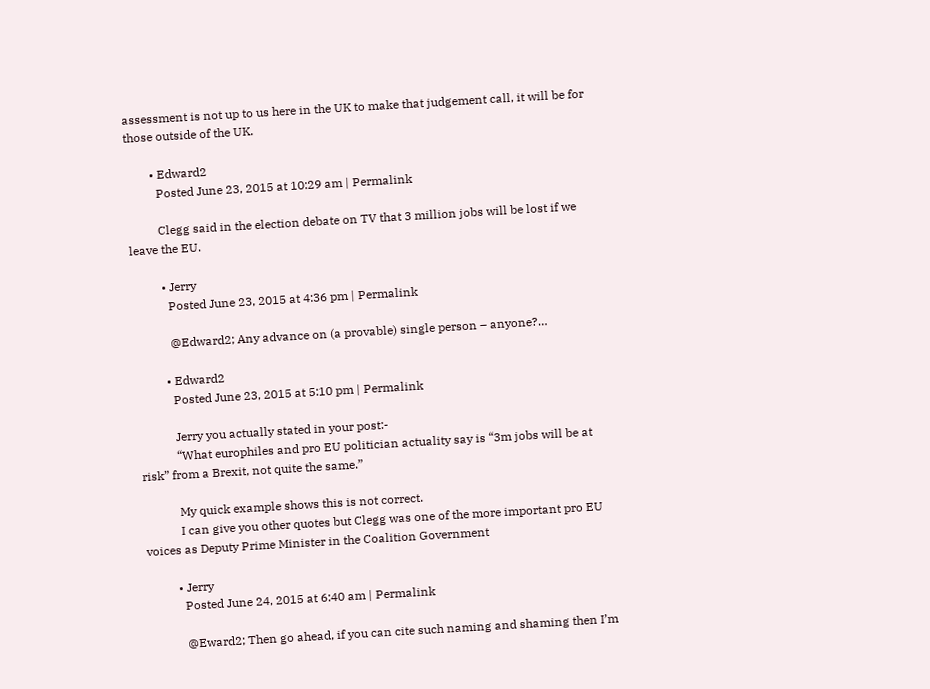assessment is not up to us here in the UK to make that judgement call, it will be for those outside of the UK.

        • Edward2
          Posted June 23, 2015 at 10:29 am | Permalink

          Clegg said in the election debate on TV that 3 million jobs will be lost if we leave the EU.

          • Jerry
            Posted June 23, 2015 at 4:36 pm | Permalink

            @Edward2; Any advance on (a provable) single person – anyone?…

          • Edward2
            Posted June 23, 2015 at 5:10 pm | Permalink

            Jerry you actually stated in your post:-
            “What europhiles and pro EU politician actuality say is “3m jobs will be at risk” from a Brexit, not quite the same.”

            My quick example shows this is not correct.
            I can give you other quotes but Clegg was one of the more important pro EU voices as Deputy Prime Minister in the Coalition Government

          • Jerry
            Posted June 24, 2015 at 6:40 am | Permalink

            @Eward2; Then go ahead, if you can cite such naming and shaming then I’m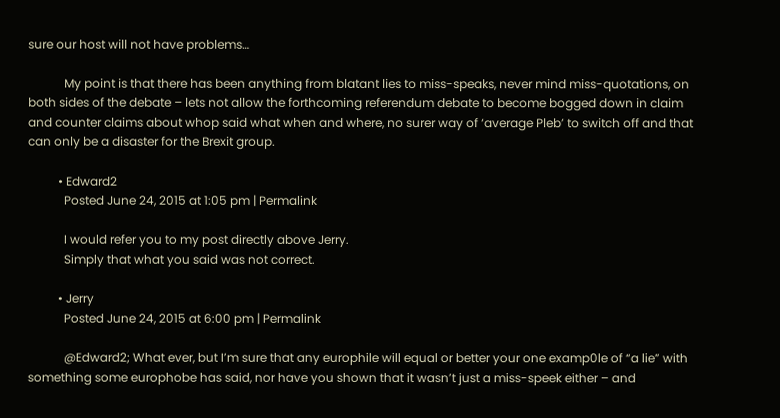sure our host will not have problems…

            My point is that there has been anything from blatant lies to miss-speaks, never mind miss-quotations, on both sides of the debate – lets not allow the forthcoming referendum debate to become bogged down in claim and counter claims about whop said what when and where, no surer way of ‘average Pleb’ to switch off and that can only be a disaster for the Brexit group.

          • Edward2
            Posted June 24, 2015 at 1:05 pm | Permalink

            I would refer you to my post directly above Jerry.
            Simply that what you said was not correct.

          • Jerry
            Posted June 24, 2015 at 6:00 pm | Permalink

            @Edward2; What ever, but I’m sure that any europhile will equal or better your one examp0le of “a lie” with something some europhobe has said, nor have you shown that it wasn’t just a miss-speek either – and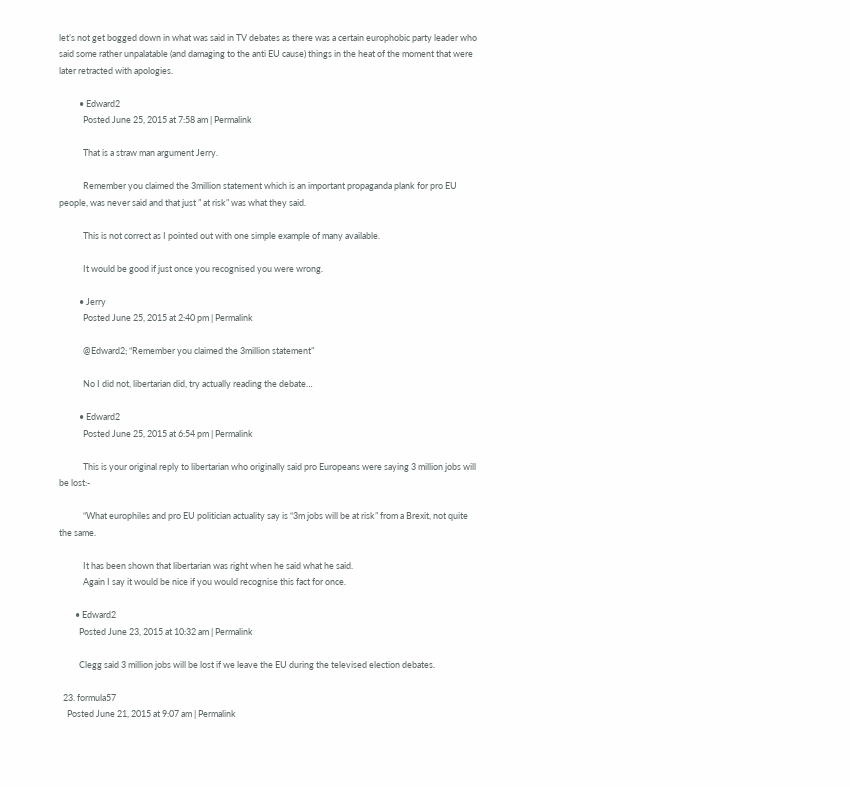let’s not get bogged down in what was said in TV debates as there was a certain europhobic party leader who said some rather unpalatable (and damaging to the anti EU cause) things in the heat of the moment that were later retracted with apologies.

          • Edward2
            Posted June 25, 2015 at 7:58 am | Permalink

            That is a straw man argument Jerry.

            Remember you claimed the 3million statement which is an important propaganda plank for pro EU people, was never said and that just ” at risk” was what they said.

            This is not correct as I pointed out with one simple example of many available.

            It would be good if just once you recognised you were wrong.

          • Jerry
            Posted June 25, 2015 at 2:40 pm | Permalink

            @Edward2; “Remember you claimed the 3million statement”

            No I did not, libertarian did, try actually reading the debate…

          • Edward2
            Posted June 25, 2015 at 6:54 pm | Permalink

            This is your original reply to libertarian who originally said pro Europeans were saying 3 million jobs will be lost:-

            “What europhiles and pro EU politician actuality say is “3m jobs will be at risk” from a Brexit, not quite the same.

            It has been shown that libertarian was right when he said what he said.
            Again I say it would be nice if you would recognise this fact for once.

        • Edward2
          Posted June 23, 2015 at 10:32 am | Permalink

          Clegg said 3 million jobs will be lost if we leave the EU during the televised election debates.

  23. formula57
    Posted June 21, 2015 at 9:07 am | Permalink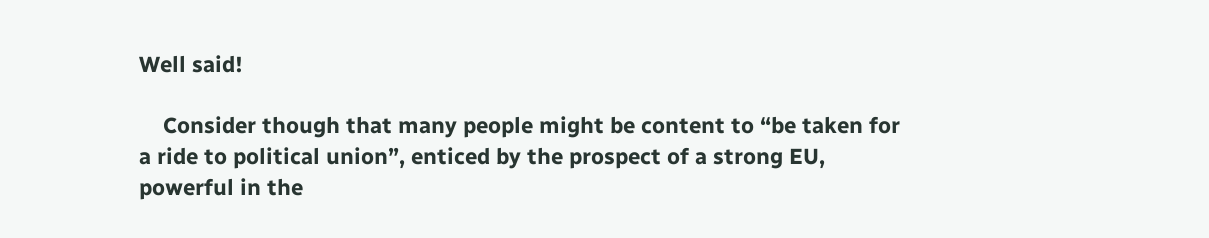Well said!

    Consider though that many people might be content to “be taken for a ride to political union”, enticed by the prospect of a strong EU, powerful in the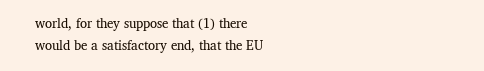world, for they suppose that (1) there would be a satisfactory end, that the EU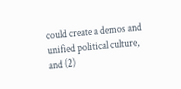could create a demos and unified political culture, and (2)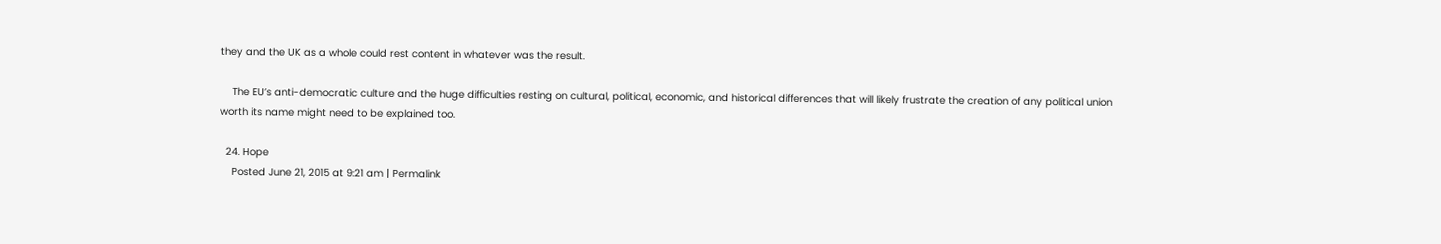they and the UK as a whole could rest content in whatever was the result.

    The EU’s anti-democratic culture and the huge difficulties resting on cultural, political, economic, and historical differences that will likely frustrate the creation of any political union worth its name might need to be explained too.

  24. Hope
    Posted June 21, 2015 at 9:21 am | Permalink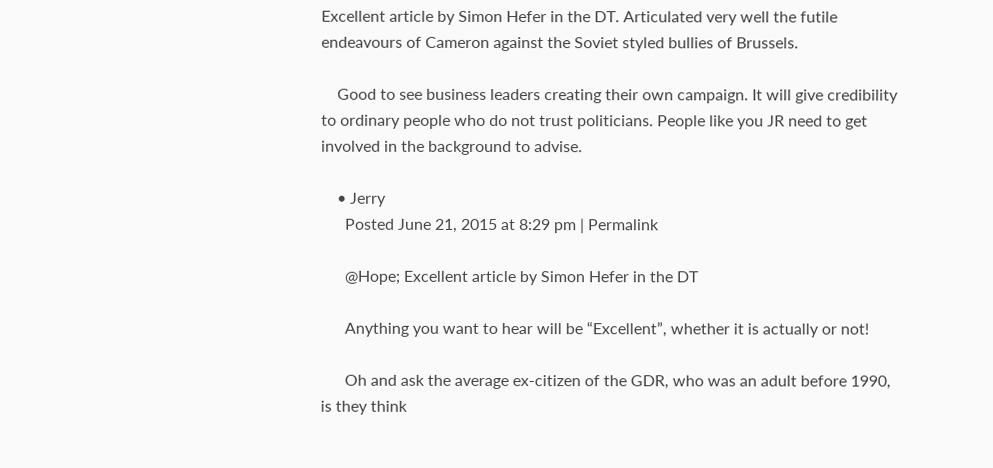Excellent article by Simon Hefer in the DT. Articulated very well the futile endeavours of Cameron against the Soviet styled bullies of Brussels.

    Good to see business leaders creating their own campaign. It will give credibility to ordinary people who do not trust politicians. People like you JR need to get involved in the background to advise.

    • Jerry
      Posted June 21, 2015 at 8:29 pm | Permalink

      @Hope; Excellent article by Simon Hefer in the DT

      Anything you want to hear will be “Excellent”, whether it is actually or not!

      Oh and ask the average ex-citizen of the GDR, who was an adult before 1990, is they think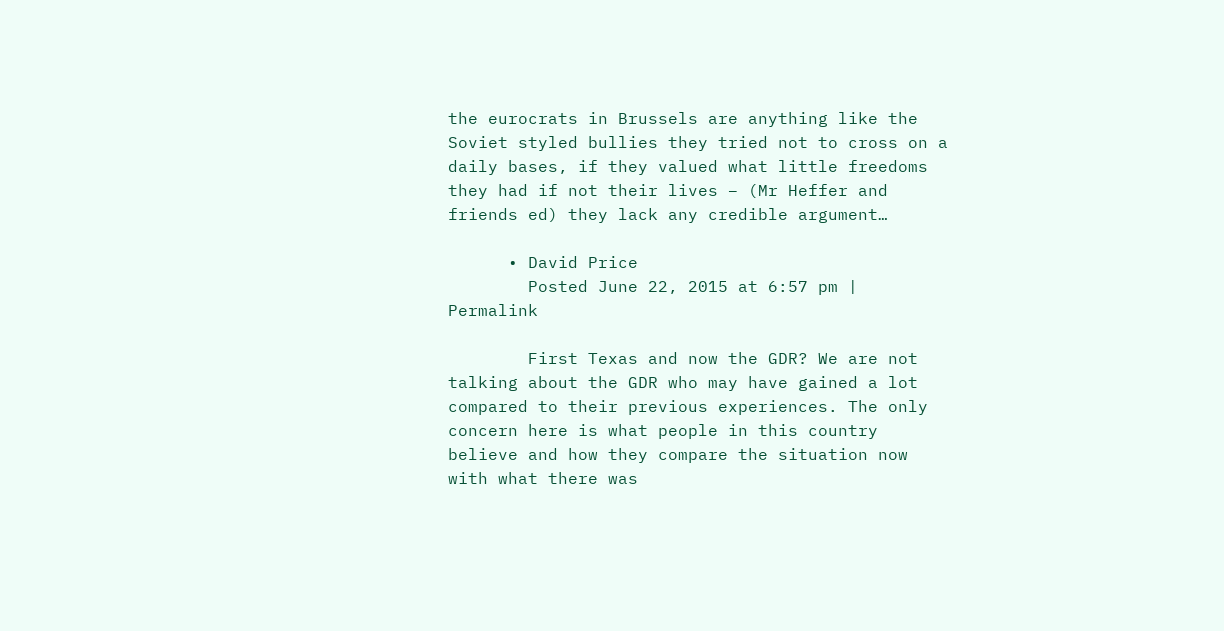the eurocrats in Brussels are anything like the Soviet styled bullies they tried not to cross on a daily bases, if they valued what little freedoms they had if not their lives – (Mr Heffer and friends ed) they lack any credible argument…

      • David Price
        Posted June 22, 2015 at 6:57 pm | Permalink

        First Texas and now the GDR? We are not talking about the GDR who may have gained a lot compared to their previous experiences. The only concern here is what people in this country believe and how they compare the situation now with what there was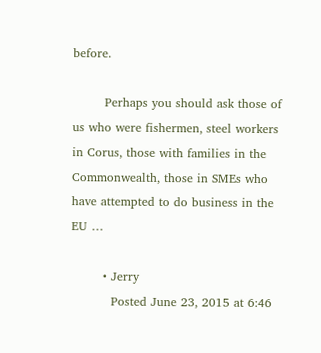before.

        Perhaps you should ask those of us who were fishermen, steel workers in Corus, those with families in the Commonwealth, those in SMEs who have attempted to do business in the EU …

        • Jerry
          Posted June 23, 2015 at 6:46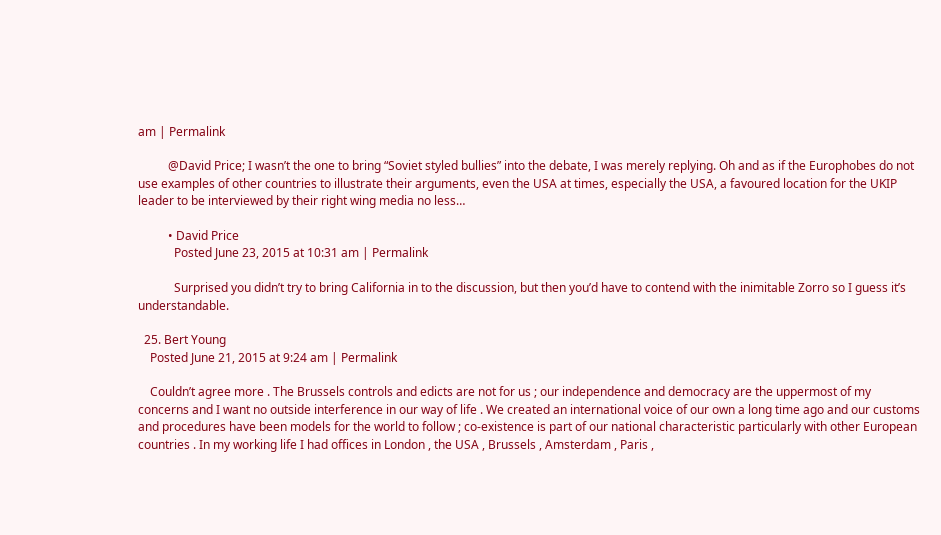am | Permalink

          @David Price; I wasn’t the one to bring “Soviet styled bullies” into the debate, I was merely replying. Oh and as if the Europhobes do not use examples of other countries to illustrate their arguments, even the USA at times, especially the USA, a favoured location for the UKIP leader to be interviewed by their right wing media no less…

          • David Price
            Posted June 23, 2015 at 10:31 am | Permalink

            Surprised you didn’t try to bring California in to the discussion, but then you’d have to contend with the inimitable Zorro so I guess it’s understandable.

  25. Bert Young
    Posted June 21, 2015 at 9:24 am | Permalink

    Couldn’t agree more . The Brussels controls and edicts are not for us ; our independence and democracy are the uppermost of my concerns and I want no outside interference in our way of life . We created an international voice of our own a long time ago and our customs and procedures have been models for the world to follow ; co-existence is part of our national characteristic particularly with other European countries . In my working life I had offices in London , the USA , Brussels , Amsterdam , Paris ,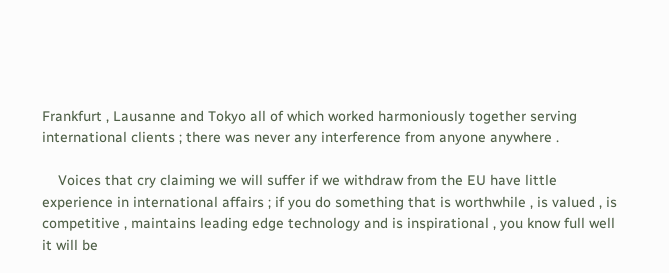Frankfurt , Lausanne and Tokyo all of which worked harmoniously together serving international clients ; there was never any interference from anyone anywhere .

    Voices that cry claiming we will suffer if we withdraw from the EU have little experience in international affairs ; if you do something that is worthwhile , is valued , is competitive , maintains leading edge technology and is inspirational , you know full well it will be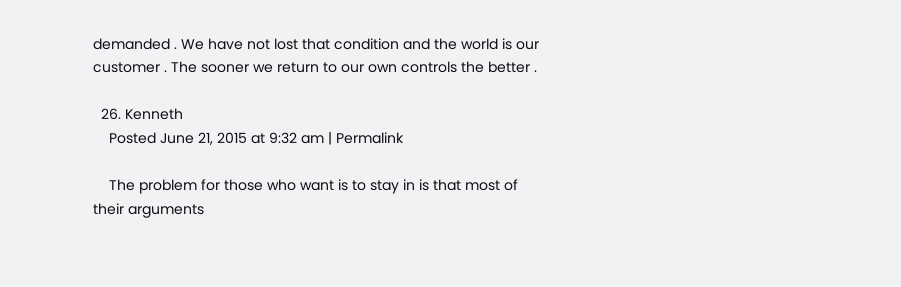demanded . We have not lost that condition and the world is our customer . The sooner we return to our own controls the better .

  26. Kenneth
    Posted June 21, 2015 at 9:32 am | Permalink

    The problem for those who want is to stay in is that most of their arguments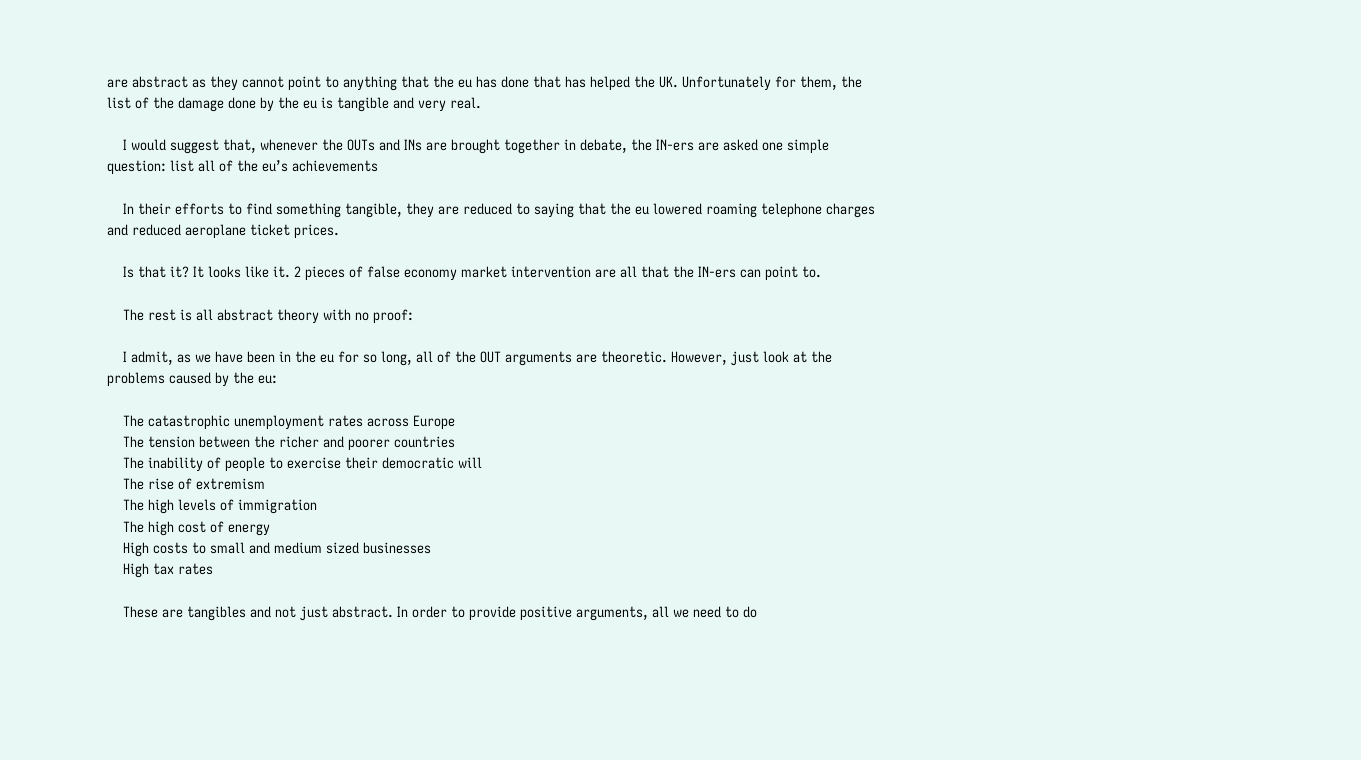are abstract as they cannot point to anything that the eu has done that has helped the UK. Unfortunately for them, the list of the damage done by the eu is tangible and very real.

    I would suggest that, whenever the OUTs and INs are brought together in debate, the IN-ers are asked one simple question: list all of the eu’s achievements

    In their efforts to find something tangible, they are reduced to saying that the eu lowered roaming telephone charges and reduced aeroplane ticket prices.

    Is that it? It looks like it. 2 pieces of false economy market intervention are all that the IN-ers can point to.

    The rest is all abstract theory with no proof:

    I admit, as we have been in the eu for so long, all of the OUT arguments are theoretic. However, just look at the problems caused by the eu:

    The catastrophic unemployment rates across Europe
    The tension between the richer and poorer countries
    The inability of people to exercise their democratic will
    The rise of extremism
    The high levels of immigration
    The high cost of energy
    High costs to small and medium sized businesses
    High tax rates

    These are tangibles and not just abstract. In order to provide positive arguments, all we need to do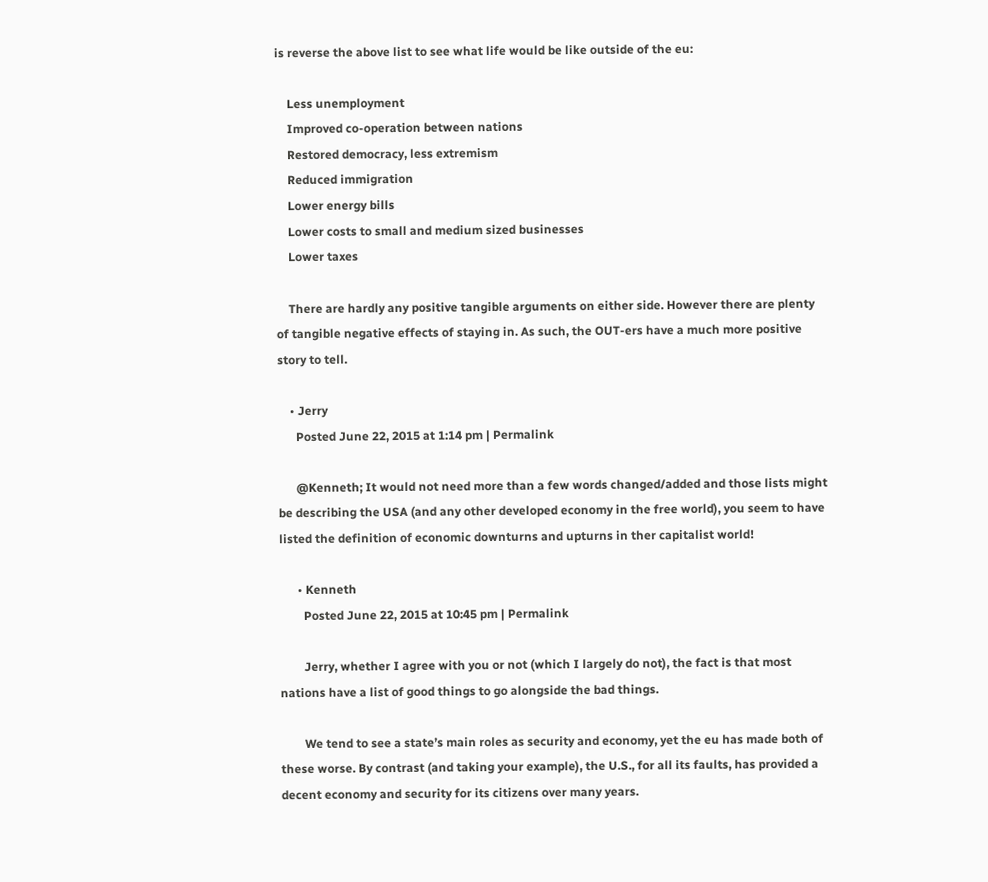is reverse the above list to see what life would be like outside of the eu:

    Less unemployment
    Improved co-operation between nations
    Restored democracy, less extremism
    Reduced immigration
    Lower energy bills
    Lower costs to small and medium sized businesses
    Lower taxes

    There are hardly any positive tangible arguments on either side. However there are plenty of tangible negative effects of staying in. As such, the OUT-ers have a much more positive story to tell.

    • Jerry
      Posted June 22, 2015 at 1:14 pm | Permalink

      @Kenneth; It would not need more than a few words changed/added and those lists might be describing the USA (and any other developed economy in the free world), you seem to have listed the definition of economic downturns and upturns in ther capitalist world!

      • Kenneth
        Posted June 22, 2015 at 10:45 pm | Permalink

        Jerry, whether I agree with you or not (which I largely do not), the fact is that most nations have a list of good things to go alongside the bad things.

        We tend to see a state’s main roles as security and economy, yet the eu has made both of these worse. By contrast (and taking your example), the U.S., for all its faults, has provided a decent economy and security for its citizens over many years.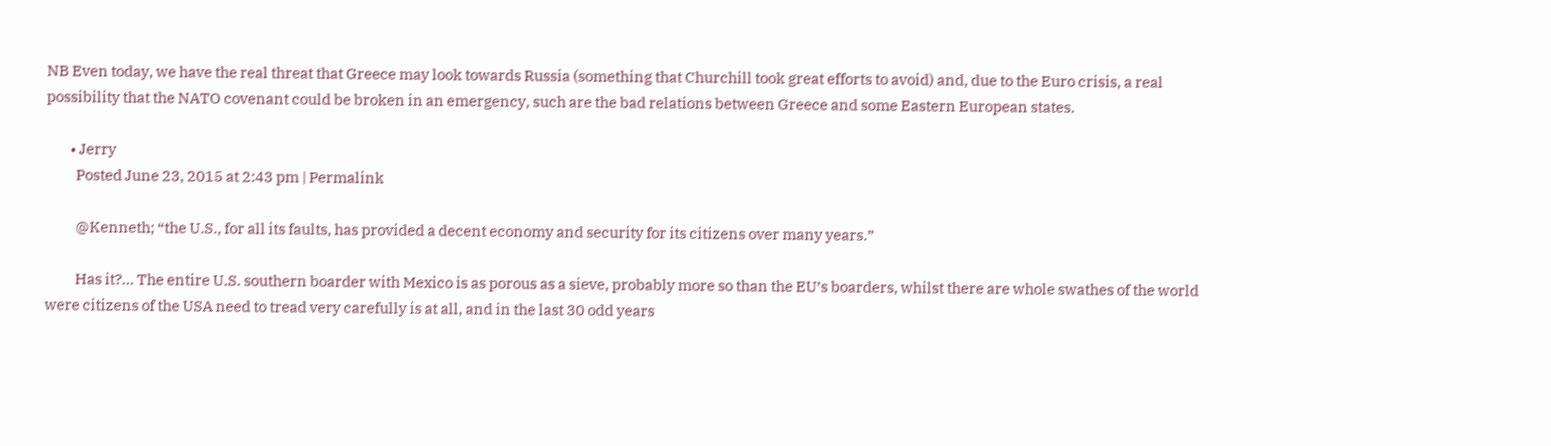NB Even today, we have the real threat that Greece may look towards Russia (something that Churchill took great efforts to avoid) and, due to the Euro crisis, a real possibility that the NATO covenant could be broken in an emergency, such are the bad relations between Greece and some Eastern European states.

        • Jerry
          Posted June 23, 2015 at 2:43 pm | Permalink

          @Kenneth; “the U.S., for all its faults, has provided a decent economy and security for its citizens over many years.”

          Has it?… The entire U.S. southern boarder with Mexico is as porous as a sieve, probably more so than the EU’s boarders, whilst there are whole swathes of the world were citizens of the USA need to tread very carefully is at all, and in the last 30 odd years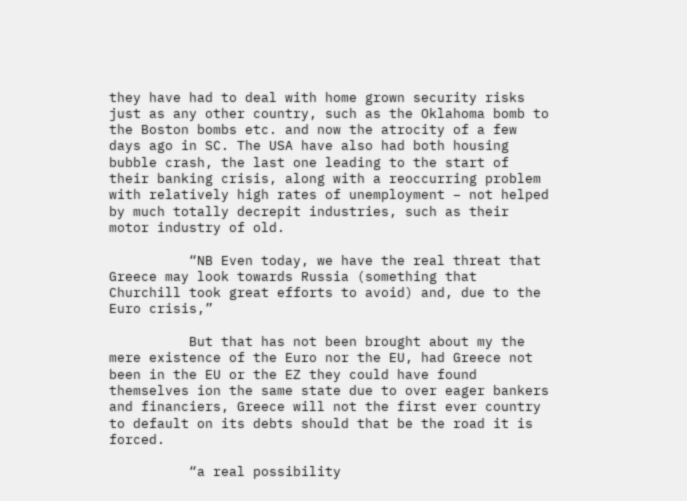they have had to deal with home grown security risks just as any other country, such as the Oklahoma bomb to the Boston bombs etc. and now the atrocity of a few days ago in SC. The USA have also had both housing bubble crash, the last one leading to the start of their banking crisis, along with a reoccurring problem with relatively high rates of unemployment – not helped by much totally decrepit industries, such as their motor industry of old.

          “NB Even today, we have the real threat that Greece may look towards Russia (something that Churchill took great efforts to avoid) and, due to the Euro crisis,”

          But that has not been brought about my the mere existence of the Euro nor the EU, had Greece not been in the EU or the EZ they could have found themselves ion the same state due to over eager bankers and financiers, Greece will not the first ever country to default on its debts should that be the road it is forced.

          “a real possibility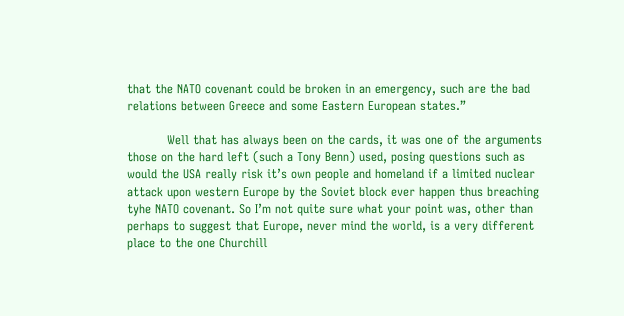that the NATO covenant could be broken in an emergency, such are the bad relations between Greece and some Eastern European states.”

          Well that has always been on the cards, it was one of the arguments those on the hard left (such a Tony Benn) used, posing questions such as would the USA really risk it’s own people and homeland if a limited nuclear attack upon western Europe by the Soviet block ever happen thus breaching tyhe NATO covenant. So I’m not quite sure what your point was, other than perhaps to suggest that Europe, never mind the world, is a very different place to the one Churchill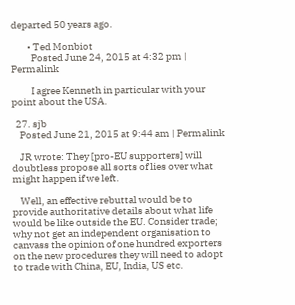departed 50 years ago.

        • Ted Monbiot
          Posted June 24, 2015 at 4:32 pm | Permalink

          I agree Kenneth in particular with your point about the USA.

  27. sjb
    Posted June 21, 2015 at 9:44 am | Permalink

    JR wrote: They [pro-EU supporters] will doubtless propose all sorts of lies over what might happen if we left.

    Well, an effective rebuttal would be to provide authoritative details about what life would be like outside the EU. Consider trade; why not get an independent organisation to canvass the opinion of one hundred exporters on the new procedures they will need to adopt to trade with China, EU, India, US etc.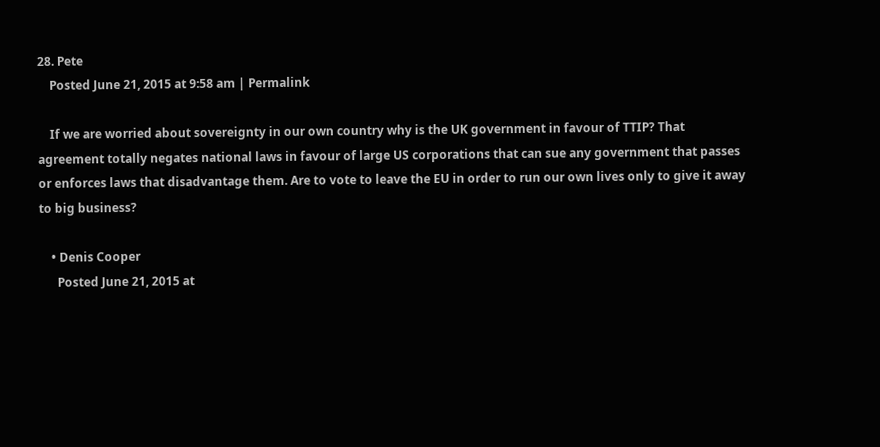28. Pete
    Posted June 21, 2015 at 9:58 am | Permalink

    If we are worried about sovereignty in our own country why is the UK government in favour of TTIP? That agreement totally negates national laws in favour of large US corporations that can sue any government that passes or enforces laws that disadvantage them. Are to vote to leave the EU in order to run our own lives only to give it away to big business?

    • Denis Cooper
      Posted June 21, 2015 at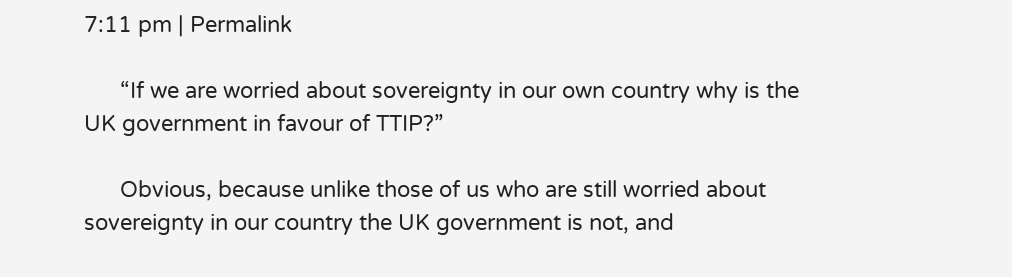7:11 pm | Permalink

      “If we are worried about sovereignty in our own country why is the UK government in favour of TTIP?”

      Obvious, because unlike those of us who are still worried about sovereignty in our country the UK government is not, and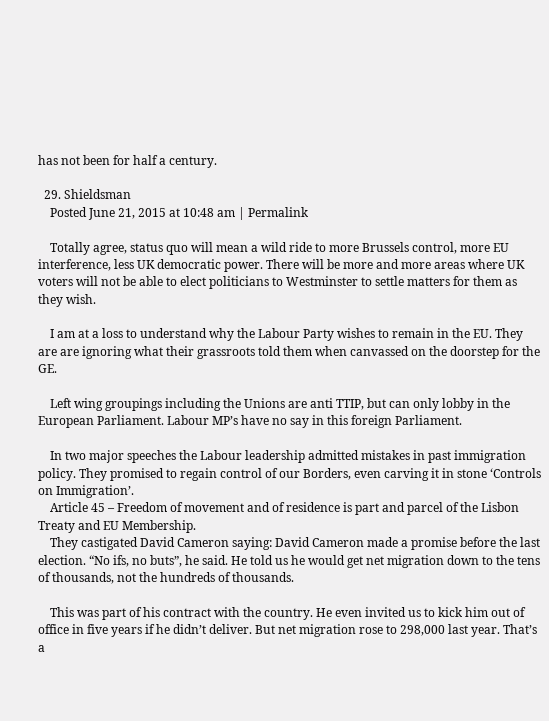has not been for half a century.

  29. Shieldsman
    Posted June 21, 2015 at 10:48 am | Permalink

    Totally agree, status quo will mean a wild ride to more Brussels control, more EU interference, less UK democratic power. There will be more and more areas where UK voters will not be able to elect politicians to Westminster to settle matters for them as they wish.

    I am at a loss to understand why the Labour Party wishes to remain in the EU. They are are ignoring what their grassroots told them when canvassed on the doorstep for the GE.

    Left wing groupings including the Unions are anti TTIP, but can only lobby in the European Parliament. Labour MP’s have no say in this foreign Parliament.

    In two major speeches the Labour leadership admitted mistakes in past immigration policy. They promised to regain control of our Borders, even carving it in stone ‘Controls on Immigration’.
    Article 45 – Freedom of movement and of residence is part and parcel of the Lisbon Treaty and EU Membership.
    They castigated David Cameron saying: David Cameron made a promise before the last election. “No ifs, no buts”, he said. He told us he would get net migration down to the tens of thousands, not the hundreds of thousands.

    This was part of his contract with the country. He even invited us to kick him out of office in five years if he didn’t deliver. But net migration rose to 298,000 last year. That’s a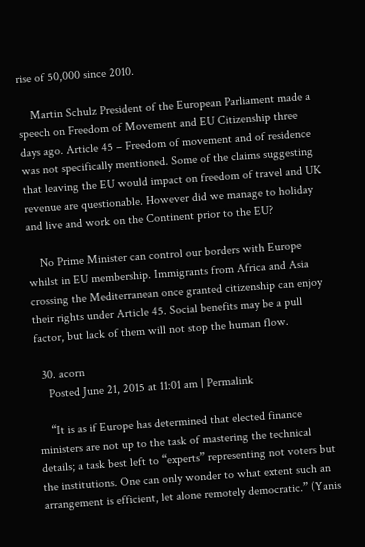rise of 50,000 since 2010.

    Martin Schulz President of the European Parliament made a speech on Freedom of Movement and EU Citizenship three days ago. Article 45 – Freedom of movement and of residence was not specifically mentioned. Some of the claims suggesting that leaving the EU would impact on freedom of travel and UK revenue are questionable. However did we manage to holiday and live and work on the Continent prior to the EU?

    No Prime Minister can control our borders with Europe whilst in EU membership. Immigrants from Africa and Asia crossing the Mediterranean once granted citizenship can enjoy their rights under Article 45. Social benefits may be a pull factor, but lack of them will not stop the human flow.

  30. acorn
    Posted June 21, 2015 at 11:01 am | Permalink

    “It is as if Europe has determined that elected finance ministers are not up to the task of mastering the technical details; a task best left to “experts” representing not voters but the institutions. One can only wonder to what extent such an arrangement is efficient, let alone remotely democratic.” (Yanis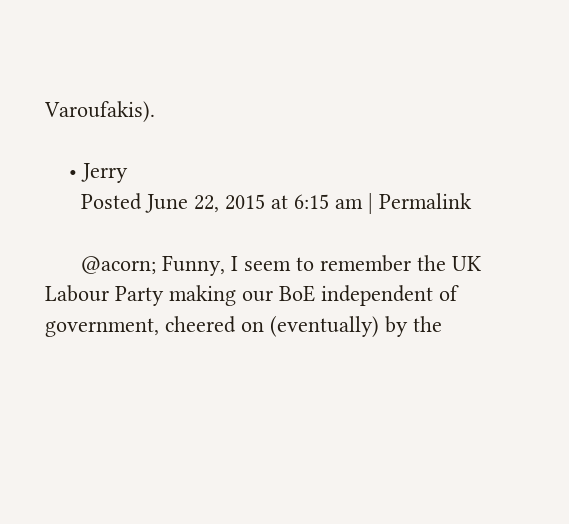Varoufakis).

    • Jerry
      Posted June 22, 2015 at 6:15 am | Permalink

      @acorn; Funny, I seem to remember the UK Labour Party making our BoE independent of government, cheered on (eventually) by the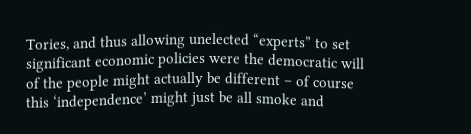Tories, and thus allowing unelected “experts” to set significant economic policies were the democratic will of the people might actually be different – of course this ‘independence’ might just be all smoke and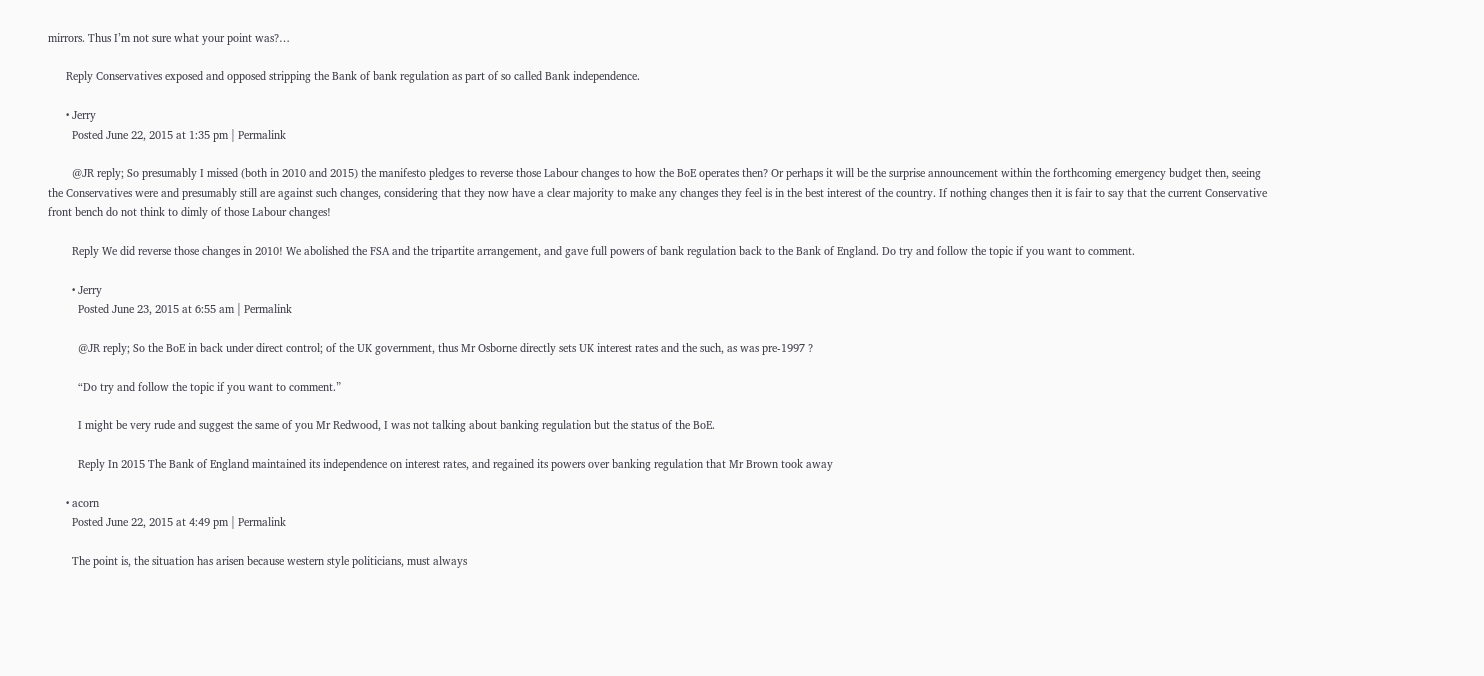mirrors. Thus I’m not sure what your point was?…

      Reply Conservatives exposed and opposed stripping the Bank of bank regulation as part of so called Bank independence.

      • Jerry
        Posted June 22, 2015 at 1:35 pm | Permalink

        @JR reply; So presumably I missed (both in 2010 and 2015) the manifesto pledges to reverse those Labour changes to how the BoE operates then? Or perhaps it will be the surprise announcement within the forthcoming emergency budget then, seeing the Conservatives were and presumably still are against such changes, considering that they now have a clear majority to make any changes they feel is in the best interest of the country. If nothing changes then it is fair to say that the current Conservative front bench do not think to dimly of those Labour changes!

        Reply We did reverse those changes in 2010! We abolished the FSA and the tripartite arrangement, and gave full powers of bank regulation back to the Bank of England. Do try and follow the topic if you want to comment.

        • Jerry
          Posted June 23, 2015 at 6:55 am | Permalink

          @JR reply; So the BoE in back under direct control; of the UK government, thus Mr Osborne directly sets UK interest rates and the such, as was pre-1997 ?

          “Do try and follow the topic if you want to comment.”

          I might be very rude and suggest the same of you Mr Redwood, I was not talking about banking regulation but the status of the BoE.

          Reply In 2015 The Bank of England maintained its independence on interest rates, and regained its powers over banking regulation that Mr Brown took away

      • acorn
        Posted June 22, 2015 at 4:49 pm | Permalink

        The point is, the situation has arisen because western style politicians, must always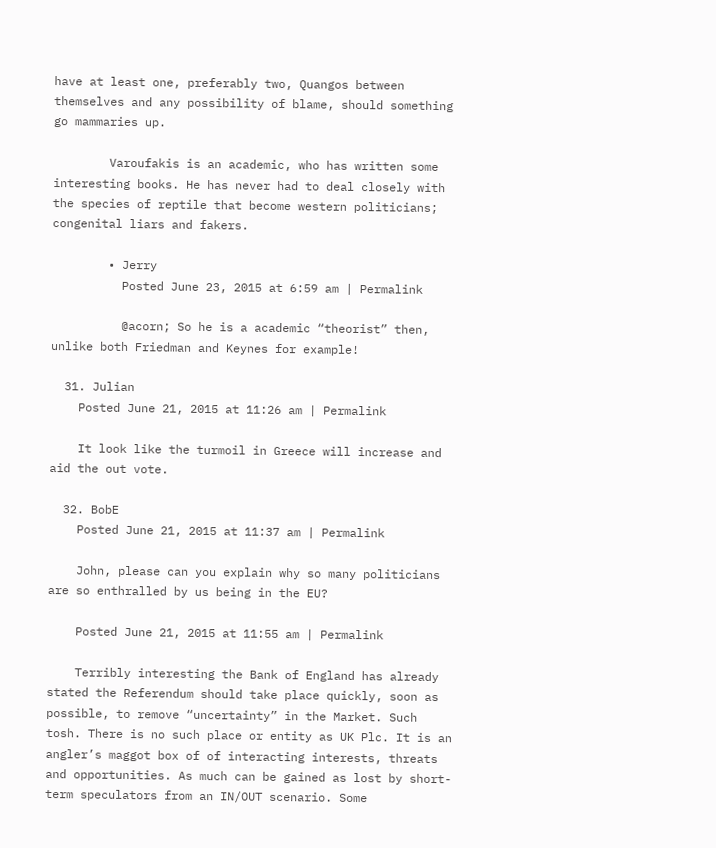have at least one, preferably two, Quangos between themselves and any possibility of blame, should something go mammaries up.

        Varoufakis is an academic, who has written some interesting books. He has never had to deal closely with the species of reptile that become western politicians; congenital liars and fakers.

        • Jerry
          Posted June 23, 2015 at 6:59 am | Permalink

          @acorn; So he is a academic “theorist” then, unlike both Friedman and Keynes for example!

  31. Julian
    Posted June 21, 2015 at 11:26 am | Permalink

    It look like the turmoil in Greece will increase and aid the out vote.

  32. BobE
    Posted June 21, 2015 at 11:37 am | Permalink

    John, please can you explain why so many politicians are so enthralled by us being in the EU?

    Posted June 21, 2015 at 11:55 am | Permalink

    Terribly interesting the Bank of England has already stated the Referendum should take place quickly, soon as possible, to remove “uncertainty” in the Market. Such tosh. There is no such place or entity as UK Plc. It is an angler’s maggot box of of interacting interests, threats and opportunities. As much can be gained as lost by short-term speculators from an IN/OUT scenario. Some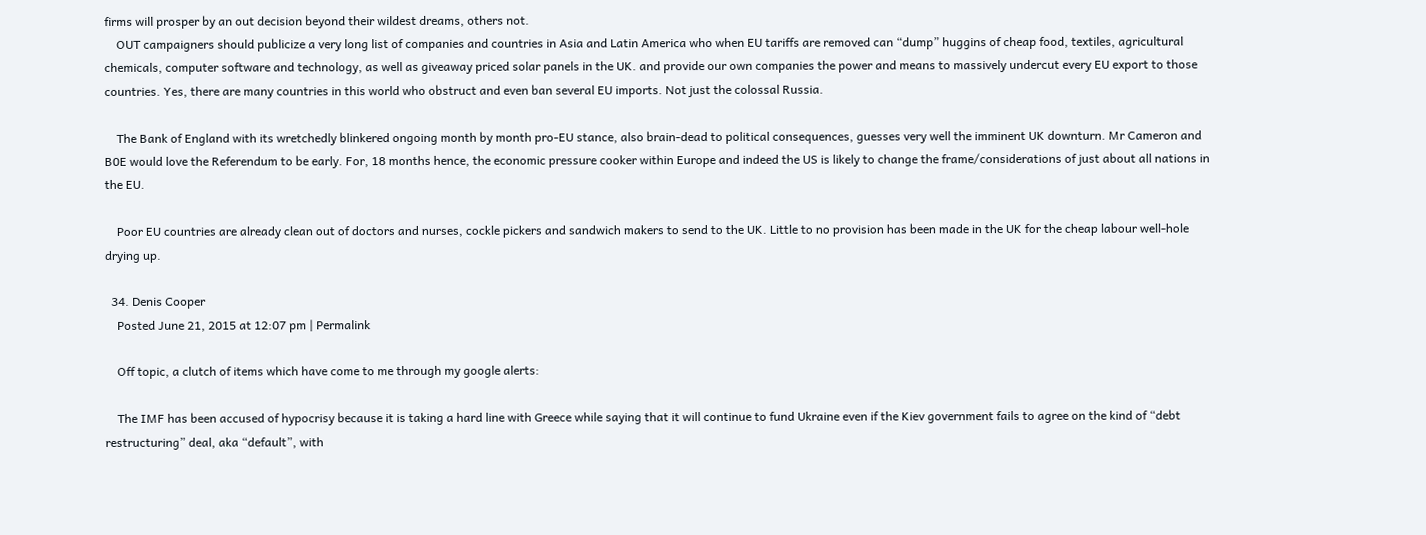firms will prosper by an out decision beyond their wildest dreams, others not.
    OUT campaigners should publicize a very long list of companies and countries in Asia and Latin America who when EU tariffs are removed can “dump” huggins of cheap food, textiles, agricultural chemicals, computer software and technology, as well as giveaway priced solar panels in the UK. and provide our own companies the power and means to massively undercut every EU export to those countries. Yes, there are many countries in this world who obstruct and even ban several EU imports. Not just the colossal Russia.

    The Bank of England with its wretchedly blinkered ongoing month by month pro-EU stance, also brain-dead to political consequences, guesses very well the imminent UK downturn. Mr Cameron and B0E would love the Referendum to be early. For, 18 months hence, the economic pressure cooker within Europe and indeed the US is likely to change the frame/considerations of just about all nations in the EU.

    Poor EU countries are already clean out of doctors and nurses, cockle pickers and sandwich makers to send to the UK. Little to no provision has been made in the UK for the cheap labour well-hole drying up.

  34. Denis Cooper
    Posted June 21, 2015 at 12:07 pm | Permalink

    Off topic, a clutch of items which have come to me through my google alerts:

    The IMF has been accused of hypocrisy because it is taking a hard line with Greece while saying that it will continue to fund Ukraine even if the Kiev government fails to agree on the kind of “debt restructuring” deal, aka “default”, with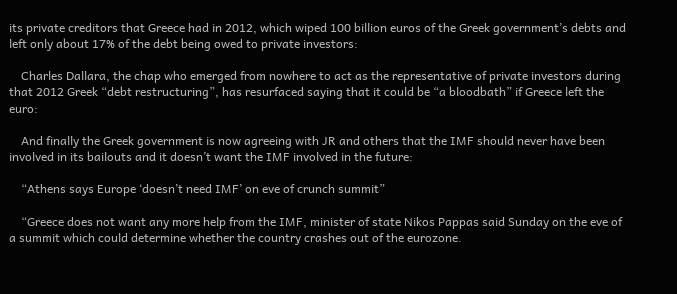its private creditors that Greece had in 2012, which wiped 100 billion euros of the Greek government’s debts and left only about 17% of the debt being owed to private investors:

    Charles Dallara, the chap who emerged from nowhere to act as the representative of private investors during that 2012 Greek “debt restructuring”, has resurfaced saying that it could be “a bloodbath” if Greece left the euro:

    And finally the Greek government is now agreeing with JR and others that the IMF should never have been involved in its bailouts and it doesn’t want the IMF involved in the future:

    “Athens says Europe ‘doesn’t need IMF’ on eve of crunch summit”

    “Greece does not want any more help from the IMF, minister of state Nikos Pappas said Sunday on the eve of a summit which could determine whether the country crashes out of the eurozone.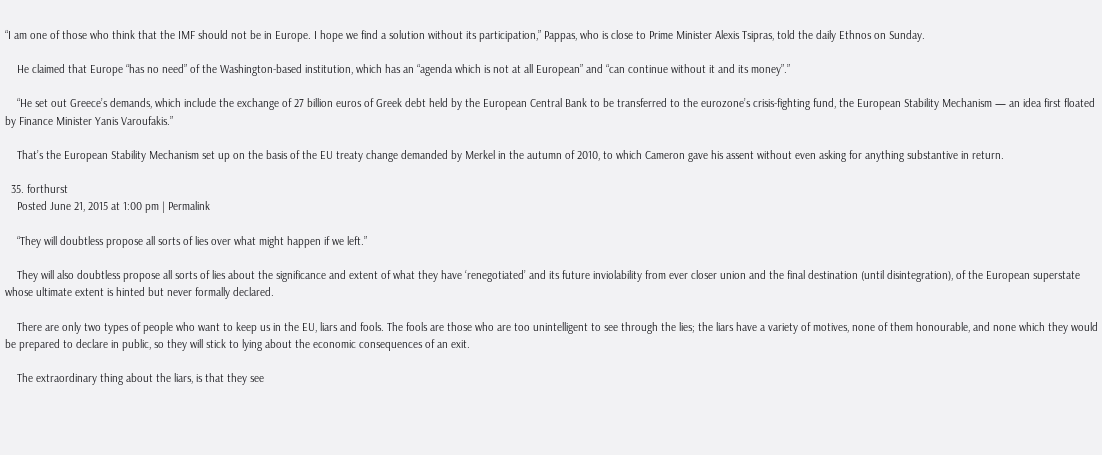“I am one of those who think that the IMF should not be in Europe. I hope we find a solution without its participation,” Pappas, who is close to Prime Minister Alexis Tsipras, told the daily Ethnos on Sunday.

    He claimed that Europe “has no need” of the Washington-based institution, which has an “agenda which is not at all European” and “can continue without it and its money”.”

    “He set out Greece’s demands, which include the exchange of 27 billion euros of Greek debt held by the European Central Bank to be transferred to the eurozone’s crisis-fighting fund, the European Stability Mechanism — an idea first floated by Finance Minister Yanis Varoufakis.”

    That’s the European Stability Mechanism set up on the basis of the EU treaty change demanded by Merkel in the autumn of 2010, to which Cameron gave his assent without even asking for anything substantive in return.

  35. forthurst
    Posted June 21, 2015 at 1:00 pm | Permalink

    “They will doubtless propose all sorts of lies over what might happen if we left.”

    They will also doubtless propose all sorts of lies about the significance and extent of what they have ‘renegotiated’ and its future inviolability from ever closer union and the final destination (until disintegration), of the European superstate whose ultimate extent is hinted but never formally declared.

    There are only two types of people who want to keep us in the EU, liars and fools. The fools are those who are too unintelligent to see through the lies; the liars have a variety of motives, none of them honourable, and none which they would be prepared to declare in public, so they will stick to lying about the economic consequences of an exit.

    The extraordinary thing about the liars, is that they see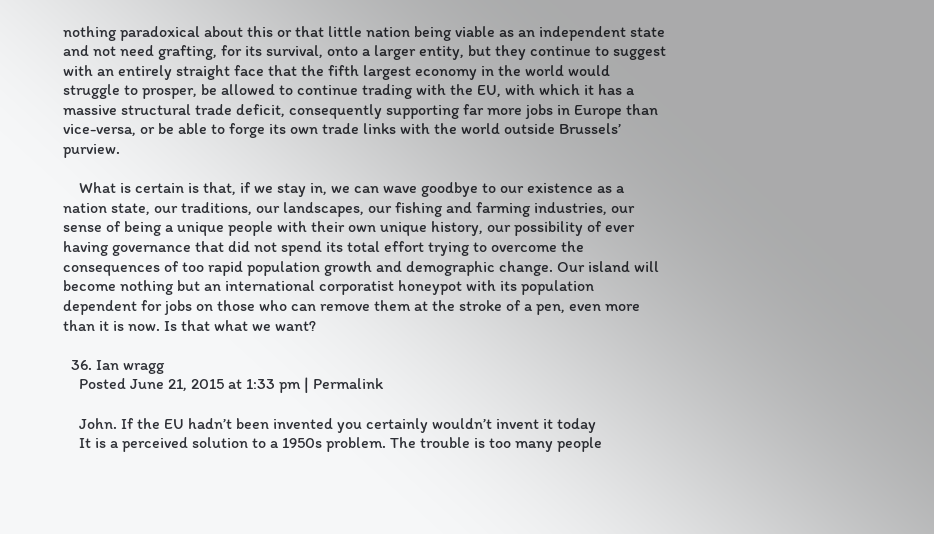nothing paradoxical about this or that little nation being viable as an independent state and not need grafting, for its survival, onto a larger entity, but they continue to suggest with an entirely straight face that the fifth largest economy in the world would struggle to prosper, be allowed to continue trading with the EU, with which it has a massive structural trade deficit, consequently supporting far more jobs in Europe than vice-versa, or be able to forge its own trade links with the world outside Brussels’ purview.

    What is certain is that, if we stay in, we can wave goodbye to our existence as a nation state, our traditions, our landscapes, our fishing and farming industries, our sense of being a unique people with their own unique history, our possibility of ever having governance that did not spend its total effort trying to overcome the consequences of too rapid population growth and demographic change. Our island will become nothing but an international corporatist honeypot with its population dependent for jobs on those who can remove them at the stroke of a pen, even more than it is now. Is that what we want?

  36. Ian wragg
    Posted June 21, 2015 at 1:33 pm | Permalink

    John. If the EU hadn’t been invented you certainly wouldn’t invent it today
    It is a perceived solution to a 1950s problem. The trouble is too many people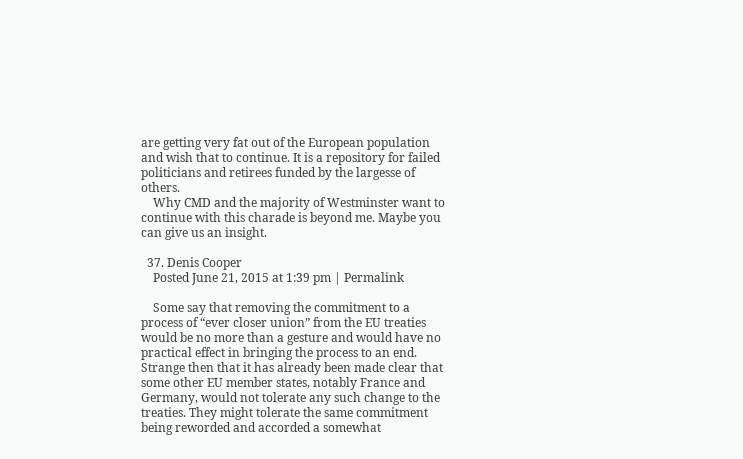are getting very fat out of the European population and wish that to continue. It is a repository for failed politicians and retirees funded by the largesse of others.
    Why CMD and the majority of Westminster want to continue with this charade is beyond me. Maybe you can give us an insight.

  37. Denis Cooper
    Posted June 21, 2015 at 1:39 pm | Permalink

    Some say that removing the commitment to a process of “ever closer union” from the EU treaties would be no more than a gesture and would have no practical effect in bringing the process to an end. Strange then that it has already been made clear that some other EU member states, notably France and Germany, would not tolerate any such change to the treaties. They might tolerate the same commitment being reworded and accorded a somewhat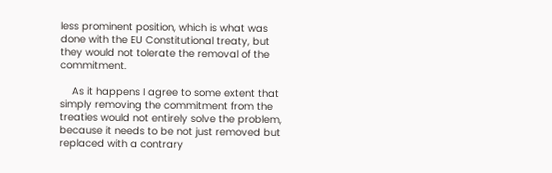less prominent position, which is what was done with the EU Constitutional treaty, but they would not tolerate the removal of the commitment.

    As it happens I agree to some extent that simply removing the commitment from the treaties would not entirely solve the problem, because it needs to be not just removed but replaced with a contrary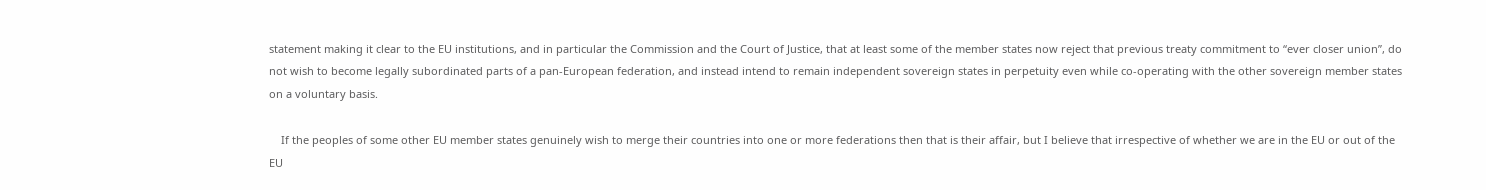statement making it clear to the EU institutions, and in particular the Commission and the Court of Justice, that at least some of the member states now reject that previous treaty commitment to “ever closer union”, do not wish to become legally subordinated parts of a pan-European federation, and instead intend to remain independent sovereign states in perpetuity even while co-operating with the other sovereign member states on a voluntary basis.

    If the peoples of some other EU member states genuinely wish to merge their countries into one or more federations then that is their affair, but I believe that irrespective of whether we are in the EU or out of the EU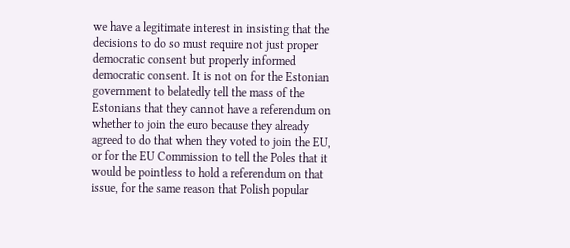we have a legitimate interest in insisting that the decisions to do so must require not just proper democratic consent but properly informed democratic consent. It is not on for the Estonian government to belatedly tell the mass of the Estonians that they cannot have a referendum on whether to join the euro because they already agreed to do that when they voted to join the EU, or for the EU Commission to tell the Poles that it would be pointless to hold a referendum on that issue, for the same reason that Polish popular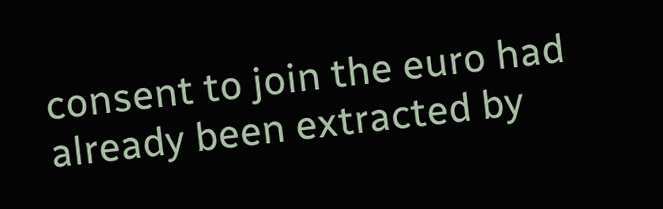consent to join the euro had already been extracted by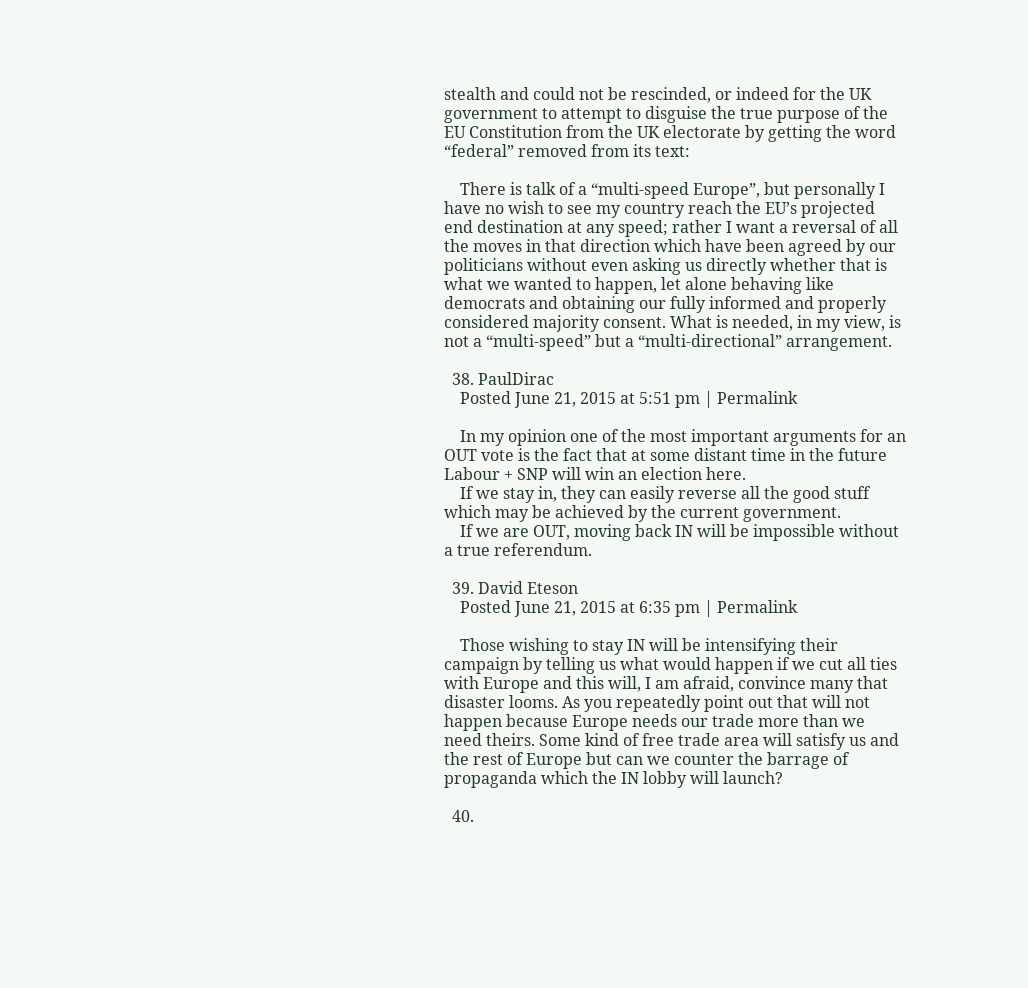stealth and could not be rescinded, or indeed for the UK government to attempt to disguise the true purpose of the EU Constitution from the UK electorate by getting the word “federal” removed from its text:

    There is talk of a “multi-speed Europe”, but personally I have no wish to see my country reach the EU’s projected end destination at any speed; rather I want a reversal of all the moves in that direction which have been agreed by our politicians without even asking us directly whether that is what we wanted to happen, let alone behaving like democrats and obtaining our fully informed and properly considered majority consent. What is needed, in my view, is not a “multi-speed” but a “multi-directional” arrangement.

  38. PaulDirac
    Posted June 21, 2015 at 5:51 pm | Permalink

    In my opinion one of the most important arguments for an OUT vote is the fact that at some distant time in the future Labour + SNP will win an election here.
    If we stay in, they can easily reverse all the good stuff which may be achieved by the current government.
    If we are OUT, moving back IN will be impossible without a true referendum.

  39. David Eteson
    Posted June 21, 2015 at 6:35 pm | Permalink

    Those wishing to stay IN will be intensifying their campaign by telling us what would happen if we cut all ties with Europe and this will, I am afraid, convince many that disaster looms. As you repeatedly point out that will not happen because Europe needs our trade more than we need theirs. Some kind of free trade area will satisfy us and the rest of Europe but can we counter the barrage of propaganda which the IN lobby will launch?

  40.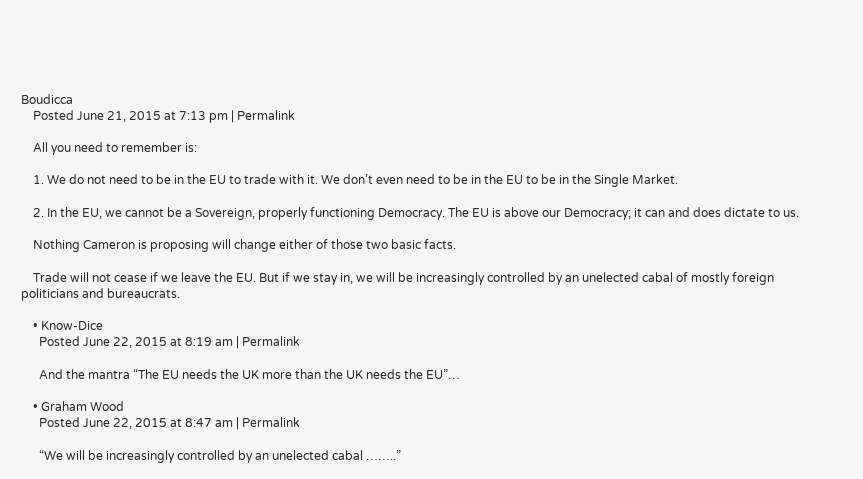Boudicca
    Posted June 21, 2015 at 7:13 pm | Permalink

    All you need to remember is:

    1. We do not need to be in the EU to trade with it. We don’t even need to be in the EU to be in the Single Market.

    2. In the EU, we cannot be a Sovereign, properly functioning Democracy. The EU is above our Democracy; it can and does dictate to us.

    Nothing Cameron is proposing will change either of those two basic facts.

    Trade will not cease if we leave the EU. But if we stay in, we will be increasingly controlled by an unelected cabal of mostly foreign politicians and bureaucrats.

    • Know-Dice
      Posted June 22, 2015 at 8:19 am | Permalink

      And the mantra “The EU needs the UK more than the UK needs the EU”…

    • Graham Wood
      Posted June 22, 2015 at 8:47 am | Permalink

      “We will be increasingly controlled by an unelected cabal ……..”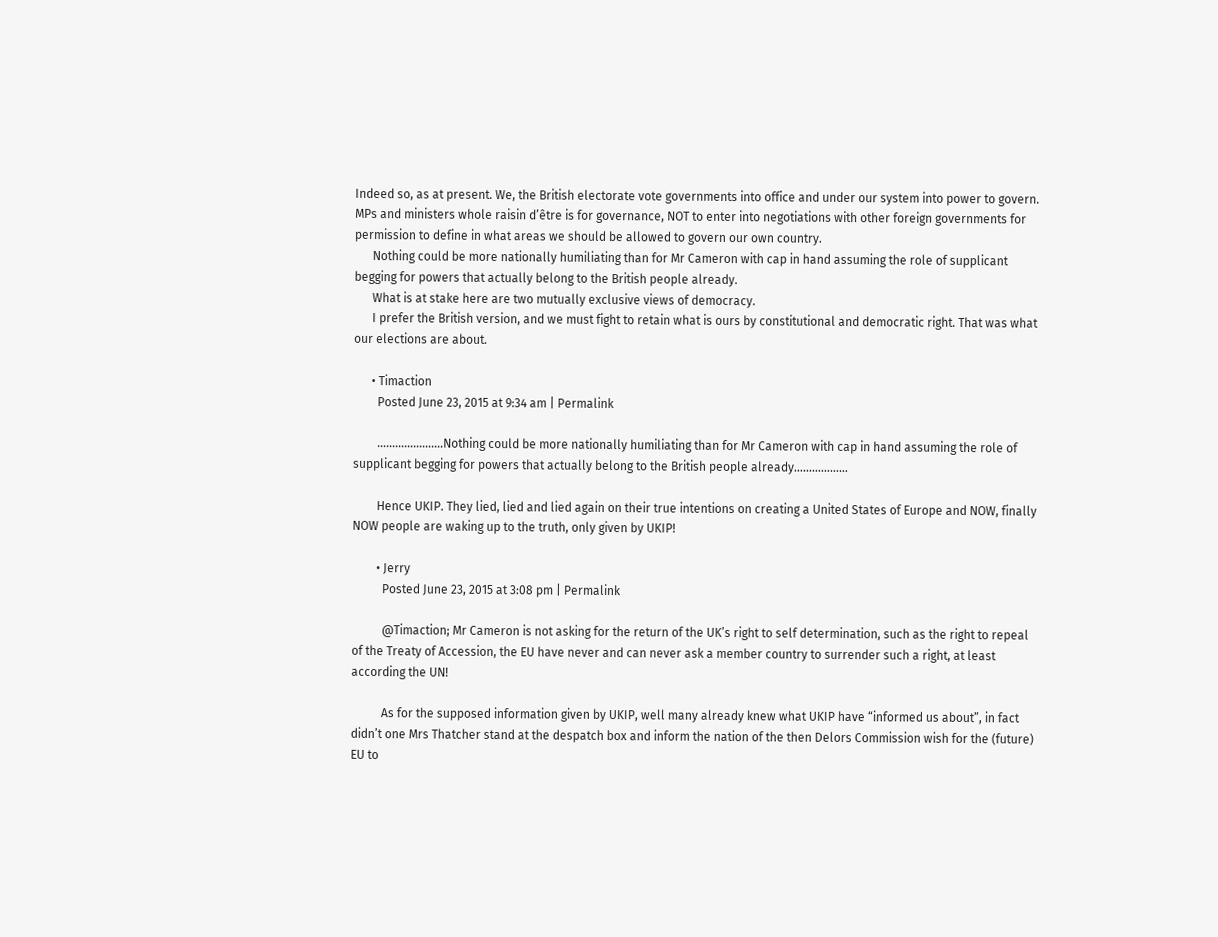Indeed so, as at present. We, the British electorate vote governments into office and under our system into power to govern. MPs and ministers whole raisin d’être is for governance, NOT to enter into negotiations with other foreign governments for permission to define in what areas we should be allowed to govern our own country.
      Nothing could be more nationally humiliating than for Mr Cameron with cap in hand assuming the role of supplicant begging for powers that actually belong to the British people already.
      What is at stake here are two mutually exclusive views of democracy.
      I prefer the British version, and we must fight to retain what is ours by constitutional and democratic right. That was what our elections are about.

      • Timaction
        Posted June 23, 2015 at 9:34 am | Permalink

        ………………….Nothing could be more nationally humiliating than for Mr Cameron with cap in hand assuming the role of supplicant begging for powers that actually belong to the British people already………………

        Hence UKIP. They lied, lied and lied again on their true intentions on creating a United States of Europe and NOW, finally NOW people are waking up to the truth, only given by UKIP!

        • Jerry
          Posted June 23, 2015 at 3:08 pm | Permalink

          @Timaction; Mr Cameron is not asking for the return of the UK’s right to self determination, such as the right to repeal of the Treaty of Accession, the EU have never and can never ask a member country to surrender such a right, at least according the UN!

          As for the supposed information given by UKIP, well many already knew what UKIP have “informed us about”, in fact didn’t one Mrs Thatcher stand at the despatch box and inform the nation of the then Delors Commission wish for the (future) EU to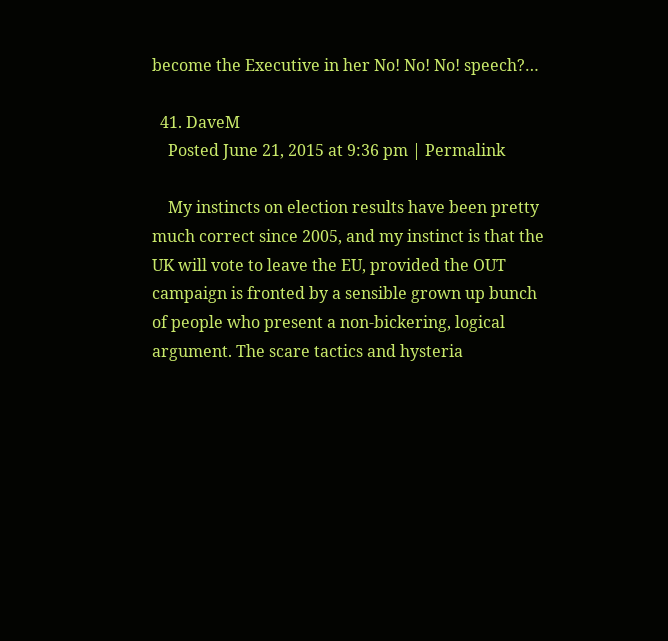become the Executive in her No! No! No! speech?…

  41. DaveM
    Posted June 21, 2015 at 9:36 pm | Permalink

    My instincts on election results have been pretty much correct since 2005, and my instinct is that the UK will vote to leave the EU, provided the OUT campaign is fronted by a sensible grown up bunch of people who present a non-bickering, logical argument. The scare tactics and hysteria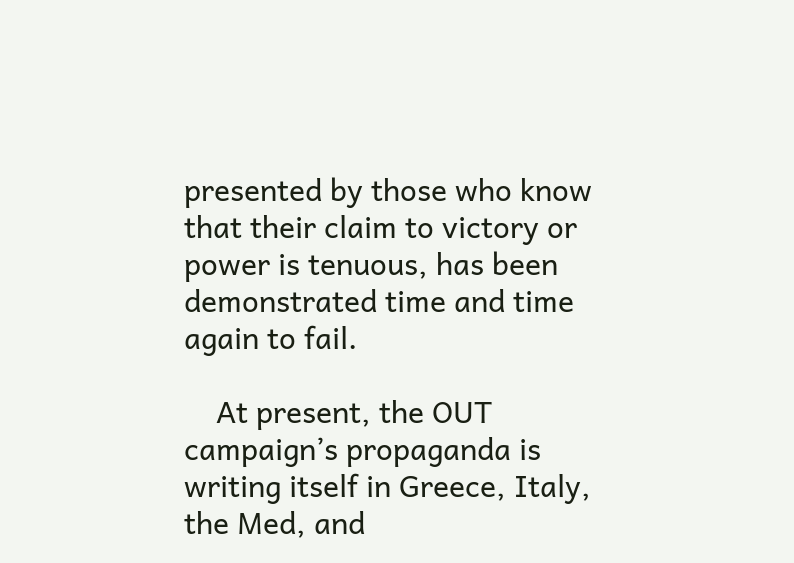presented by those who know that their claim to victory or power is tenuous, has been demonstrated time and time again to fail.

    At present, the OUT campaign’s propaganda is writing itself in Greece, Italy, the Med, and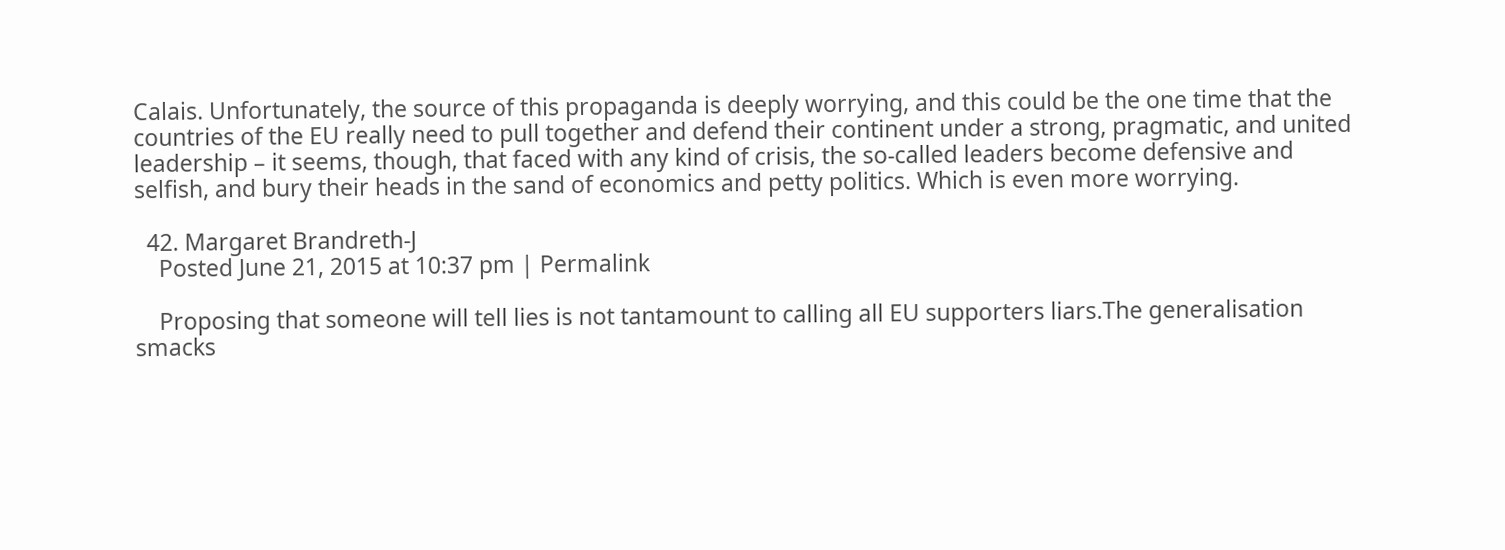Calais. Unfortunately, the source of this propaganda is deeply worrying, and this could be the one time that the countries of the EU really need to pull together and defend their continent under a strong, pragmatic, and united leadership – it seems, though, that faced with any kind of crisis, the so-called leaders become defensive and selfish, and bury their heads in the sand of economics and petty politics. Which is even more worrying.

  42. Margaret Brandreth-J
    Posted June 21, 2015 at 10:37 pm | Permalink

    Proposing that someone will tell lies is not tantamount to calling all EU supporters liars.The generalisation smacks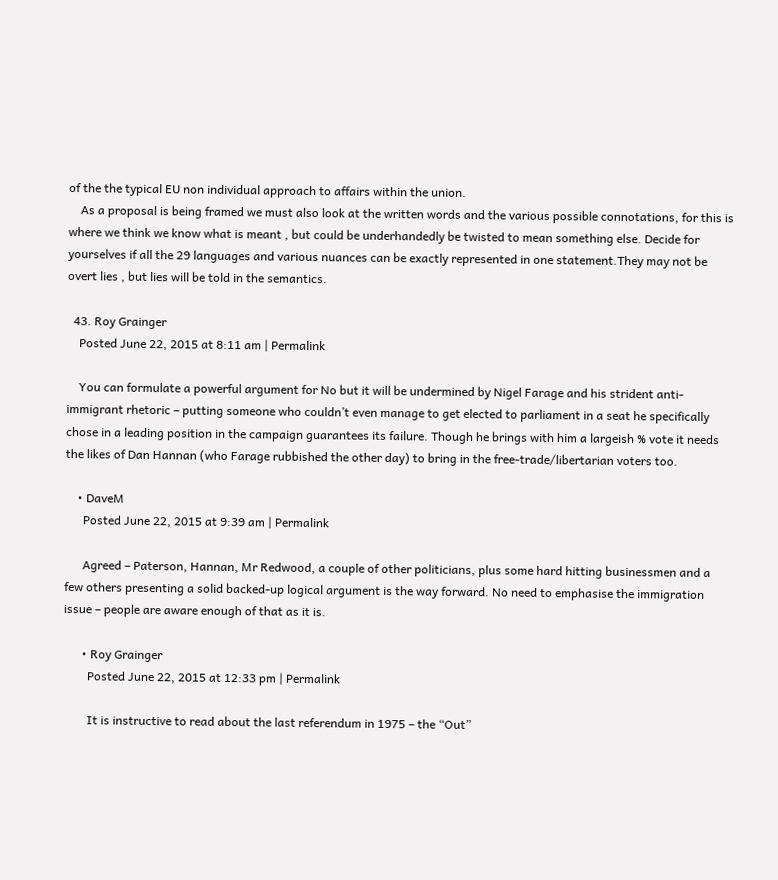of the the typical EU non individual approach to affairs within the union.
    As a proposal is being framed we must also look at the written words and the various possible connotations, for this is where we think we know what is meant , but could be underhandedly be twisted to mean something else. Decide for yourselves if all the 29 languages and various nuances can be exactly represented in one statement.They may not be overt lies , but lies will be told in the semantics.

  43. Roy Grainger
    Posted June 22, 2015 at 8:11 am | Permalink

    You can formulate a powerful argument for No but it will be undermined by Nigel Farage and his strident anti-immigrant rhetoric – putting someone who couldn’t even manage to get elected to parliament in a seat he specifically chose in a leading position in the campaign guarantees its failure. Though he brings with him a largeish % vote it needs the likes of Dan Hannan (who Farage rubbished the other day) to bring in the free-trade/libertarian voters too.

    • DaveM
      Posted June 22, 2015 at 9:39 am | Permalink

      Agreed – Paterson, Hannan, Mr Redwood, a couple of other politicians, plus some hard hitting businessmen and a few others presenting a solid backed-up logical argument is the way forward. No need to emphasise the immigration issue – people are aware enough of that as it is.

      • Roy Grainger
        Posted June 22, 2015 at 12:33 pm | Permalink

        It is instructive to read about the last referendum in 1975 – the “Out”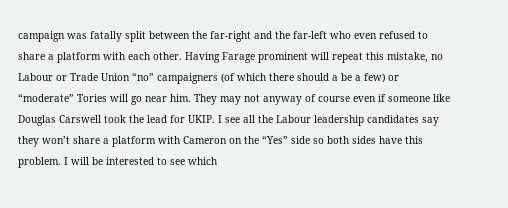campaign was fatally split between the far-right and the far-left who even refused to share a platform with each other. Having Farage prominent will repeat this mistake, no Labour or Trade Union “no” campaigners (of which there should a be a few) or “moderate” Tories will go near him. They may not anyway of course even if someone like Douglas Carswell took the lead for UKIP. I see all the Labour leadership candidates say they won’t share a platform with Cameron on the “Yes” side so both sides have this problem. I will be interested to see which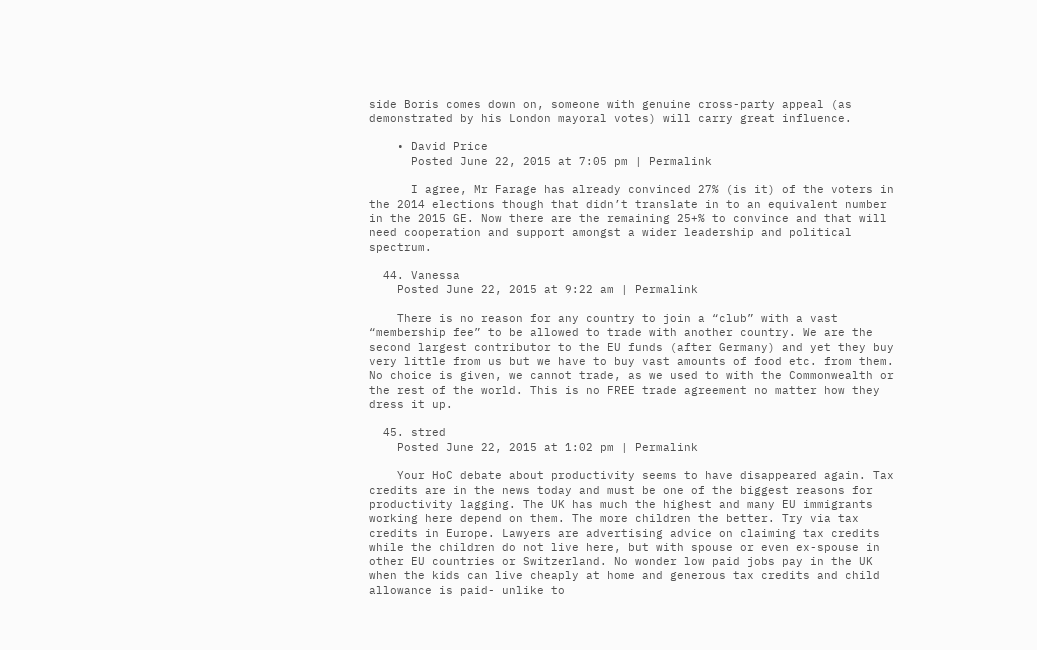side Boris comes down on, someone with genuine cross-party appeal (as demonstrated by his London mayoral votes) will carry great influence.

    • David Price
      Posted June 22, 2015 at 7:05 pm | Permalink

      I agree, Mr Farage has already convinced 27% (is it) of the voters in the 2014 elections though that didn’t translate in to an equivalent number in the 2015 GE. Now there are the remaining 25+% to convince and that will need cooperation and support amongst a wider leadership and political spectrum.

  44. Vanessa
    Posted June 22, 2015 at 9:22 am | Permalink

    There is no reason for any country to join a “club” with a vast “membership fee” to be allowed to trade with another country. We are the second largest contributor to the EU funds (after Germany) and yet they buy very little from us but we have to buy vast amounts of food etc. from them. No choice is given, we cannot trade, as we used to with the Commonwealth or the rest of the world. This is no FREE trade agreement no matter how they dress it up.

  45. stred
    Posted June 22, 2015 at 1:02 pm | Permalink

    Your HoC debate about productivity seems to have disappeared again. Tax credits are in the news today and must be one of the biggest reasons for productivity lagging. The UK has much the highest and many EU immigrants working here depend on them. The more children the better. Try via tax credits in Europe. Lawyers are advertising advice on claiming tax credits while the children do not live here, but with spouse or even ex-spouse in other EU countries or Switzerland. No wonder low paid jobs pay in the UK when the kids can live cheaply at home and generous tax credits and child allowance is paid- unlike to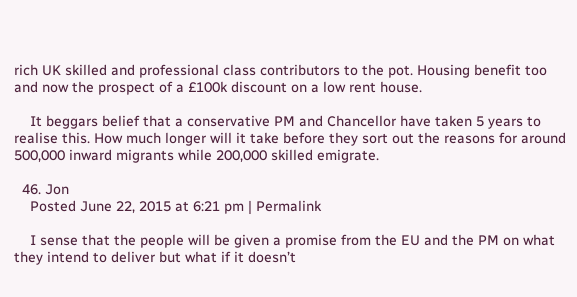rich UK skilled and professional class contributors to the pot. Housing benefit too and now the prospect of a £100k discount on a low rent house.

    It beggars belief that a conservative PM and Chancellor have taken 5 years to realise this. How much longer will it take before they sort out the reasons for around 500,000 inward migrants while 200,000 skilled emigrate.

  46. Jon
    Posted June 22, 2015 at 6:21 pm | Permalink

    I sense that the people will be given a promise from the EU and the PM on what they intend to deliver but what if it doesn’t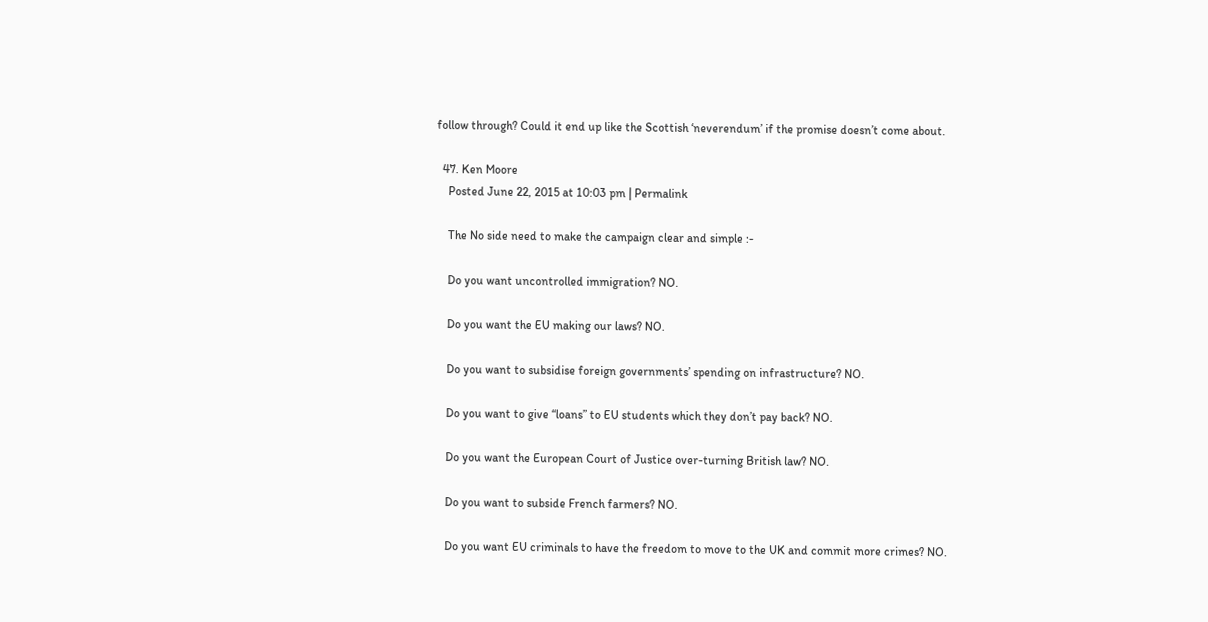follow through? Could it end up like the Scottish ‘neverendum’ if the promise doesn’t come about.

  47. Ken Moore
    Posted June 22, 2015 at 10:03 pm | Permalink

    The No side need to make the campaign clear and simple :-

    Do you want uncontrolled immigration? NO.

    Do you want the EU making our laws? NO.

    Do you want to subsidise foreign governments’ spending on infrastructure? NO.

    Do you want to give “loans” to EU students which they don’t pay back? NO.

    Do you want the European Court of Justice over-turning British law? NO.

    Do you want to subside French farmers? NO.

    Do you want EU criminals to have the freedom to move to the UK and commit more crimes? NO.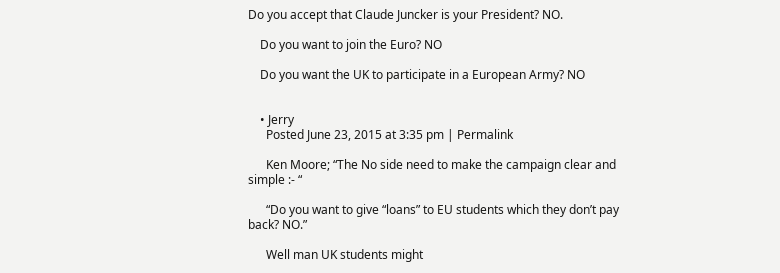Do you accept that Claude Juncker is your President? NO.

    Do you want to join the Euro? NO

    Do you want the UK to participate in a European Army? NO


    • Jerry
      Posted June 23, 2015 at 3:35 pm | Permalink

      Ken Moore; “The No side need to make the campaign clear and simple :- “

      “Do you want to give “loans” to EU students which they don’t pay back? NO.”

      Well man UK students might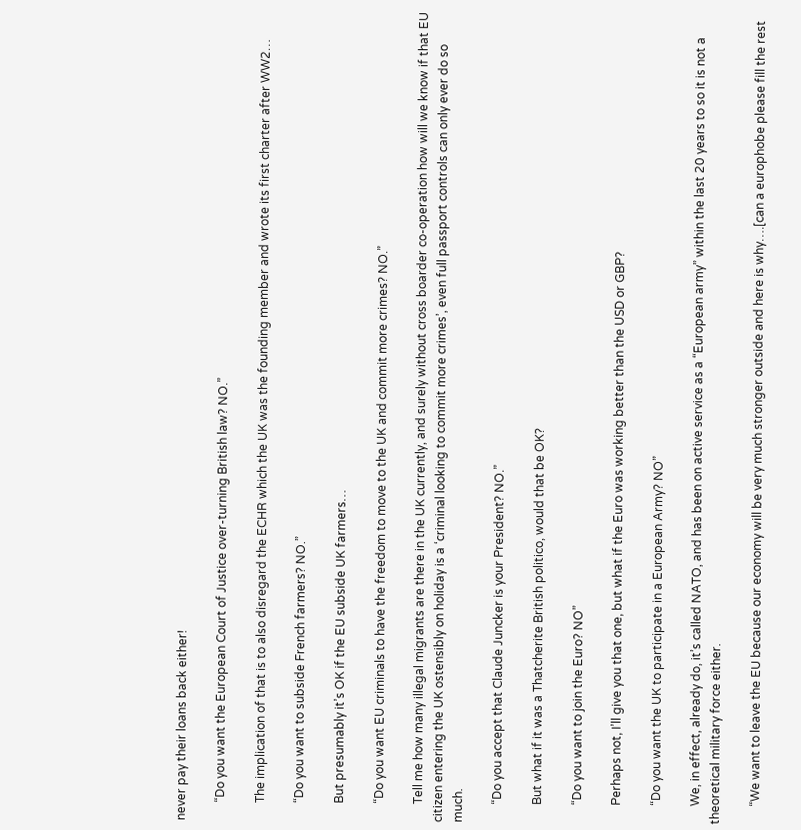never pay their loans back either!

      “Do you want the European Court of Justice over-turning British law? NO.”

      The implication of that is to also disregard the ECHR which the UK was the founding member and wrote its first charter after WW2…

      “Do you want to subside French farmers? NO.”

      But presumably it’s OK if the EU subside UK farmers…

      “Do you want EU criminals to have the freedom to move to the UK and commit more crimes? NO.”

      Tell me how many illegal migrants are there in the UK currently, and surely without cross boarder co-operation how will we know if that EU citizen entering the UK ostensibly on holiday is a ‘criminal looking to commit more crimes’, even full passport controls can only ever do so much.

      “Do you accept that Claude Juncker is your President? NO.”

      But what if it was a Thatcherite British politico, would that be OK?

      “Do you want to join the Euro? NO”

      Perhaps not, I’ll give you that one, but what if the Euro was working better than the USD or GBP?

      “Do you want the UK to participate in a European Army? NO”

      We, in effect, already do, it’s called NATO, and has been on active service as a “European army” within the last 20 years to so it is not a theoretical military force either.

      “We want to leave the EU because our economy will be very much stronger outside and here is why….[can a europhobe please fill the rest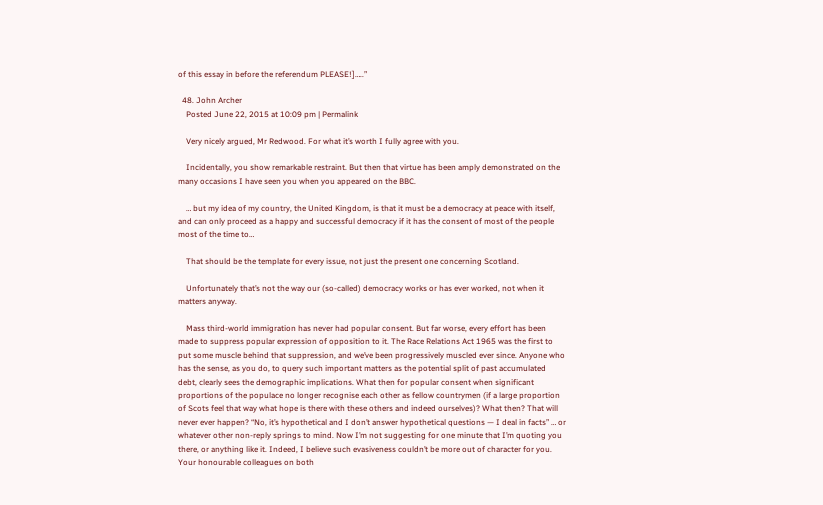of this essay in before the referendum PLEASE!]…..”

  48. John Archer
    Posted June 22, 2015 at 10:09 pm | Permalink

    Very nicely argued, Mr Redwood. For what it’s worth I fully agree with you.

    Incidentally, you show remarkable restraint. But then that virtue has been amply demonstrated on the many occasions I have seen you when you appeared on the BBC.

    … but my idea of my country, the United Kingdom, is that it must be a democracy at peace with itself, and can only proceed as a happy and successful democracy if it has the consent of most of the people most of the time to…

    That should be the template for every issue, not just the present one concerning Scotland.

    Unfortunately that’s not the way our (so-called) democracy works or has ever worked, not when it matters anyway.

    Mass third-world immigration has never had popular consent. But far worse, every effort has been made to suppress popular expression of opposition to it. The Race Relations Act 1965 was the first to put some muscle behind that suppression, and we’ve been progressively muscled ever since. Anyone who has the sense, as you do, to query such important matters as the potential split of past accumulated debt, clearly sees the demographic implications. What then for popular consent when significant proportions of the populace no longer recognise each other as fellow countrymen (if a large proportion of Scots feel that way what hope is there with these others and indeed ourselves)? What then? That will never ever happen? “No, it’s hypothetical and I don’t answer hypothetical questions — I deal in facts” … or whatever other non-reply springs to mind. Now I’m not suggesting for one minute that I’m quoting you there, or anything like it. Indeed, I believe such evasiveness couldn’t be more out of character for you. Your honourable colleagues on both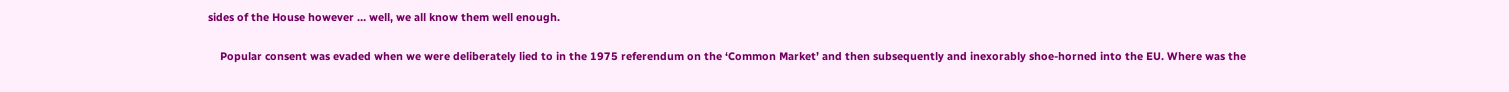sides of the House however … well, we all know them well enough.

    Popular consent was evaded when we were deliberately lied to in the 1975 referendum on the ‘Common Market’ and then subsequently and inexorably shoe-horned into the EU. Where was the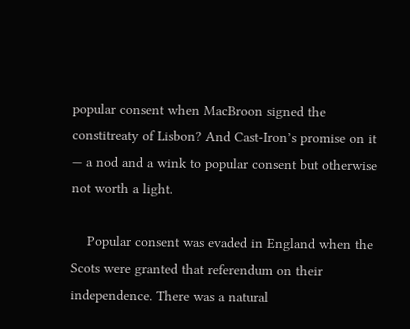popular consent when MacBroon signed the constitreaty of Lisbon? And Cast-Iron’s promise on it — a nod and a wink to popular consent but otherwise not worth a light.

    Popular consent was evaded in England when the Scots were granted that referendum on their independence. There was a natural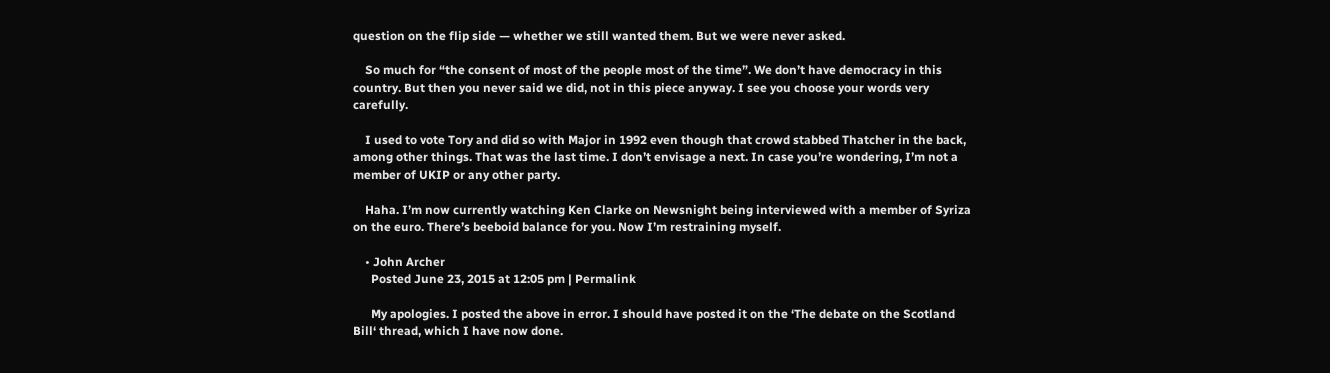question on the flip side — whether we still wanted them. But we were never asked.

    So much for “the consent of most of the people most of the time”. We don’t have democracy in this country. But then you never said we did, not in this piece anyway. I see you choose your words very carefully.

    I used to vote Tory and did so with Major in 1992 even though that crowd stabbed Thatcher in the back, among other things. That was the last time. I don’t envisage a next. In case you’re wondering, I’m not a member of UKIP or any other party.

    Haha. I’m now currently watching Ken Clarke on Newsnight being interviewed with a member of Syriza on the euro. There’s beeboid balance for you. Now I’m restraining myself.

    • John Archer
      Posted June 23, 2015 at 12:05 pm | Permalink

      My apologies. I posted the above in error. I should have posted it on the ‘The debate on the Scotland Bill‘ thread, which I have now done.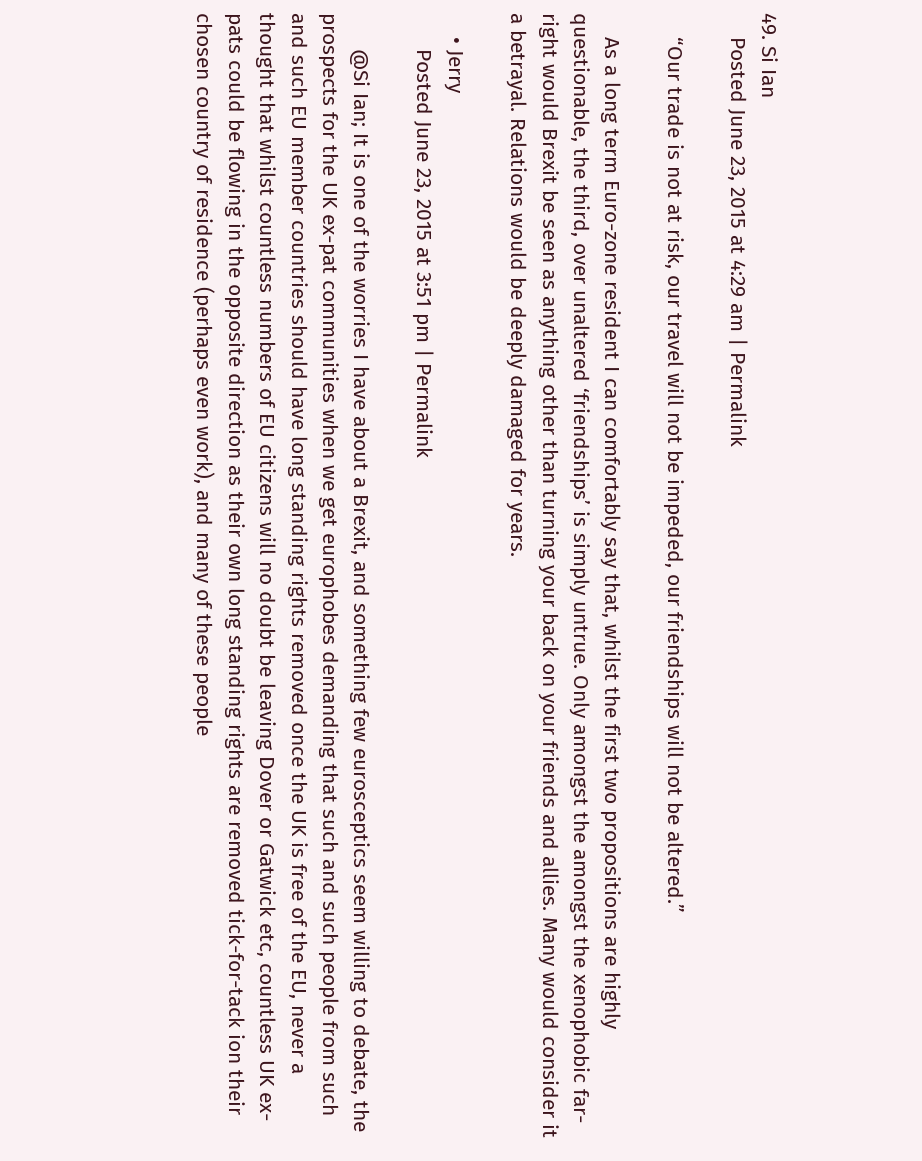49. Si Ian
    Posted June 23, 2015 at 4:29 am | Permalink

    “Our trade is not at risk, our travel will not be impeded, our friendships will not be altered.”

    As a long term Euro-zone resident I can comfortably say that, whilst the first two propositions are highly questionable, the third, over unaltered ‘friendships’ is simply untrue. Only amongst the amongst the xenophobic far-right would Brexit be seen as anything other than turning your back on your friends and allies. Many would consider it a betrayal. Relations would be deeply damaged for years.

    • Jerry
      Posted June 23, 2015 at 3:51 pm | Permalink

      @Si Ian; It is one of the worries I have about a Brexit, and something few eurosceptics seem willing to debate, the prospects for the UK ex-pat communities when we get europhobes demanding that such and such people from such and such EU member countries should have long standing rights removed once the UK is free of the EU, never a thought that whilst countless numbers of EU citizens will no doubt be leaving Dover or Gatwick etc, countless UK ex-pats could be flowing in the opposite direction as their own long standing rights are removed tick-for-tack ion their chosen country of residence (perhaps even work), and many of these people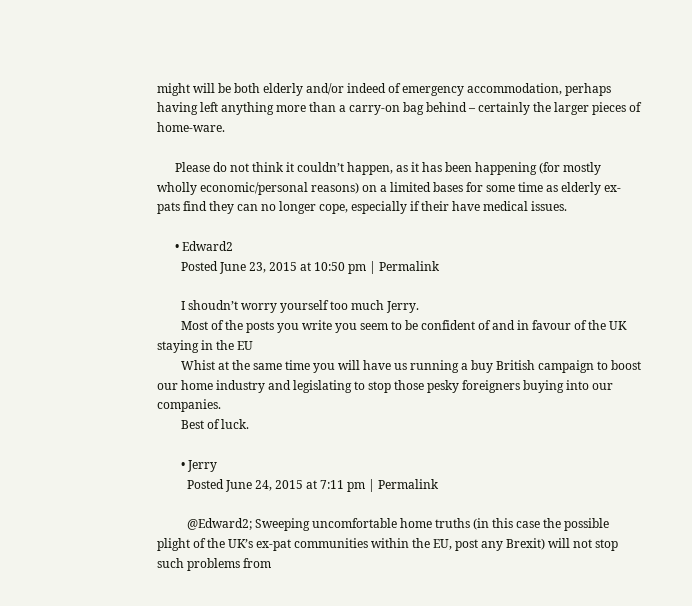might will be both elderly and/or indeed of emergency accommodation, perhaps having left anything more than a carry-on bag behind – certainly the larger pieces of home-ware.

      Please do not think it couldn’t happen, as it has been happening (for mostly wholly economic/personal reasons) on a limited bases for some time as elderly ex-pats find they can no longer cope, especially if their have medical issues.

      • Edward2
        Posted June 23, 2015 at 10:50 pm | Permalink

        I shoudn’t worry yourself too much Jerry.
        Most of the posts you write you seem to be confident of and in favour of the UK staying in the EU
        Whist at the same time you will have us running a buy British campaign to boost our home industry and legislating to stop those pesky foreigners buying into our companies.
        Best of luck.

        • Jerry
          Posted June 24, 2015 at 7:11 pm | Permalink

          @Edward2; Sweeping uncomfortable home truths (in this case the possible plight of the UK’s ex-pat communities within the EU, post any Brexit) will not stop such problems from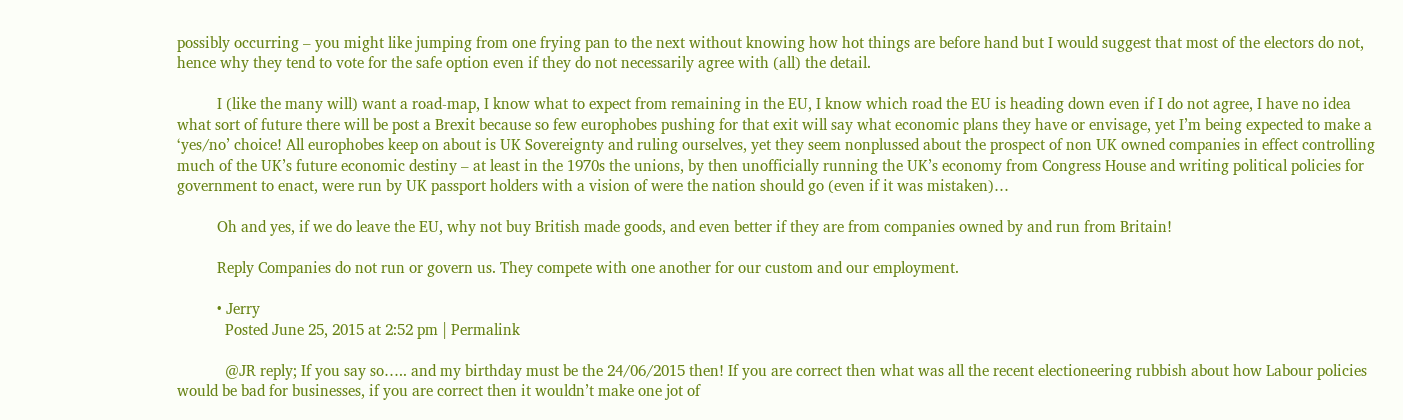possibly occurring – you might like jumping from one frying pan to the next without knowing how hot things are before hand but I would suggest that most of the electors do not, hence why they tend to vote for the safe option even if they do not necessarily agree with (all) the detail.

          I (like the many will) want a road-map, I know what to expect from remaining in the EU, I know which road the EU is heading down even if I do not agree, I have no idea what sort of future there will be post a Brexit because so few europhobes pushing for that exit will say what economic plans they have or envisage, yet I’m being expected to make a ‘yes/no’ choice! All europhobes keep on about is UK Sovereignty and ruling ourselves, yet they seem nonplussed about the prospect of non UK owned companies in effect controlling much of the UK’s future economic destiny – at least in the 1970s the unions, by then unofficially running the UK’s economy from Congress House and writing political policies for government to enact, were run by UK passport holders with a vision of were the nation should go (even if it was mistaken)…

          Oh and yes, if we do leave the EU, why not buy British made goods, and even better if they are from companies owned by and run from Britain!

          Reply Companies do not run or govern us. They compete with one another for our custom and our employment.

          • Jerry
            Posted June 25, 2015 at 2:52 pm | Permalink

            @JR reply; If you say so….. and my birthday must be the 24/06/2015 then! If you are correct then what was all the recent electioneering rubbish about how Labour policies would be bad for businesses, if you are correct then it wouldn’t make one jot of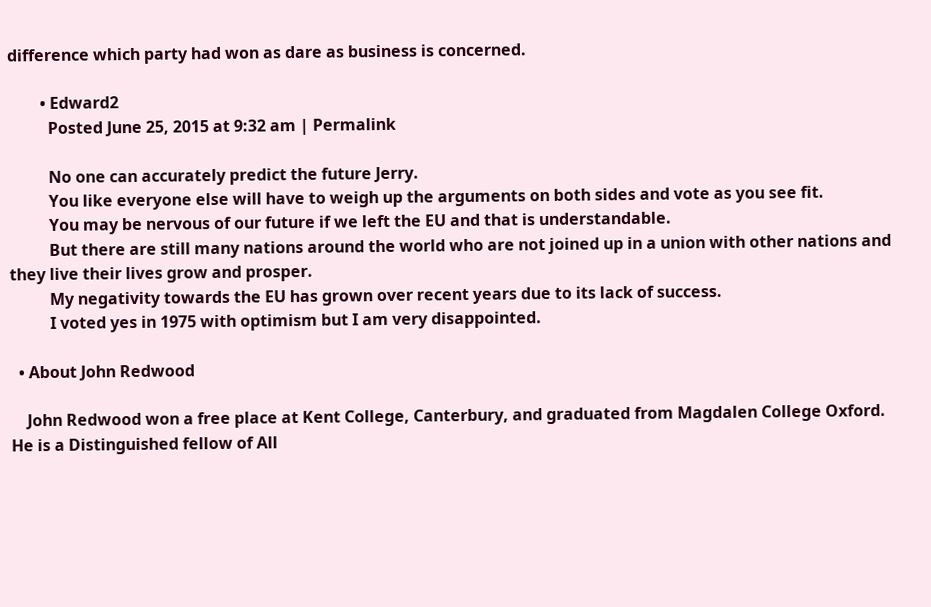difference which party had won as dare as business is concerned.

        • Edward2
          Posted June 25, 2015 at 9:32 am | Permalink

          No one can accurately predict the future Jerry.
          You like everyone else will have to weigh up the arguments on both sides and vote as you see fit.
          You may be nervous of our future if we left the EU and that is understandable.
          But there are still many nations around the world who are not joined up in a union with other nations and they live their lives grow and prosper.
          My negativity towards the EU has grown over recent years due to its lack of success.
          I voted yes in 1975 with optimism but I am very disappointed.

  • About John Redwood

    John Redwood won a free place at Kent College, Canterbury, and graduated from Magdalen College Oxford. He is a Distinguished fellow of All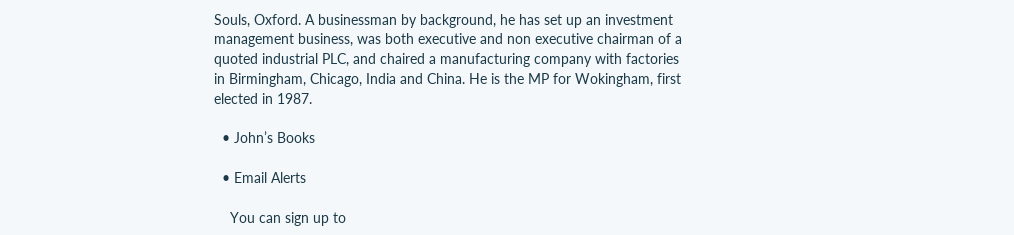Souls, Oxford. A businessman by background, he has set up an investment management business, was both executive and non executive chairman of a quoted industrial PLC, and chaired a manufacturing company with factories in Birmingham, Chicago, India and China. He is the MP for Wokingham, first elected in 1987.

  • John’s Books

  • Email Alerts

    You can sign up to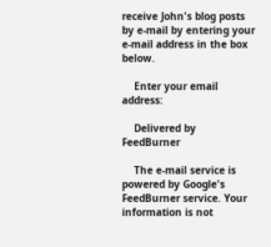receive John's blog posts by e-mail by entering your e-mail address in the box below.

    Enter your email address:

    Delivered by FeedBurner

    The e-mail service is powered by Google's FeedBurner service. Your information is not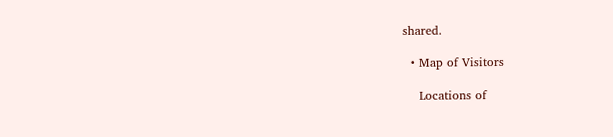shared.

  • Map of Visitors

    Locations of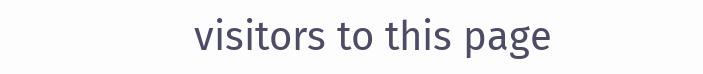visitors to this page